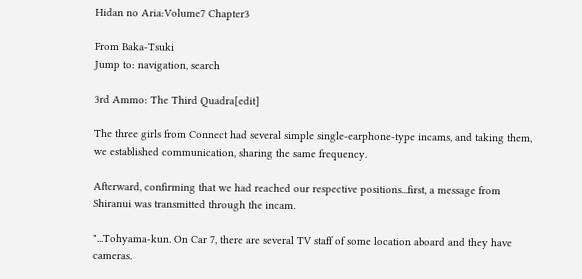Hidan no Aria:Volume7 Chapter3

From Baka-Tsuki
Jump to: navigation, search

3rd Ammo: The Third Quadra[edit]

The three girls from Connect had several simple single-earphone-type incams, and taking them, we established communication, sharing the same frequency.

Afterward, confirming that we had reached our respective positions...first, a message from Shiranui was transmitted through the incam.

"...Tohyama-kun. On Car 7, there are several TV staff of some location aboard and they have cameras.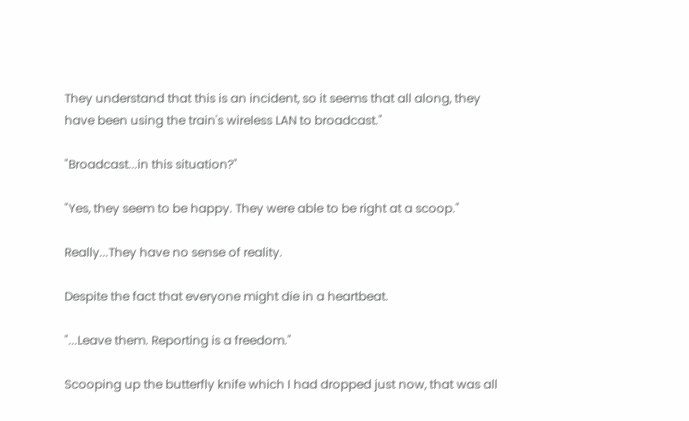They understand that this is an incident, so it seems that all along, they have been using the train's wireless LAN to broadcast."

"Broadcast...in this situation?"

"Yes, they seem to be happy. They were able to be right at a scoop."

Really...They have no sense of reality.

Despite the fact that everyone might die in a heartbeat.

"...Leave them. Reporting is a freedom."

Scooping up the butterfly knife which I had dropped just now, that was all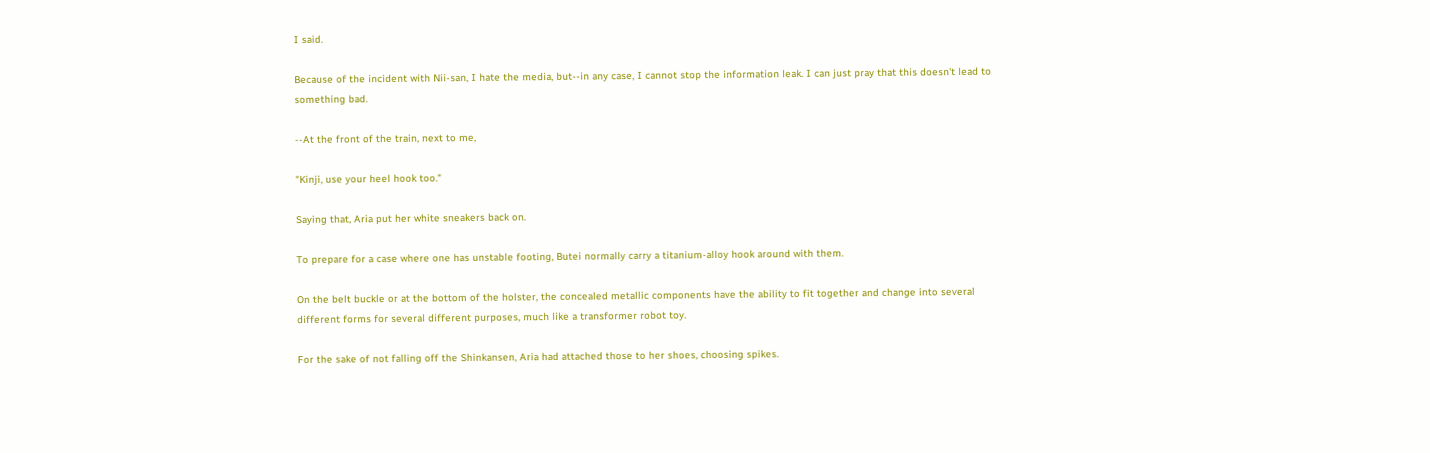I said.

Because of the incident with Nii-san, I hate the media, but--in any case, I cannot stop the information leak. I can just pray that this doesn't lead to something bad.

--At the front of the train, next to me,

"Kinji, use your heel hook too."

Saying that, Aria put her white sneakers back on.

To prepare for a case where one has unstable footing, Butei normally carry a titanium-alloy hook around with them.

On the belt buckle or at the bottom of the holster, the concealed metallic components have the ability to fit together and change into several different forms for several different purposes, much like a transformer robot toy.

For the sake of not falling off the Shinkansen, Aria had attached those to her shoes, choosing spikes.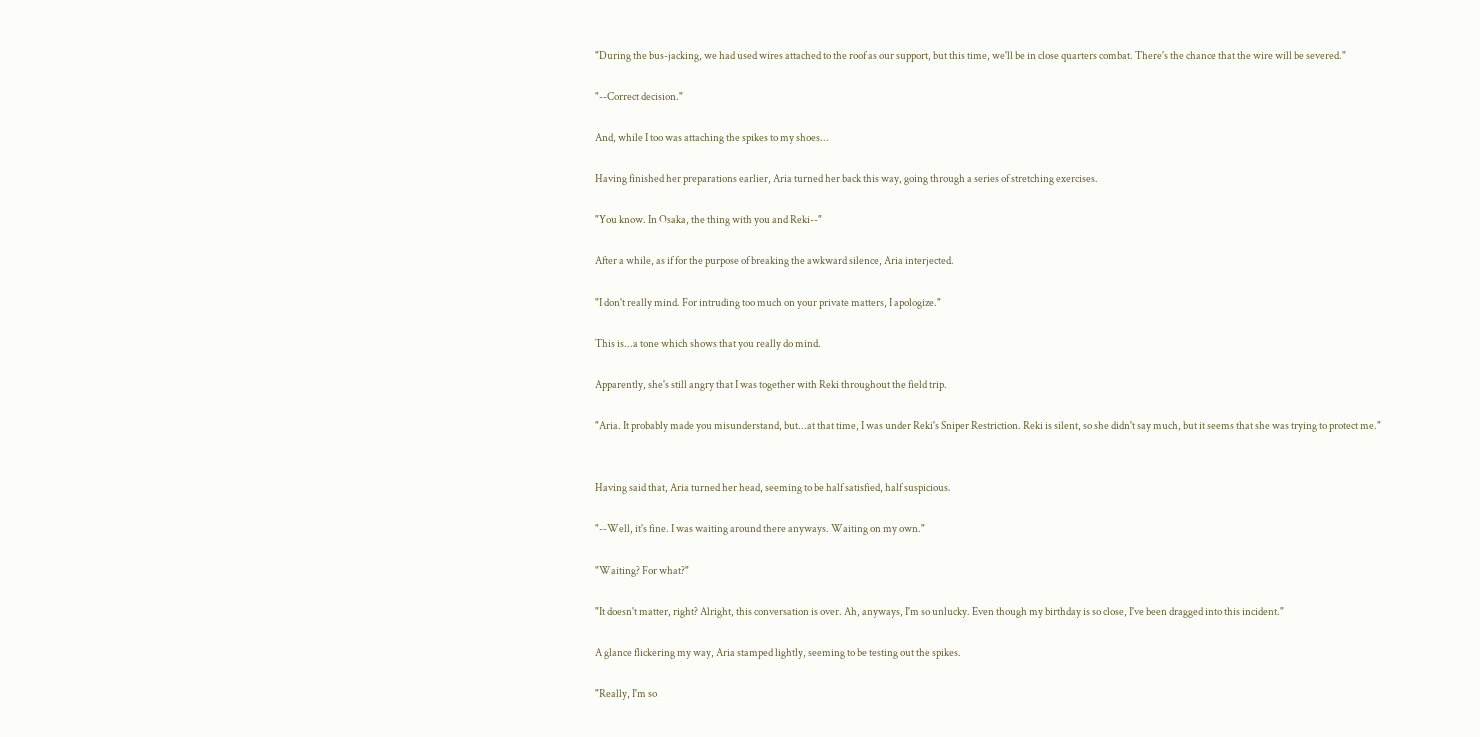"During the bus-jacking, we had used wires attached to the roof as our support, but this time, we'll be in close quarters combat. There's the chance that the wire will be severed."

"--Correct decision."

And, while I too was attaching the spikes to my shoes...

Having finished her preparations earlier, Aria turned her back this way, going through a series of stretching exercises.

"You know. In Osaka, the thing with you and Reki--"

After a while, as if for the purpose of breaking the awkward silence, Aria interjected.

"I don't really mind. For intruding too much on your private matters, I apologize."

This is...a tone which shows that you really do mind.

Apparently, she's still angry that I was together with Reki throughout the field trip.

"Aria. It probably made you misunderstand, but...at that time, I was under Reki's Sniper Restriction. Reki is silent, so she didn't say much, but it seems that she was trying to protect me."


Having said that, Aria turned her head, seeming to be half satisfied, half suspicious.

"--Well, it's fine. I was waiting around there anyways. Waiting on my own."

"Waiting? For what?"

"It doesn't matter, right? Alright, this conversation is over. Ah, anyways, I'm so unlucky. Even though my birthday is so close, I've been dragged into this incident."

A glance flickering my way, Aria stamped lightly, seeming to be testing out the spikes.

"Really, I'm so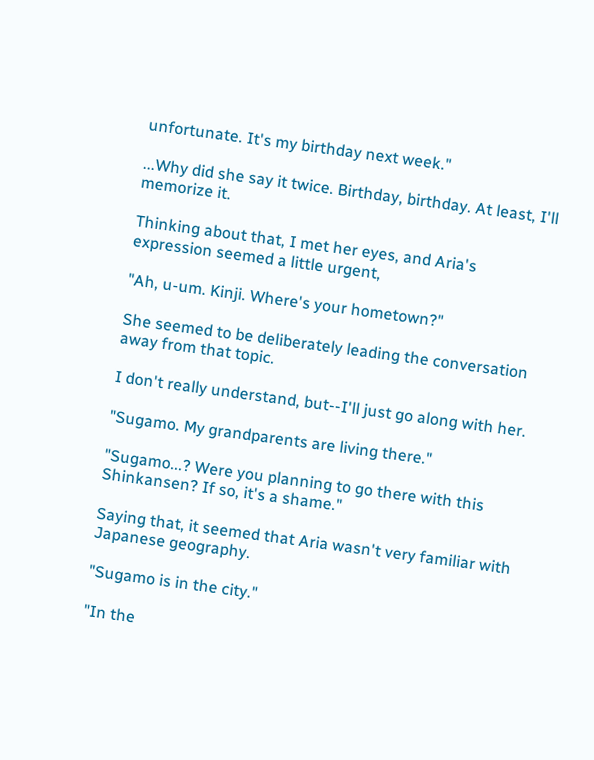unfortunate. It's my birthday next week."

...Why did she say it twice. Birthday, birthday. At least, I'll memorize it.

Thinking about that, I met her eyes, and Aria's expression seemed a little urgent,

"Ah, u-um. Kinji. Where's your hometown?"

She seemed to be deliberately leading the conversation away from that topic.

I don't really understand, but--I'll just go along with her.

"Sugamo. My grandparents are living there."

"Sugamo...? Were you planning to go there with this Shinkansen? If so, it's a shame."

Saying that, it seemed that Aria wasn't very familiar with Japanese geography.

"Sugamo is in the city."

"In the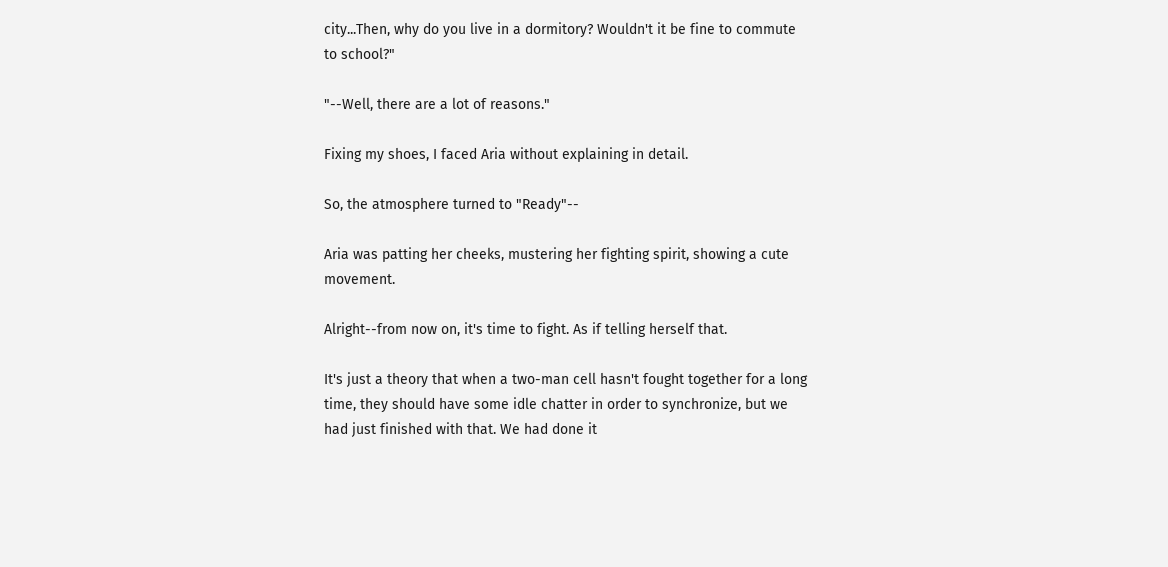city...Then, why do you live in a dormitory? Wouldn't it be fine to commute to school?"

"--Well, there are a lot of reasons."

Fixing my shoes, I faced Aria without explaining in detail.

So, the atmosphere turned to "Ready"--

Aria was patting her cheeks, mustering her fighting spirit, showing a cute movement.

Alright--from now on, it's time to fight. As if telling herself that.

It's just a theory that when a two-man cell hasn't fought together for a long time, they should have some idle chatter in order to synchronize, but we had just finished with that. We had done it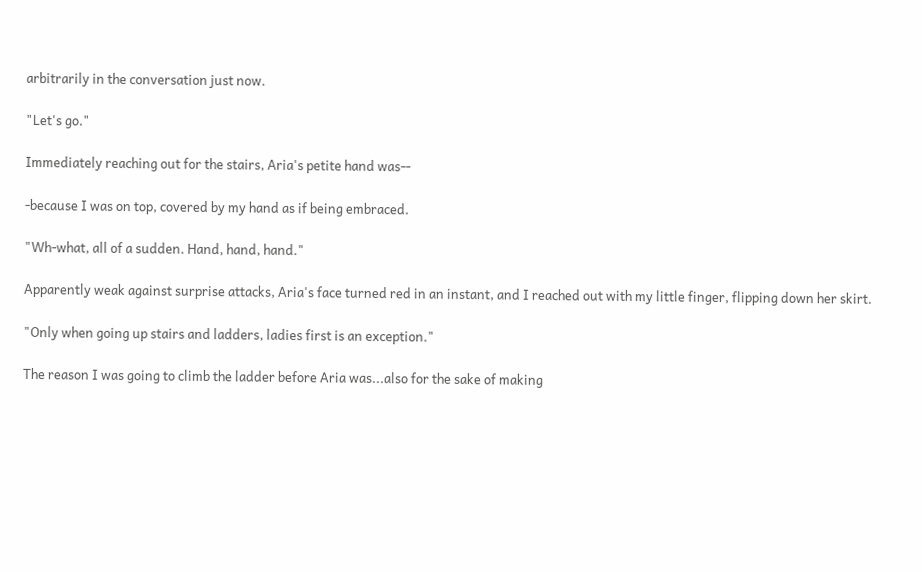arbitrarily in the conversation just now.

"Let's go."

Immediately reaching out for the stairs, Aria's petite hand was--

-because I was on top, covered by my hand as if being embraced.

"Wh-what, all of a sudden. Hand, hand, hand."

Apparently weak against surprise attacks, Aria's face turned red in an instant, and I reached out with my little finger, flipping down her skirt.

"Only when going up stairs and ladders, ladies first is an exception."

The reason I was going to climb the ladder before Aria was...also for the sake of making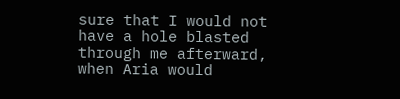sure that I would not have a hole blasted through me afterward, when Aria would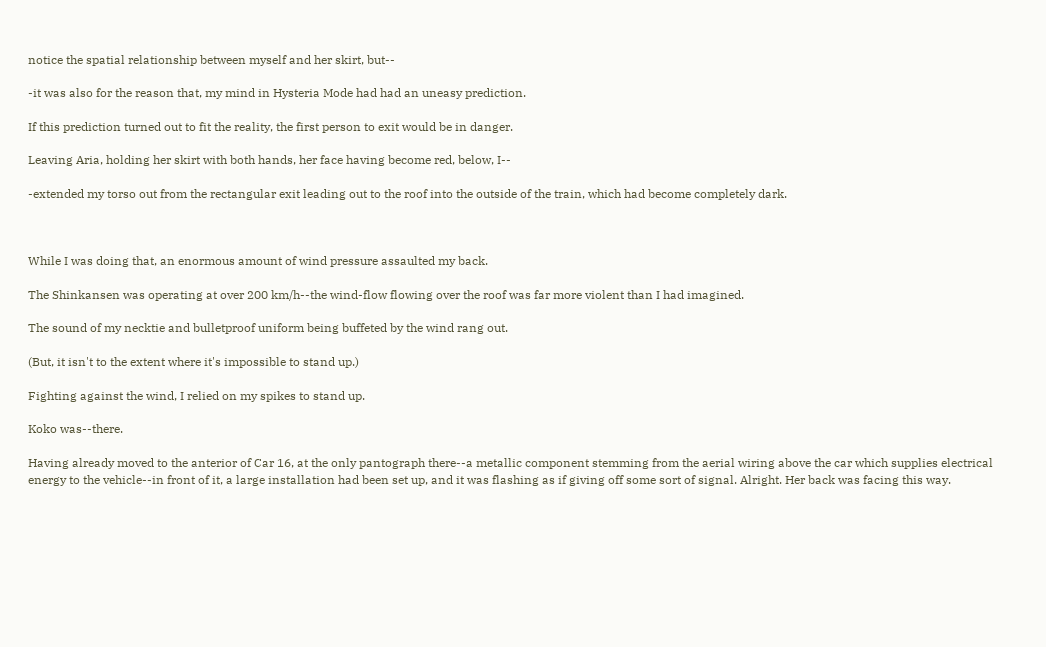notice the spatial relationship between myself and her skirt, but--

-it was also for the reason that, my mind in Hysteria Mode had had an uneasy prediction.

If this prediction turned out to fit the reality, the first person to exit would be in danger.

Leaving Aria, holding her skirt with both hands, her face having become red, below, I--

-extended my torso out from the rectangular exit leading out to the roof into the outside of the train, which had become completely dark.



While I was doing that, an enormous amount of wind pressure assaulted my back.

The Shinkansen was operating at over 200 km/h--the wind-flow flowing over the roof was far more violent than I had imagined.

The sound of my necktie and bulletproof uniform being buffeted by the wind rang out.

(But, it isn't to the extent where it's impossible to stand up.)

Fighting against the wind, I relied on my spikes to stand up.

Koko was--there.

Having already moved to the anterior of Car 16, at the only pantograph there--a metallic component stemming from the aerial wiring above the car which supplies electrical energy to the vehicle--in front of it, a large installation had been set up, and it was flashing as if giving off some sort of signal. Alright. Her back was facing this way.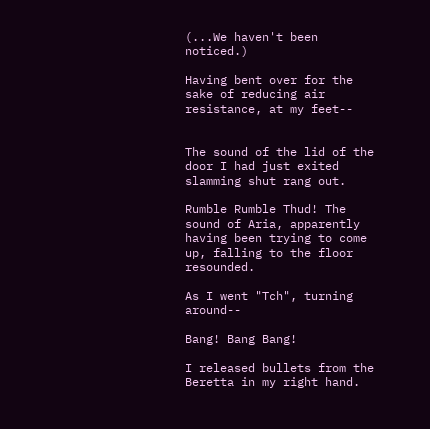(...We haven't been noticed.)

Having bent over for the sake of reducing air resistance, at my feet--


The sound of the lid of the door I had just exited slamming shut rang out.

Rumble Rumble Thud! The sound of Aria, apparently having been trying to come up, falling to the floor resounded.

As I went "Tch", turning around--

Bang! Bang Bang!

I released bullets from the Beretta in my right hand.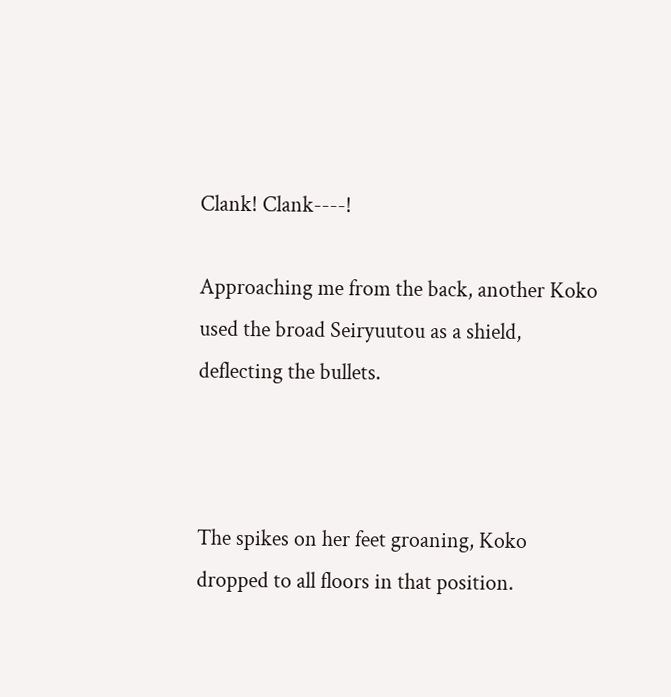Clank! Clank----!

Approaching me from the back, another Koko used the broad Seiryuutou as a shield, deflecting the bullets.



The spikes on her feet groaning, Koko dropped to all floors in that position.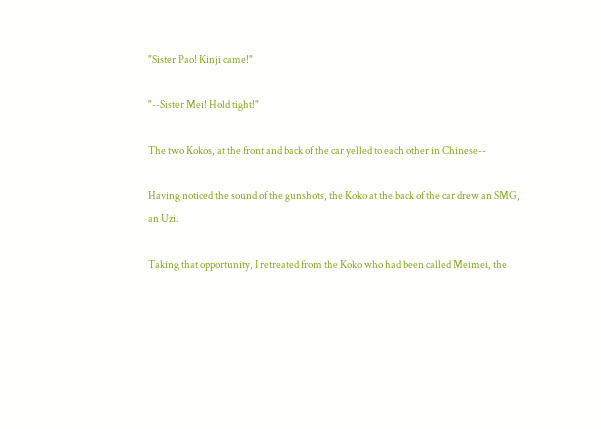"Sister Pao! Kinji came!"

"--Sister Mei! Hold tight!"

The two Kokos, at the front and back of the car yelled to each other in Chinese--

Having noticed the sound of the gunshots, the Koko at the back of the car drew an SMG, an Uzi.

Taking that opportunity, I retreated from the Koko who had been called Meimei, the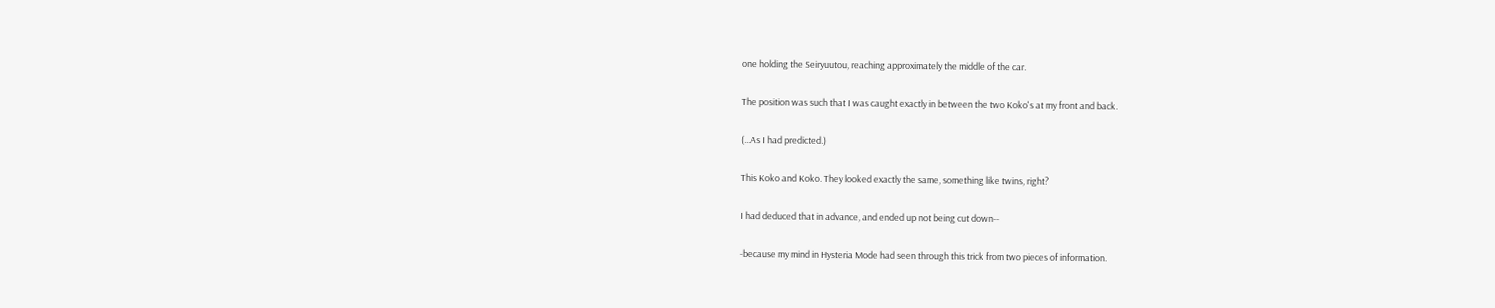one holding the Seiryuutou, reaching approximately the middle of the car.

The position was such that I was caught exactly in between the two Koko's at my front and back.

(...As I had predicted.)

This Koko and Koko. They looked exactly the same, something like twins, right?

I had deduced that in advance, and ended up not being cut down--

-because my mind in Hysteria Mode had seen through this trick from two pieces of information.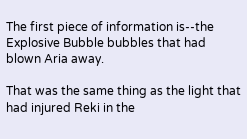The first piece of information is--the Explosive Bubble bubbles that had blown Aria away.

That was the same thing as the light that had injured Reki in the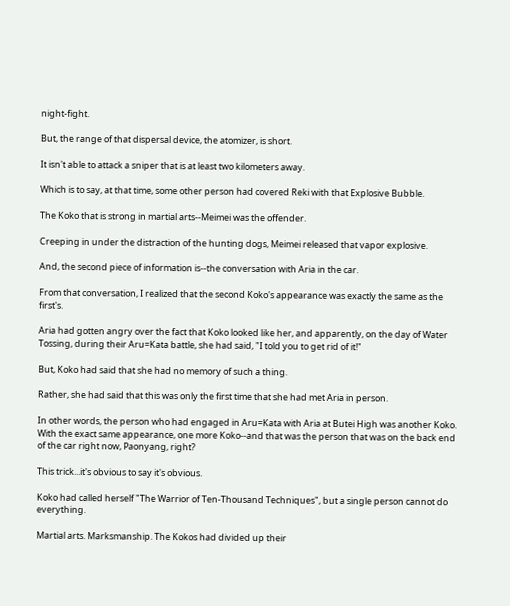night-fight.

But, the range of that dispersal device, the atomizer, is short.

It isn't able to attack a sniper that is at least two kilometers away.

Which is to say, at that time, some other person had covered Reki with that Explosive Bubble.

The Koko that is strong in martial arts--Meimei was the offender.

Creeping in under the distraction of the hunting dogs, Meimei released that vapor explosive.

And, the second piece of information is--the conversation with Aria in the car.

From that conversation, I realized that the second Koko's appearance was exactly the same as the first's.

Aria had gotten angry over the fact that Koko looked like her, and apparently, on the day of Water Tossing, during their Aru=Kata battle, she had said, "I told you to get rid of it!"

But, Koko had said that she had no memory of such a thing.

Rather, she had said that this was only the first time that she had met Aria in person.

In other words, the person who had engaged in Aru=Kata with Aria at Butei High was another Koko. With the exact same appearance, one more Koko--and that was the person that was on the back end of the car right now, Paonyang, right?

This trick...it's obvious to say it's obvious.

Koko had called herself "The Warrior of Ten-Thousand Techniques", but a single person cannot do everything.

Martial arts. Marksmanship. The Kokos had divided up their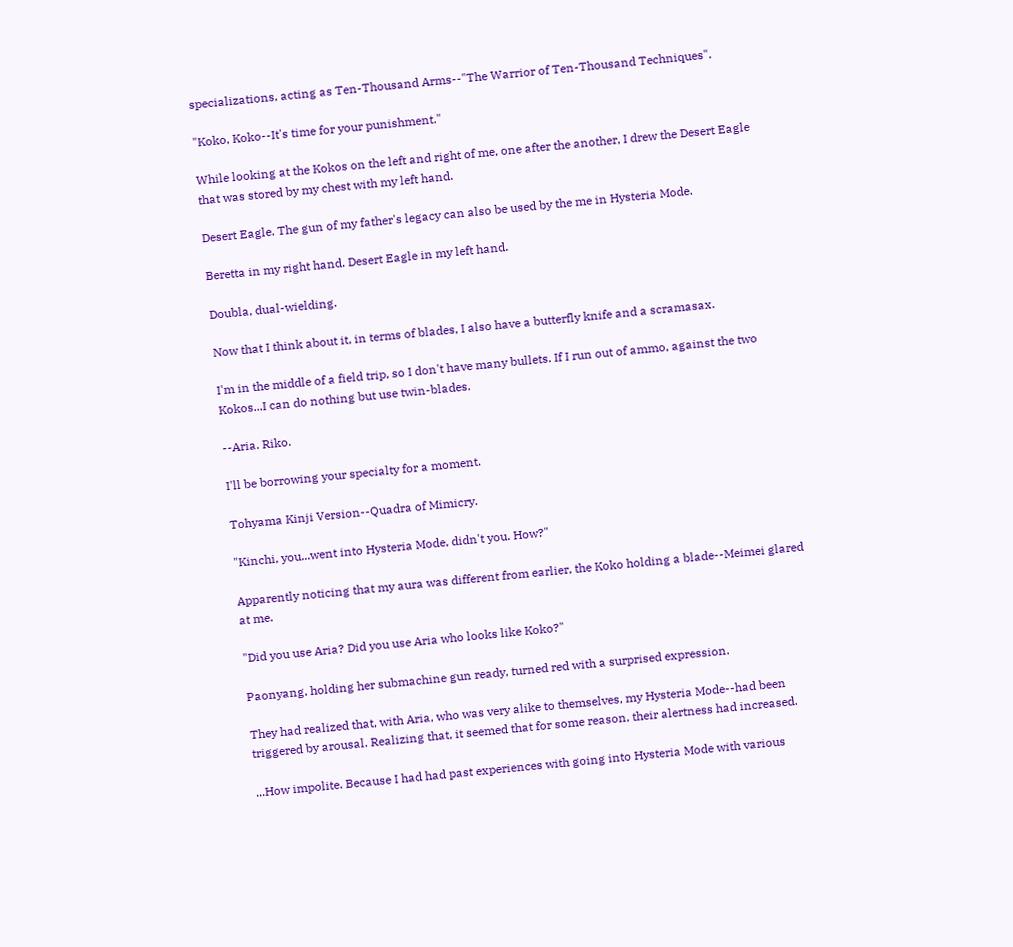specializations, acting as Ten-Thousand Arms--"The Warrior of Ten-Thousand Techniques".

"Koko, Koko--It's time for your punishment."

While looking at the Kokos on the left and right of me, one after the another, I drew the Desert Eagle that was stored by my chest with my left hand.

Desert Eagle. The gun of my father's legacy can also be used by the me in Hysteria Mode.

Beretta in my right hand. Desert Eagle in my left hand.

Doubla, dual-wielding.

Now that I think about it, in terms of blades, I also have a butterfly knife and a scramasax.

I'm in the middle of a field trip, so I don't have many bullets. If I run out of ammo, against the two Kokos...I can do nothing but use twin-blades.

--Aria. Riko.

I'll be borrowing your specialty for a moment.

Tohyama Kinji Version--Quadra of Mimicry.

"Kinchi, you...went into Hysteria Mode, didn't you. How?"

Apparently noticing that my aura was different from earlier, the Koko holding a blade--Meimei glared at me.

"Did you use Aria? Did you use Aria who looks like Koko?"

Paonyang, holding her submachine gun ready, turned red with a surprised expression.

They had realized that, with Aria, who was very alike to themselves, my Hysteria Mode--had been triggered by arousal. Realizing that, it seemed that for some reason, their alertness had increased.

...How impolite. Because I had had past experiences with going into Hysteria Mode with various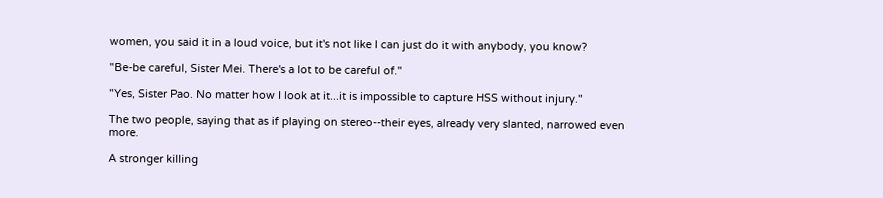women, you said it in a loud voice, but it's not like I can just do it with anybody, you know?

"Be-be careful, Sister Mei. There's a lot to be careful of."

"Yes, Sister Pao. No matter how I look at it...it is impossible to capture HSS without injury."

The two people, saying that as if playing on stereo--their eyes, already very slanted, narrowed even more.

A stronger killing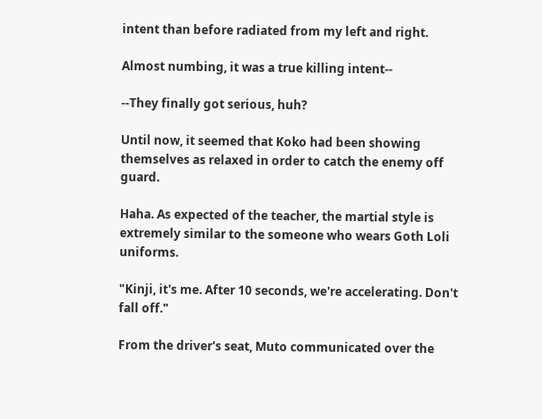intent than before radiated from my left and right.

Almost numbing, it was a true killing intent--

--They finally got serious, huh?

Until now, it seemed that Koko had been showing themselves as relaxed in order to catch the enemy off guard.

Haha. As expected of the teacher, the martial style is extremely similar to the someone who wears Goth Loli uniforms.

"Kinji, it's me. After 10 seconds, we're accelerating. Don't fall off."

From the driver's seat, Muto communicated over the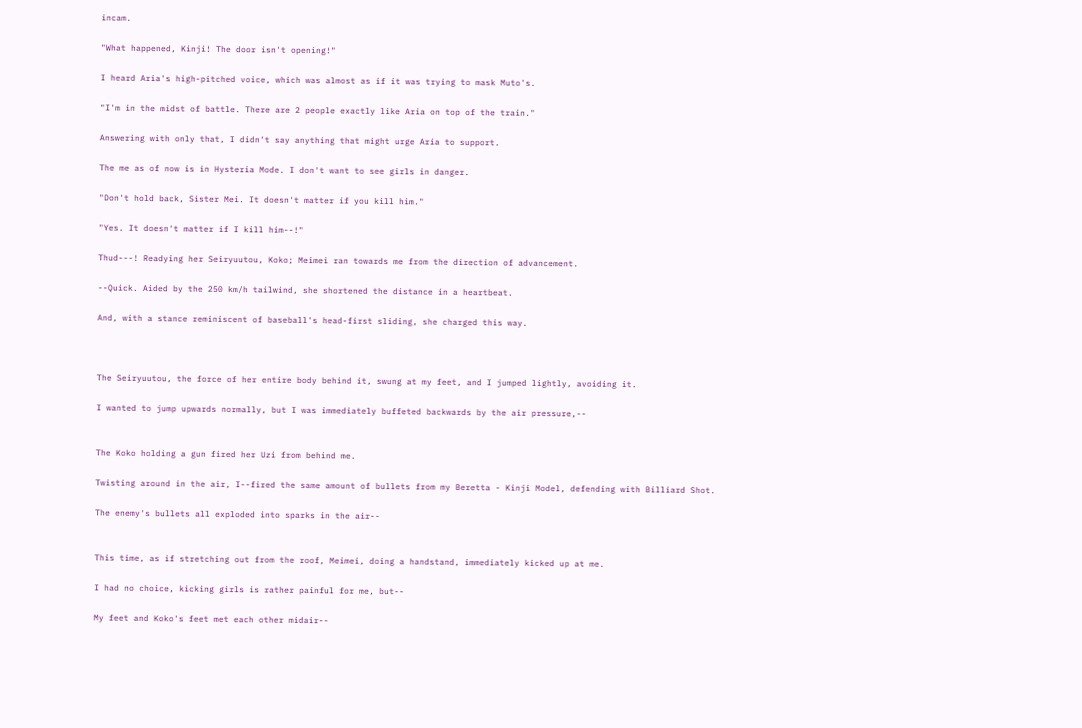incam.

"What happened, Kinji! The door isn't opening!"

I heard Aria's high-pitched voice, which was almost as if it was trying to mask Muto's.

"I'm in the midst of battle. There are 2 people exactly like Aria on top of the train."

Answering with only that, I didn't say anything that might urge Aria to support.

The me as of now is in Hysteria Mode. I don't want to see girls in danger.

"Don't hold back, Sister Mei. It doesn't matter if you kill him."

"Yes. It doesn't matter if I kill him--!"

Thud---! Readying her Seiryuutou, Koko; Meimei ran towards me from the direction of advancement.

--Quick. Aided by the 250 km/h tailwind, she shortened the distance in a heartbeat.

And, with a stance reminiscent of baseball's head-first sliding, she charged this way.



The Seiryuutou, the force of her entire body behind it, swung at my feet, and I jumped lightly, avoiding it.

I wanted to jump upwards normally, but I was immediately buffeted backwards by the air pressure,--


The Koko holding a gun fired her Uzi from behind me.

Twisting around in the air, I--fired the same amount of bullets from my Beretta - Kinji Model, defending with Billiard Shot.

The enemy's bullets all exploded into sparks in the air--


This time, as if stretching out from the roof, Meimei, doing a handstand, immediately kicked up at me.

I had no choice, kicking girls is rather painful for me, but--

My feet and Koko's feet met each other midair--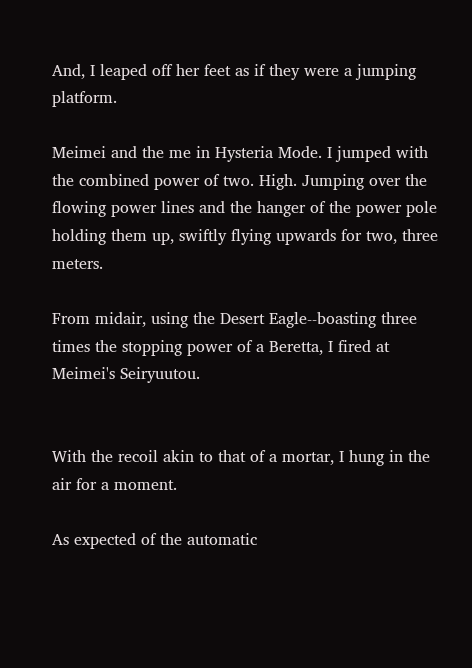And, I leaped off her feet as if they were a jumping platform.

Meimei and the me in Hysteria Mode. I jumped with the combined power of two. High. Jumping over the flowing power lines and the hanger of the power pole holding them up, swiftly flying upwards for two, three meters.

From midair, using the Desert Eagle--boasting three times the stopping power of a Beretta, I fired at Meimei's Seiryuutou.


With the recoil akin to that of a mortar, I hung in the air for a moment.

As expected of the automatic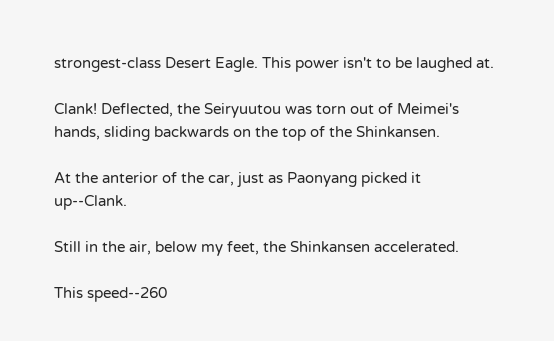strongest-class Desert Eagle. This power isn't to be laughed at.

Clank! Deflected, the Seiryuutou was torn out of Meimei's hands, sliding backwards on the top of the Shinkansen.

At the anterior of the car, just as Paonyang picked it up--Clank.

Still in the air, below my feet, the Shinkansen accelerated.

This speed--260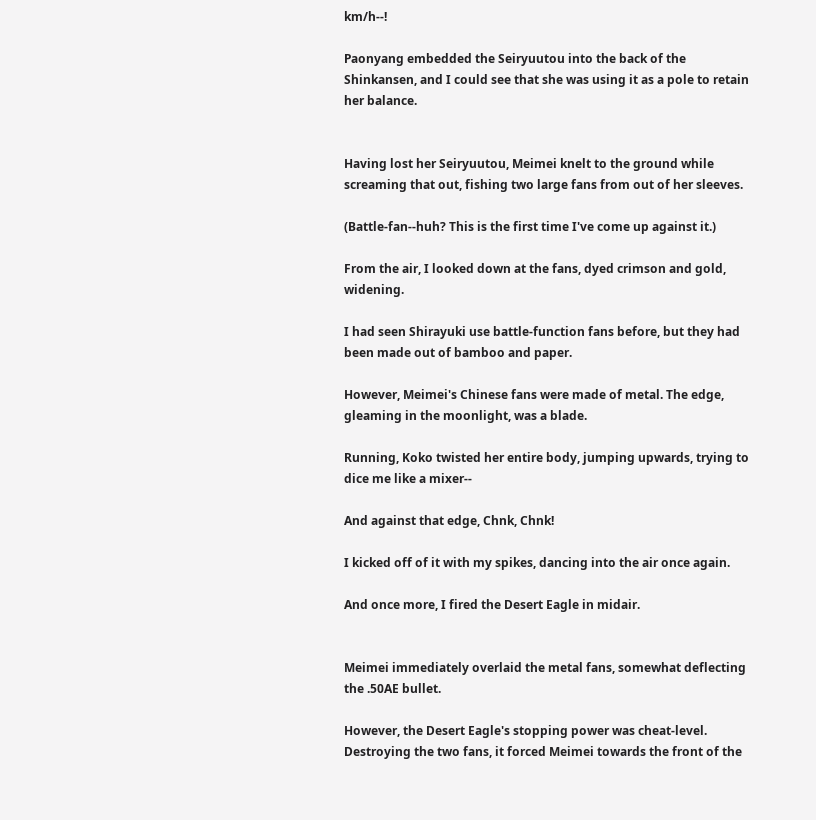km/h--!

Paonyang embedded the Seiryuutou into the back of the Shinkansen, and I could see that she was using it as a pole to retain her balance.


Having lost her Seiryuutou, Meimei knelt to the ground while screaming that out, fishing two large fans from out of her sleeves.

(Battle-fan--huh? This is the first time I've come up against it.)

From the air, I looked down at the fans, dyed crimson and gold, widening.

I had seen Shirayuki use battle-function fans before, but they had been made out of bamboo and paper.

However, Meimei's Chinese fans were made of metal. The edge, gleaming in the moonlight, was a blade.

Running, Koko twisted her entire body, jumping upwards, trying to dice me like a mixer--

And against that edge, Chnk, Chnk!

I kicked off of it with my spikes, dancing into the air once again.

And once more, I fired the Desert Eagle in midair.


Meimei immediately overlaid the metal fans, somewhat deflecting the .50AE bullet.

However, the Desert Eagle's stopping power was cheat-level. Destroying the two fans, it forced Meimei towards the front of the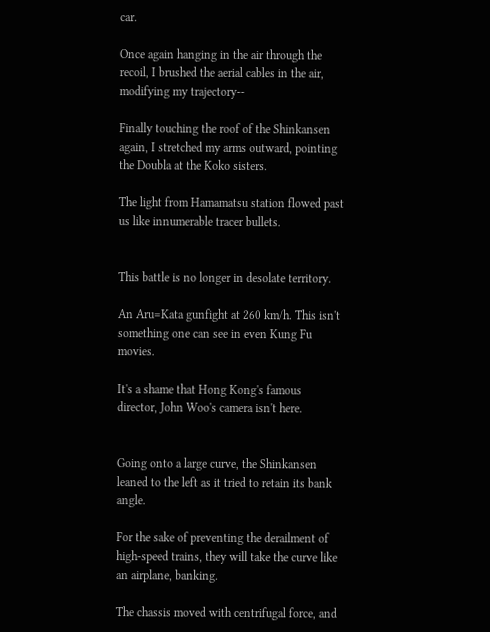car.

Once again hanging in the air through the recoil, I brushed the aerial cables in the air, modifying my trajectory--

Finally touching the roof of the Shinkansen again, I stretched my arms outward, pointing the Doubla at the Koko sisters.

The light from Hamamatsu station flowed past us like innumerable tracer bullets.


This battle is no longer in desolate territory.

An Aru=Kata gunfight at 260 km/h. This isn't something one can see in even Kung Fu movies.

It's a shame that Hong Kong's famous director, John Woo's camera isn't here.


Going onto a large curve, the Shinkansen leaned to the left as it tried to retain its bank angle.

For the sake of preventing the derailment of high-speed trains, they will take the curve like an airplane, banking.

The chassis moved with centrifugal force, and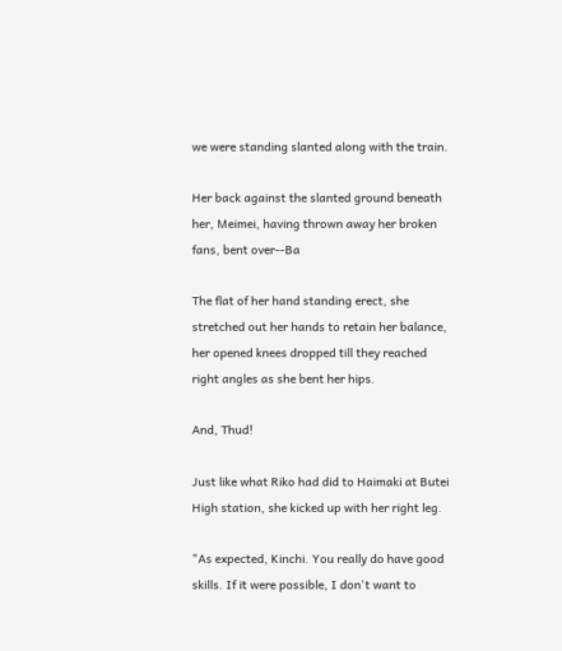we were standing slanted along with the train.

Her back against the slanted ground beneath her, Meimei, having thrown away her broken fans, bent over--Ba

The flat of her hand standing erect, she stretched out her hands to retain her balance, her opened knees dropped till they reached right angles as she bent her hips.

And, Thud!

Just like what Riko had did to Haimaki at Butei High station, she kicked up with her right leg.

"As expected, Kinchi. You really do have good skills. If it were possible, I don't want to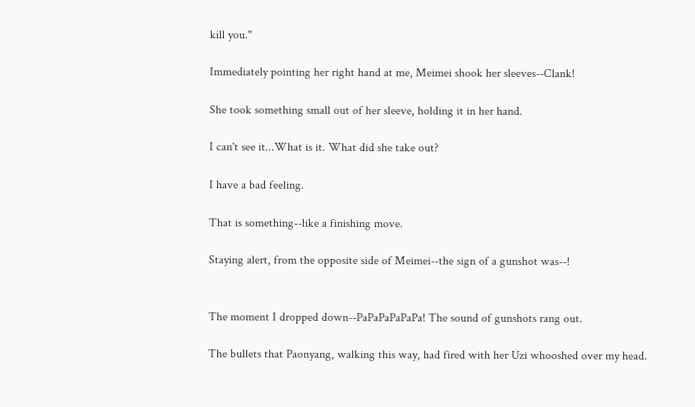kill you."

Immediately pointing her right hand at me, Meimei shook her sleeves--Clank!

She took something small out of her sleeve, holding it in her hand.

I can't see it...What is it. What did she take out?

I have a bad feeling.

That is something--like a finishing move.

Staying alert, from the opposite side of Meimei--the sign of a gunshot was--!


The moment I dropped down--PaPaPaPaPaPa! The sound of gunshots rang out.

The bullets that Paonyang, walking this way, had fired with her Uzi whooshed over my head.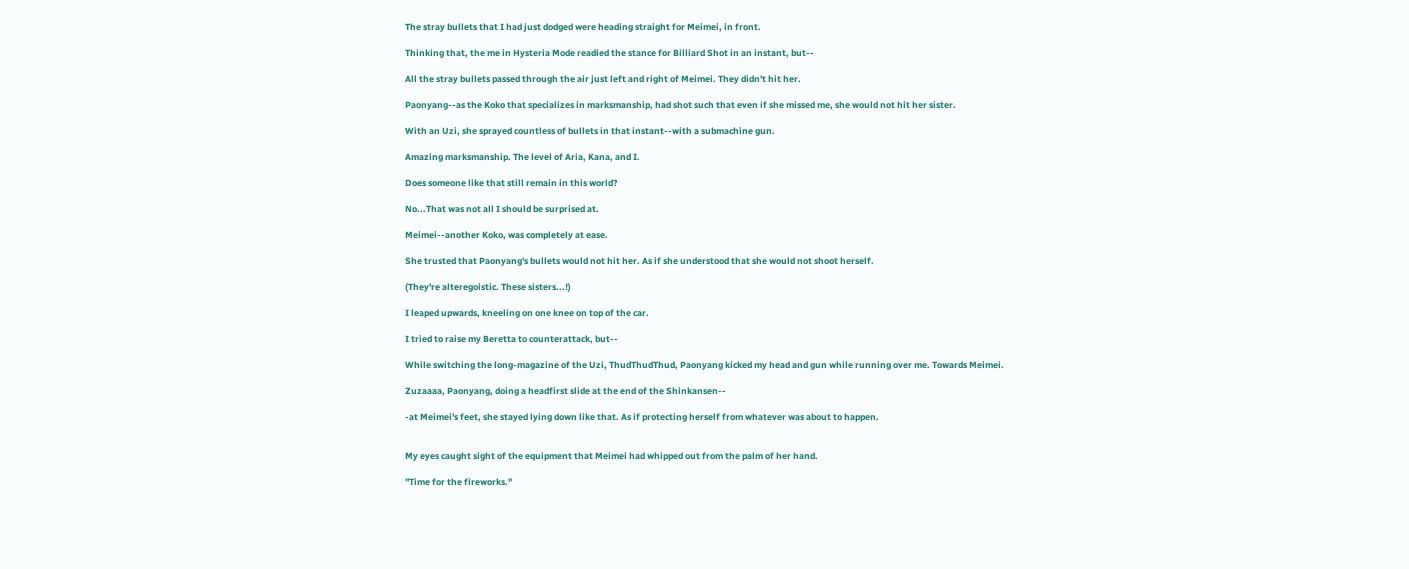The stray bullets that I had just dodged were heading straight for Meimei, in front.

Thinking that, the me in Hysteria Mode readied the stance for Billiard Shot in an instant, but--

All the stray bullets passed through the air just left and right of Meimei. They didn't hit her.

Paonyang--as the Koko that specializes in marksmanship, had shot such that even if she missed me, she would not hit her sister.

With an Uzi, she sprayed countless of bullets in that instant--with a submachine gun.

Amazing marksmanship. The level of Aria, Kana, and I.

Does someone like that still remain in this world?

No...That was not all I should be surprised at.

Meimei--another Koko, was completely at ease.

She trusted that Paonyang's bullets would not hit her. As if she understood that she would not shoot herself.

(They're alteregoistic. These sisters...!)

I leaped upwards, kneeling on one knee on top of the car.

I tried to raise my Beretta to counterattack, but--

While switching the long-magazine of the Uzi, ThudThudThud, Paonyang kicked my head and gun while running over me. Towards Meimei.

Zuzaaaa, Paonyang, doing a headfirst slide at the end of the Shinkansen--

-at Meimei's feet, she stayed lying down like that. As if protecting herself from whatever was about to happen.


My eyes caught sight of the equipment that Meimei had whipped out from the palm of her hand.

"Time for the fireworks."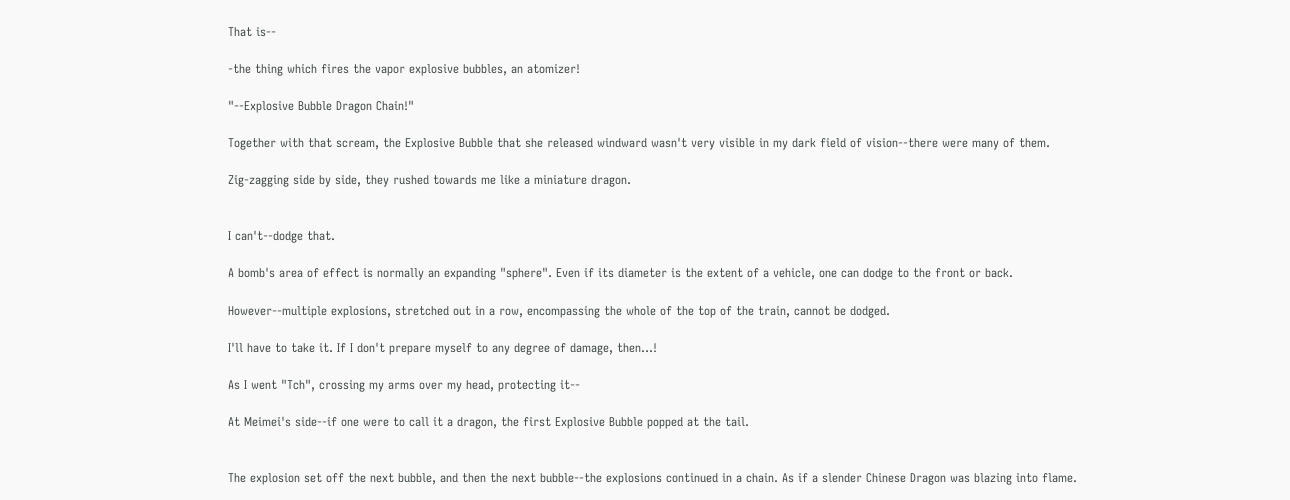That is--

-the thing which fires the vapor explosive bubbles, an atomizer!

"--Explosive Bubble Dragon Chain!"

Together with that scream, the Explosive Bubble that she released windward wasn't very visible in my dark field of vision--there were many of them.

Zig-zagging side by side, they rushed towards me like a miniature dragon.


I can't--dodge that.

A bomb's area of effect is normally an expanding "sphere". Even if its diameter is the extent of a vehicle, one can dodge to the front or back.

However--multiple explosions, stretched out in a row, encompassing the whole of the top of the train, cannot be dodged.

I'll have to take it. If I don't prepare myself to any degree of damage, then...!

As I went "Tch", crossing my arms over my head, protecting it--

At Meimei's side--if one were to call it a dragon, the first Explosive Bubble popped at the tail.


The explosion set off the next bubble, and then the next bubble--the explosions continued in a chain. As if a slender Chinese Dragon was blazing into flame.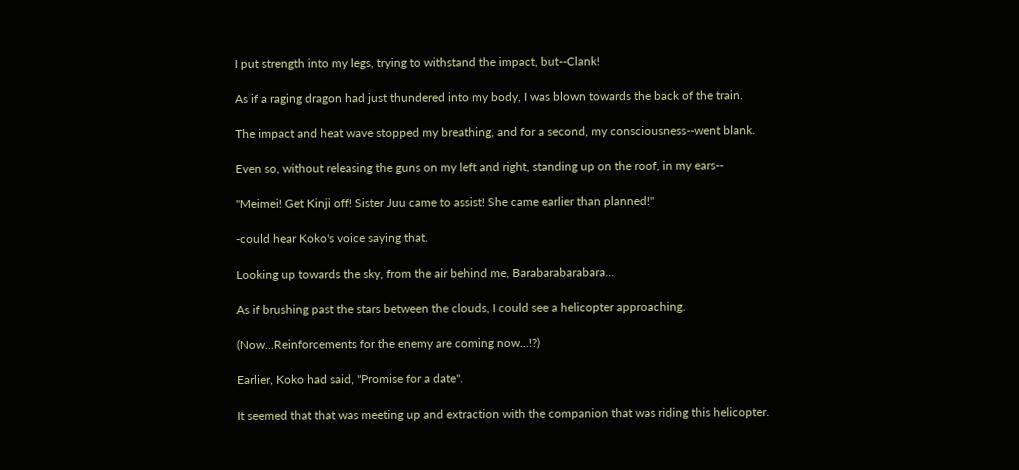I put strength into my legs, trying to withstand the impact, but--Clank!

As if a raging dragon had just thundered into my body, I was blown towards the back of the train.

The impact and heat wave stopped my breathing, and for a second, my consciousness--went blank.

Even so, without releasing the guns on my left and right, standing up on the roof, in my ears--

"Meimei! Get Kinji off! Sister Juu came to assist! She came earlier than planned!"

-could hear Koko's voice saying that.

Looking up towards the sky, from the air behind me, Barabarabarabara...

As if brushing past the stars between the clouds, I could see a helicopter approaching.

(Now...Reinforcements for the enemy are coming now...!?)

Earlier, Koko had said, "Promise for a date".

It seemed that that was meeting up and extraction with the companion that was riding this helicopter.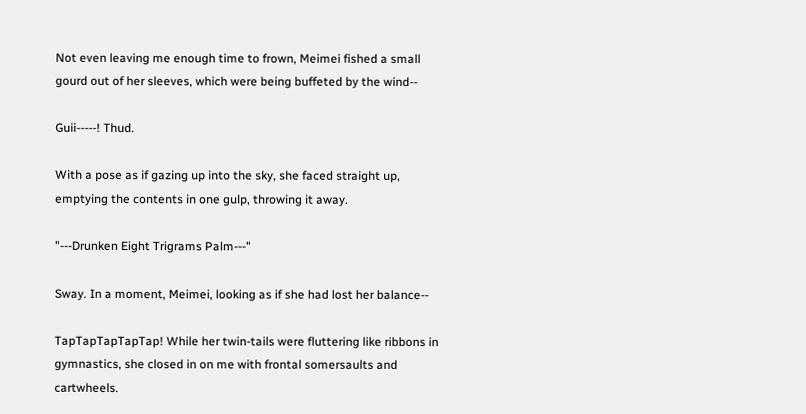Not even leaving me enough time to frown, Meimei fished a small gourd out of her sleeves, which were being buffeted by the wind--

Guii-----! Thud.

With a pose as if gazing up into the sky, she faced straight up, emptying the contents in one gulp, throwing it away.

"---Drunken Eight Trigrams Palm---"

Sway. In a moment, Meimei, looking as if she had lost her balance--

TapTapTapTapTap! While her twin-tails were fluttering like ribbons in gymnastics, she closed in on me with frontal somersaults and cartwheels.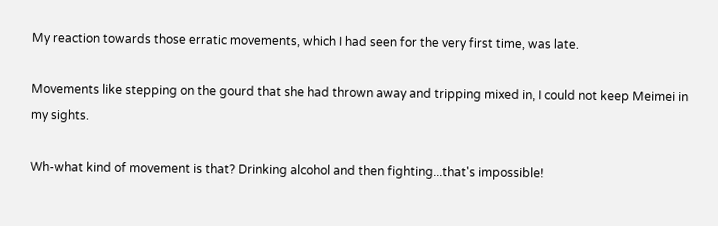My reaction towards those erratic movements, which I had seen for the very first time, was late.

Movements like stepping on the gourd that she had thrown away and tripping mixed in, I could not keep Meimei in my sights.

Wh-what kind of movement is that? Drinking alcohol and then fighting...that's impossible!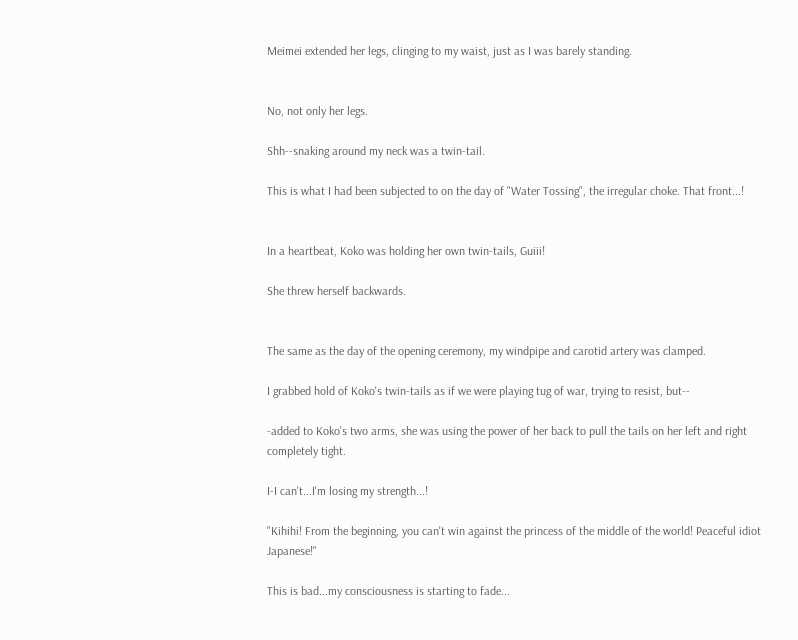Meimei extended her legs, clinging to my waist, just as I was barely standing.


No, not only her legs.

Shh--snaking around my neck was a twin-tail.

This is what I had been subjected to on the day of "Water Tossing", the irregular choke. That front...!


In a heartbeat, Koko was holding her own twin-tails, Guiii!

She threw herself backwards.


The same as the day of the opening ceremony, my windpipe and carotid artery was clamped.

I grabbed hold of Koko's twin-tails as if we were playing tug of war, trying to resist, but--

-added to Koko's two arms, she was using the power of her back to pull the tails on her left and right completely tight.

I-I can't...I'm losing my strength...!

"Kihihi! From the beginning, you can't win against the princess of the middle of the world! Peaceful idiot Japanese!"

This is bad...my consciousness is starting to fade...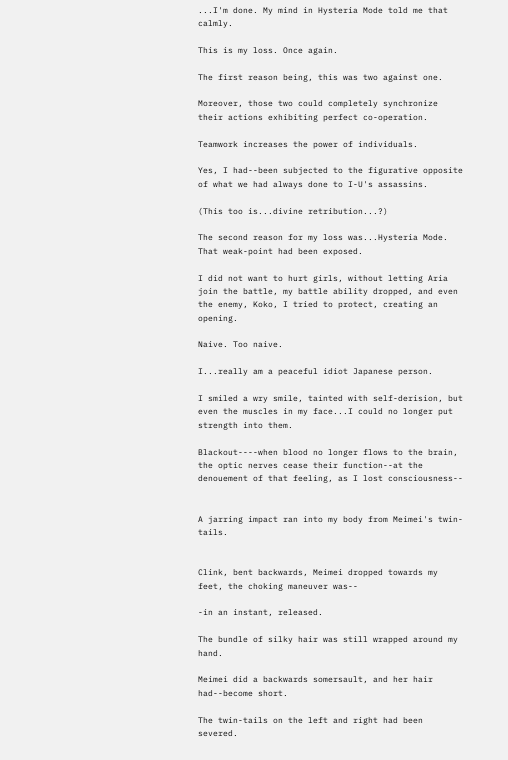...I'm done. My mind in Hysteria Mode told me that calmly.

This is my loss. Once again.

The first reason being, this was two against one.

Moreover, those two could completely synchronize their actions exhibiting perfect co-operation.

Teamwork increases the power of individuals.

Yes, I had--been subjected to the figurative opposite of what we had always done to I-U's assassins.

(This too is...divine retribution...?)

The second reason for my loss was...Hysteria Mode. That weak-point had been exposed.

I did not want to hurt girls, without letting Aria join the battle, my battle ability dropped, and even the enemy, Koko, I tried to protect, creating an opening.

Naive. Too naive.

I...really am a peaceful idiot Japanese person.

I smiled a wry smile, tainted with self-derision, but even the muscles in my face...I could no longer put strength into them.

Blackout----when blood no longer flows to the brain, the optic nerves cease their function--at the denouement of that feeling, as I lost consciousness--


A jarring impact ran into my body from Meimei's twin-tails.


Clink, bent backwards, Meimei dropped towards my feet, the choking maneuver was--

-in an instant, released.

The bundle of silky hair was still wrapped around my hand.

Meimei did a backwards somersault, and her hair had--become short.

The twin-tails on the left and right had been severed.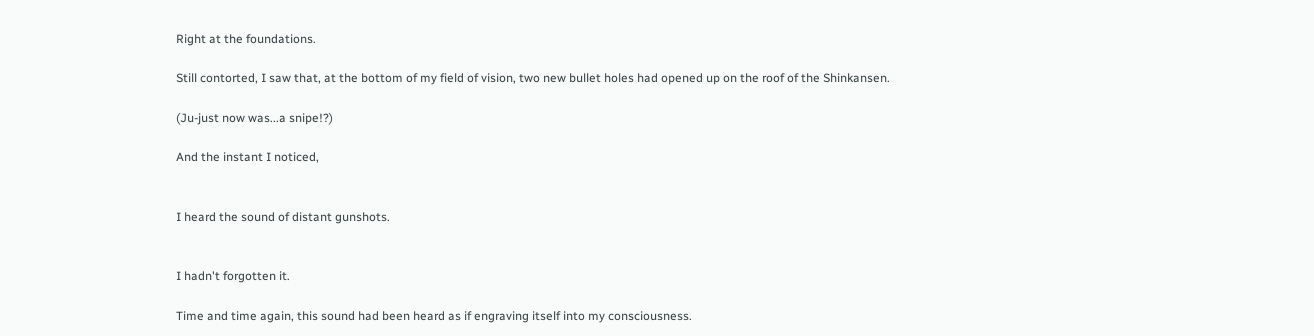Right at the foundations.

Still contorted, I saw that, at the bottom of my field of vision, two new bullet holes had opened up on the roof of the Shinkansen.

(Ju-just now was...a snipe!?)

And the instant I noticed,


I heard the sound of distant gunshots.


I hadn't forgotten it.

Time and time again, this sound had been heard as if engraving itself into my consciousness.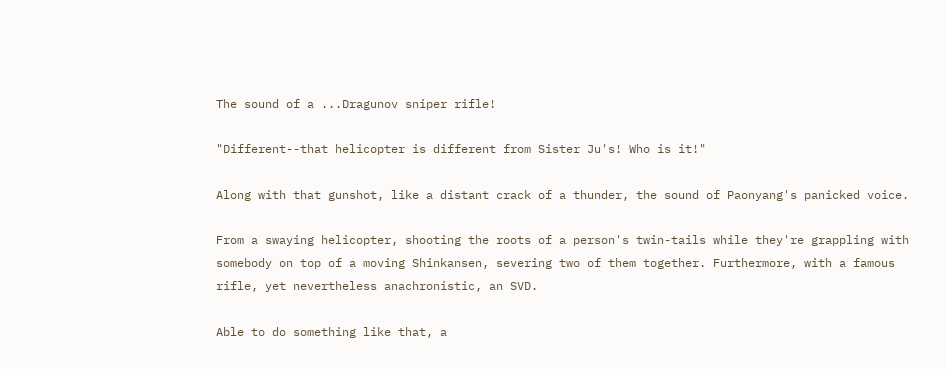The sound of a ...Dragunov sniper rifle!

"Different--that helicopter is different from Sister Ju's! Who is it!"

Along with that gunshot, like a distant crack of a thunder, the sound of Paonyang's panicked voice.

From a swaying helicopter, shooting the roots of a person's twin-tails while they're grappling with somebody on top of a moving Shinkansen, severing two of them together. Furthermore, with a famous rifle, yet nevertheless anachronistic, an SVD.

Able to do something like that, a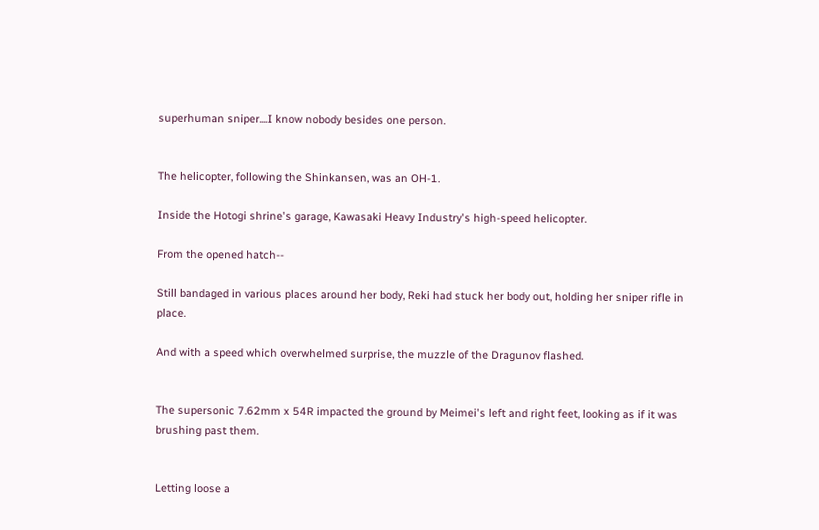superhuman sniper....I know nobody besides one person.


The helicopter, following the Shinkansen, was an OH-1.

Inside the Hotogi shrine's garage, Kawasaki Heavy Industry's high-speed helicopter.

From the opened hatch--

Still bandaged in various places around her body, Reki had stuck her body out, holding her sniper rifle in place.

And with a speed which overwhelmed surprise, the muzzle of the Dragunov flashed.


The supersonic 7.62mm x 54R impacted the ground by Meimei's left and right feet, looking as if it was brushing past them.


Letting loose a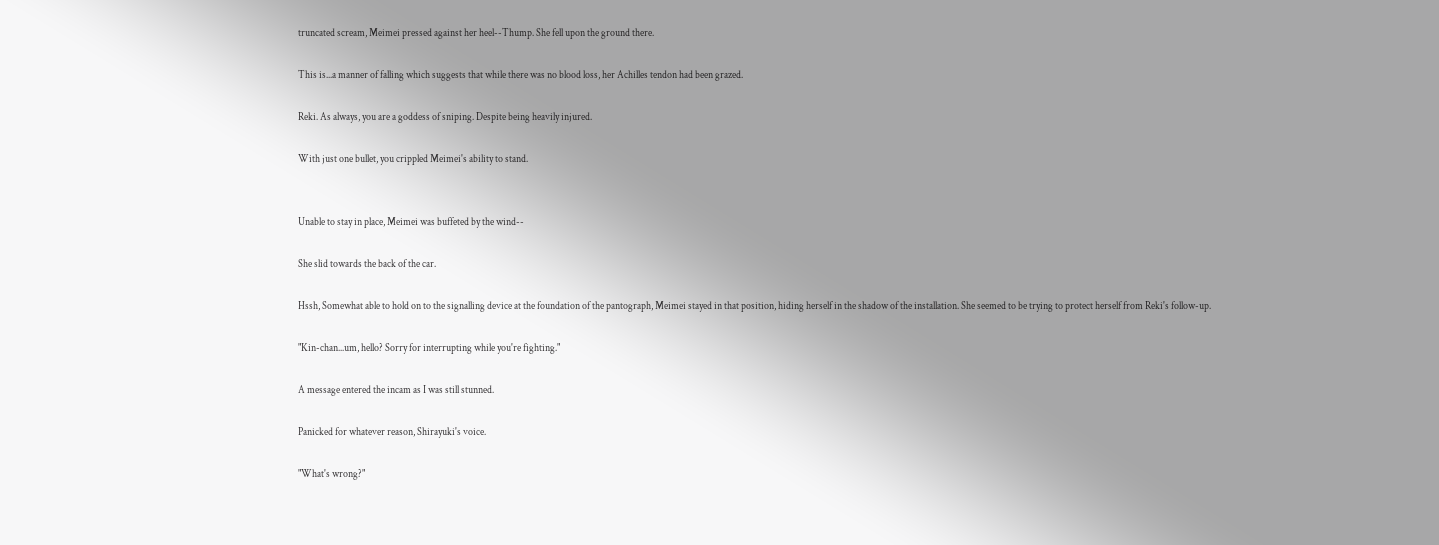truncated scream, Meimei pressed against her heel--Thump. She fell upon the ground there.

This is...a manner of falling which suggests that while there was no blood loss, her Achilles tendon had been grazed.

Reki. As always, you are a goddess of sniping. Despite being heavily injured.

With just one bullet, you crippled Meimei's ability to stand.


Unable to stay in place, Meimei was buffeted by the wind--

She slid towards the back of the car.

Hssh, Somewhat able to hold on to the signalling device at the foundation of the pantograph, Meimei stayed in that position, hiding herself in the shadow of the installation. She seemed to be trying to protect herself from Reki's follow-up.

"Kin-chan...um, hello? Sorry for interrupting while you're fighting."

A message entered the incam as I was still stunned.

Panicked for whatever reason, Shirayuki's voice.

"What's wrong?"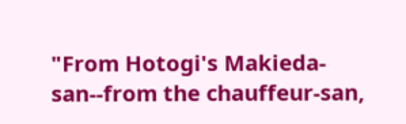"From Hotogi's Makieda-san--from the chauffeur-san,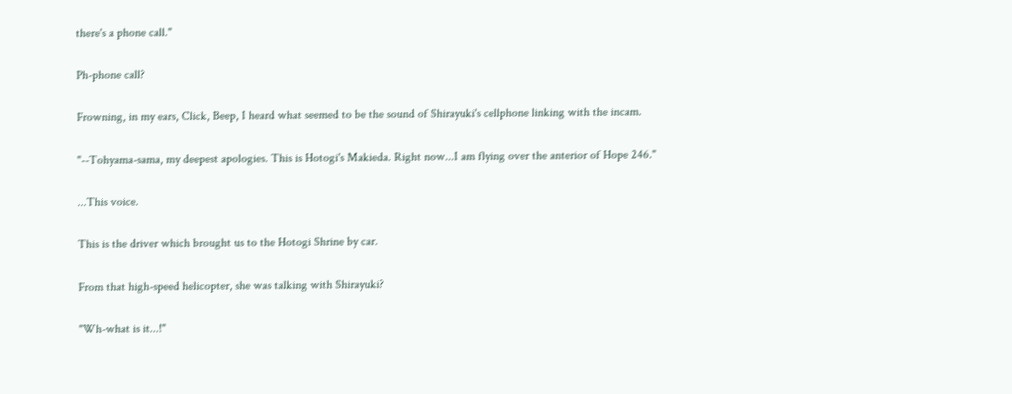there's a phone call."

Ph-phone call?

Frowning, in my ears, Click, Beep, I heard what seemed to be the sound of Shirayuki's cellphone linking with the incam.

"--Tohyama-sama, my deepest apologies. This is Hotogi's Makieda. Right now...I am flying over the anterior of Hope 246."

...This voice.

This is the driver which brought us to the Hotogi Shrine by car.

From that high-speed helicopter, she was talking with Shirayuki?

"Wh-what is it...!"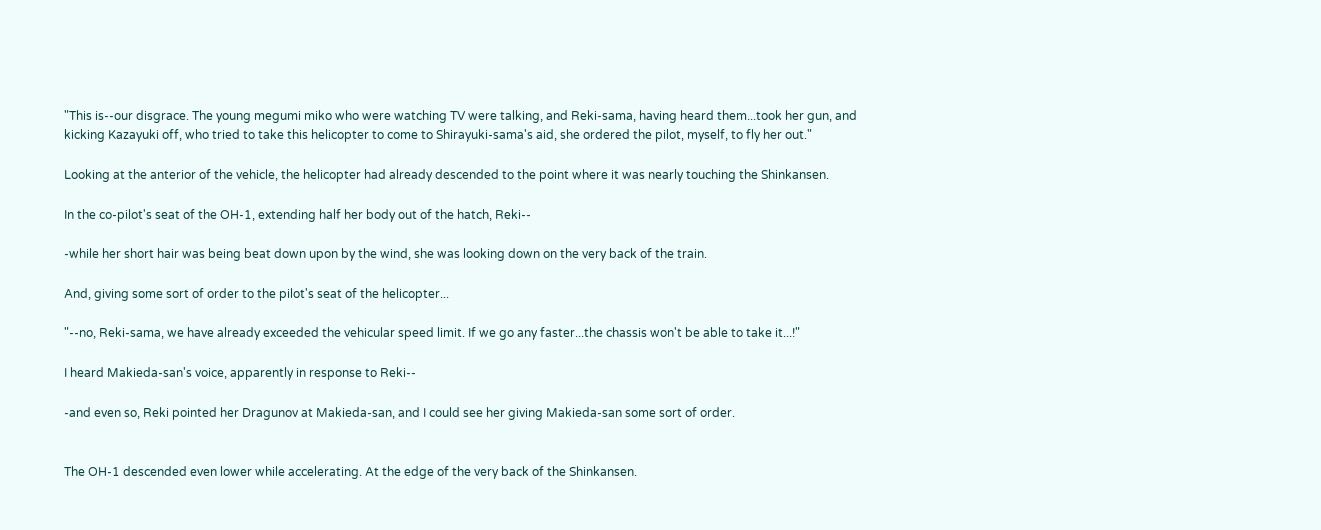"This is--our disgrace. The young megumi miko who were watching TV were talking, and Reki-sama, having heard them...took her gun, and kicking Kazayuki off, who tried to take this helicopter to come to Shirayuki-sama's aid, she ordered the pilot, myself, to fly her out."

Looking at the anterior of the vehicle, the helicopter had already descended to the point where it was nearly touching the Shinkansen.

In the co-pilot's seat of the OH-1, extending half her body out of the hatch, Reki--

-while her short hair was being beat down upon by the wind, she was looking down on the very back of the train.

And, giving some sort of order to the pilot's seat of the helicopter...

"--no, Reki-sama, we have already exceeded the vehicular speed limit. If we go any faster...the chassis won't be able to take it...!"

I heard Makieda-san's voice, apparently in response to Reki--

-and even so, Reki pointed her Dragunov at Makieda-san, and I could see her giving Makieda-san some sort of order.


The OH-1 descended even lower while accelerating. At the edge of the very back of the Shinkansen.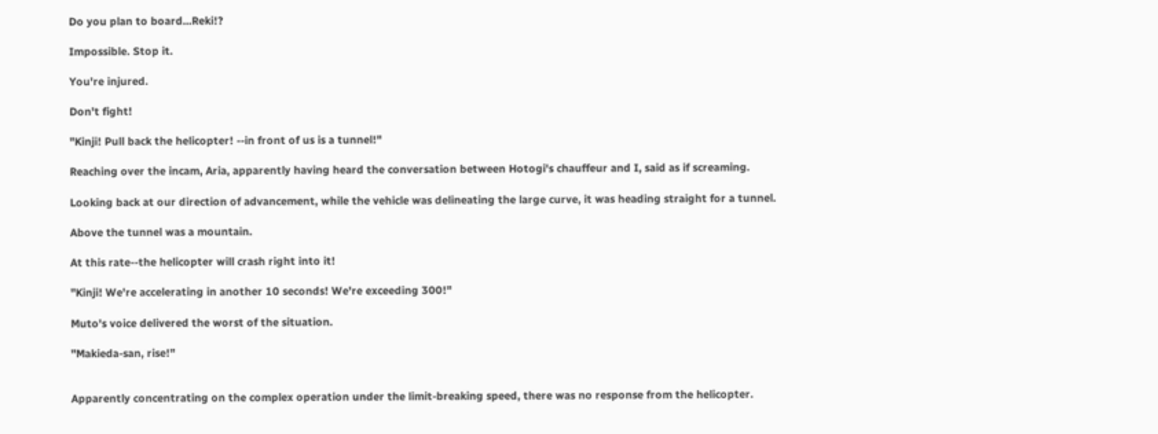Do you plan to board...Reki!?

Impossible. Stop it.

You're injured.

Don't fight!

"Kinji! Pull back the helicopter! --in front of us is a tunnel!"

Reaching over the incam, Aria, apparently having heard the conversation between Hotogi's chauffeur and I, said as if screaming.

Looking back at our direction of advancement, while the vehicle was delineating the large curve, it was heading straight for a tunnel.

Above the tunnel was a mountain.

At this rate--the helicopter will crash right into it!

"Kinji! We're accelerating in another 10 seconds! We're exceeding 300!"

Muto's voice delivered the worst of the situation.

"Makieda-san, rise!"


Apparently concentrating on the complex operation under the limit-breaking speed, there was no response from the helicopter.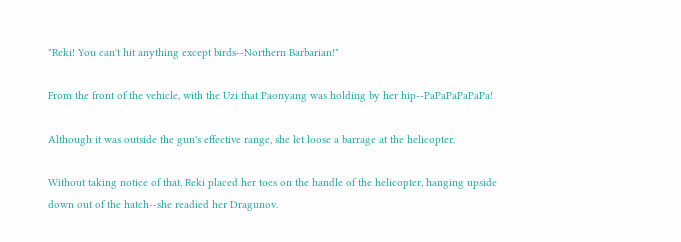"Reki! You can't hit anything except birds--Northern Barbarian!"

From the front of the vehicle, with the Uzi that Paonyang was holding by her hip--PaPaPaPaPaPa!

Although it was outside the gun's effective range, she let loose a barrage at the helicopter.

Without taking notice of that, Reki placed her toes on the handle of the helicopter, hanging upside down out of the hatch--she readied her Dragunov.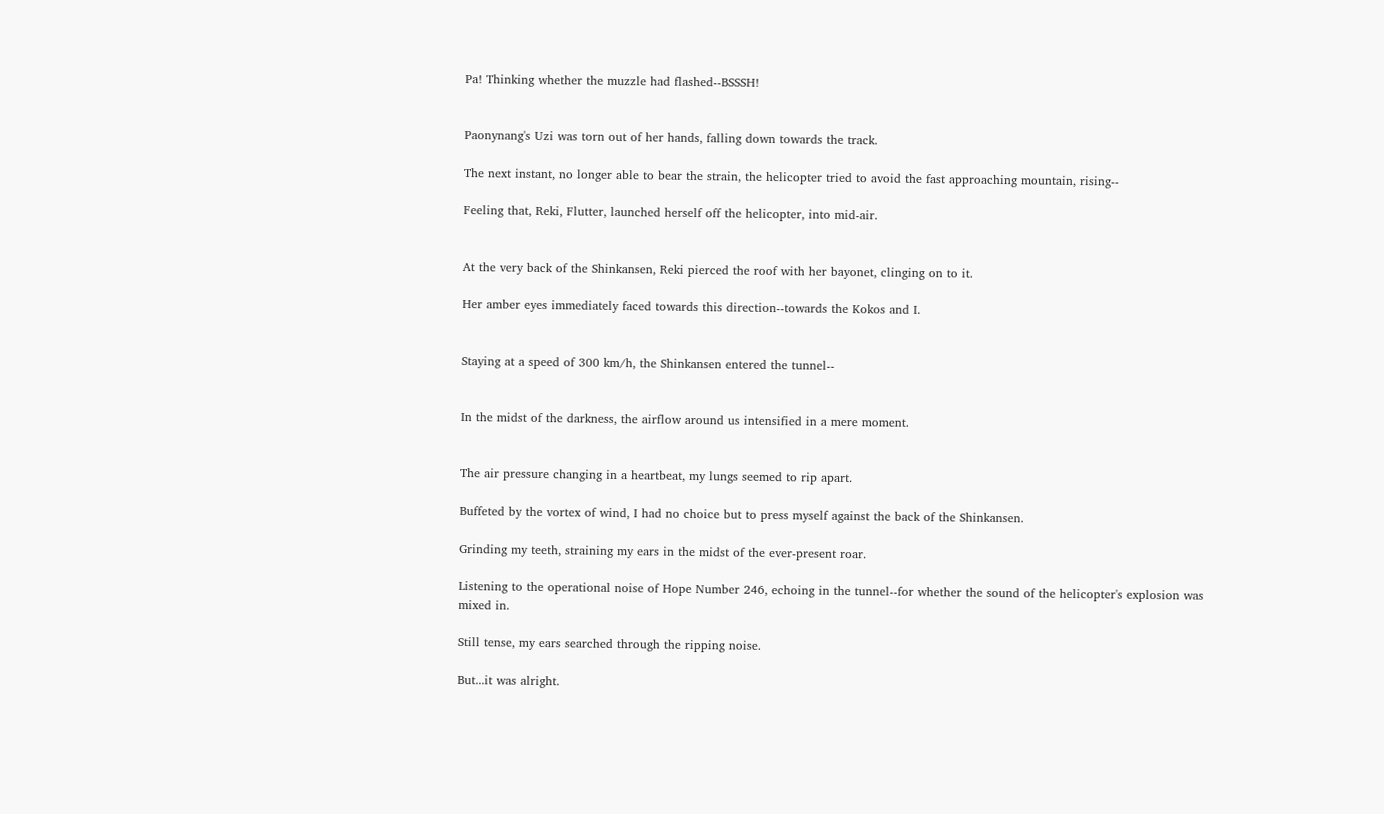Pa! Thinking whether the muzzle had flashed--BSSSH!


Paonynang's Uzi was torn out of her hands, falling down towards the track.

The next instant, no longer able to bear the strain, the helicopter tried to avoid the fast approaching mountain, rising--

Feeling that, Reki, Flutter, launched herself off the helicopter, into mid-air.


At the very back of the Shinkansen, Reki pierced the roof with her bayonet, clinging on to it.

Her amber eyes immediately faced towards this direction--towards the Kokos and I.


Staying at a speed of 300 km/h, the Shinkansen entered the tunnel--


In the midst of the darkness, the airflow around us intensified in a mere moment.


The air pressure changing in a heartbeat, my lungs seemed to rip apart.

Buffeted by the vortex of wind, I had no choice but to press myself against the back of the Shinkansen.

Grinding my teeth, straining my ears in the midst of the ever-present roar.

Listening to the operational noise of Hope Number 246, echoing in the tunnel--for whether the sound of the helicopter's explosion was mixed in.

Still tense, my ears searched through the ripping noise.

But...it was alright.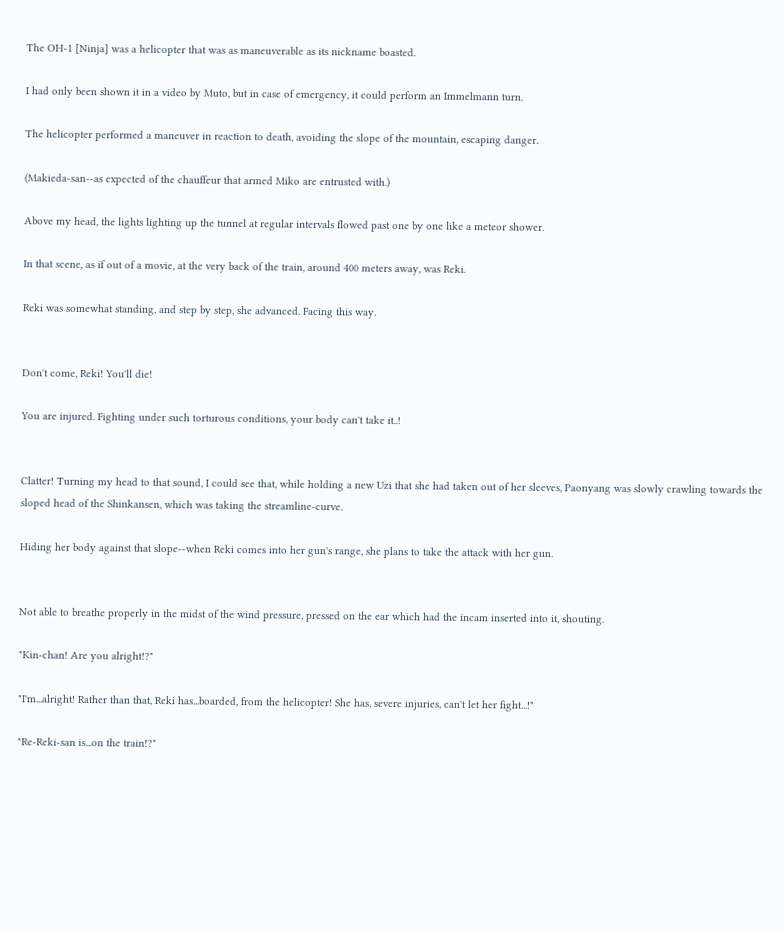The OH-1 [Ninja] was a helicopter that was as maneuverable as its nickname boasted.

I had only been shown it in a video by Muto, but in case of emergency, it could perform an Immelmann turn.

The helicopter performed a maneuver in reaction to death, avoiding the slope of the mountain, escaping danger.

(Makieda-san--as expected of the chauffeur that armed Miko are entrusted with.)

Above my head, the lights lighting up the tunnel at regular intervals flowed past one by one like a meteor shower.

In that scene, as if out of a movie, at the very back of the train, around 400 meters away, was Reki.

Reki was somewhat standing, and step by step, she advanced. Facing this way.


Don't come, Reki! You'll die!

You are injured. Fighting under such torturous conditions, your body can't take it..!


Clatter! Turning my head to that sound, I could see that, while holding a new Uzi that she had taken out of her sleeves, Paonyang was slowly crawling towards the sloped head of the Shinkansen, which was taking the streamline-curve.

Hiding her body against that slope--when Reki comes into her gun's range, she plans to take the attack with her gun.


Not able to breathe properly in the midst of the wind pressure, pressed on the ear which had the incam inserted into it, shouting.

"Kin-chan! Are you alright!?"

"I'm...alright! Rather than that, Reki has...boarded, from the helicopter! She has, severe injuries, can't let her fight...!"

"Re-Reki-san is...on the train!?"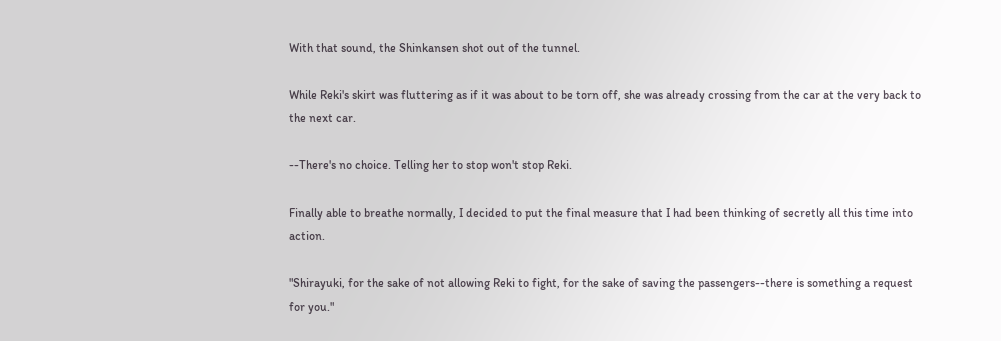With that sound, the Shinkansen shot out of the tunnel.

While Reki's skirt was fluttering as if it was about to be torn off, she was already crossing from the car at the very back to the next car.

--There's no choice. Telling her to stop won't stop Reki.

Finally able to breathe normally, I decided to put the final measure that I had been thinking of secretly all this time into action.

"Shirayuki, for the sake of not allowing Reki to fight, for the sake of saving the passengers--there is something a request for you."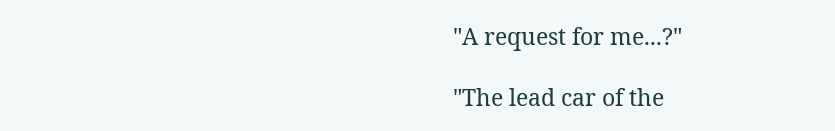"A request for me...?"

"The lead car of the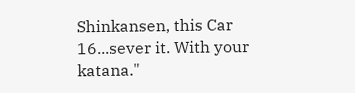Shinkansen, this Car 16...sever it. With your katana."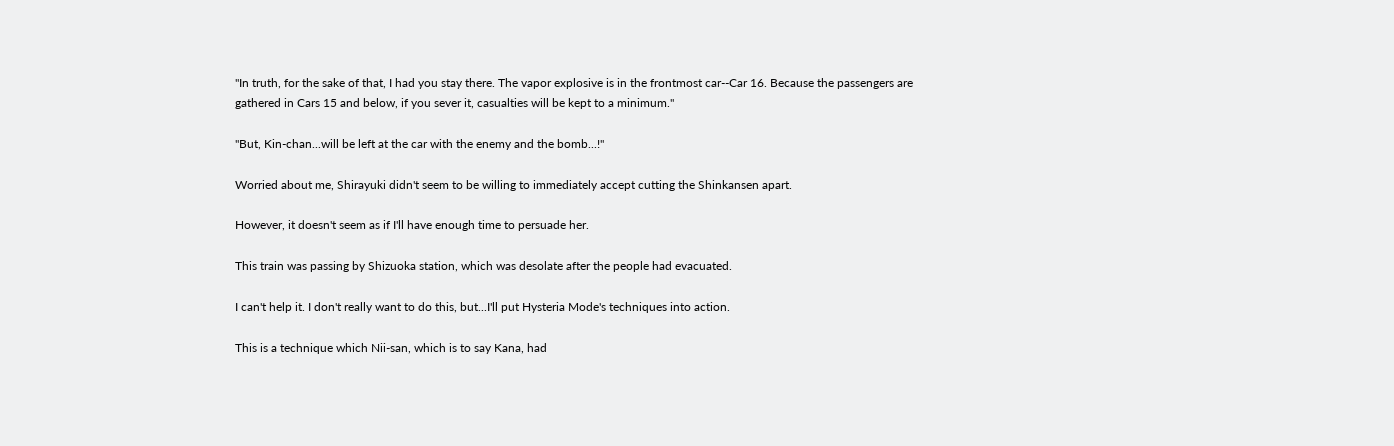"In truth, for the sake of that, I had you stay there. The vapor explosive is in the frontmost car--Car 16. Because the passengers are gathered in Cars 15 and below, if you sever it, casualties will be kept to a minimum."

"But, Kin-chan...will be left at the car with the enemy and the bomb...!"

Worried about me, Shirayuki didn't seem to be willing to immediately accept cutting the Shinkansen apart.

However, it doesn't seem as if I'll have enough time to persuade her.

This train was passing by Shizuoka station, which was desolate after the people had evacuated.

I can't help it. I don't really want to do this, but...I'll put Hysteria Mode's techniques into action.

This is a technique which Nii-san, which is to say Kana, had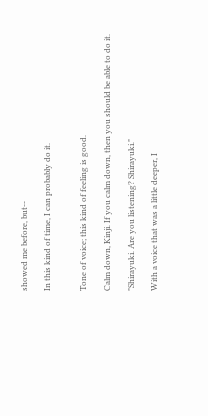showed me before, but--

In this kind of time, I can probably do it.


Tone of voice; this kind of feeling is good.

Calm down, Kinji. If you calm down, then you should be able to do it.

"Shirayuki. Are you listening? Shirayuki."

With a voice that was a little deeper, I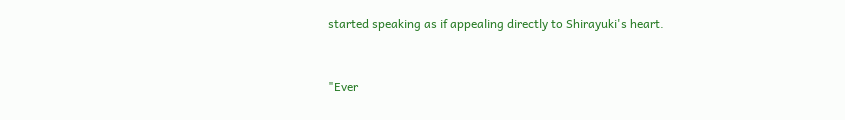started speaking as if appealing directly to Shirayuki's heart.


"Ever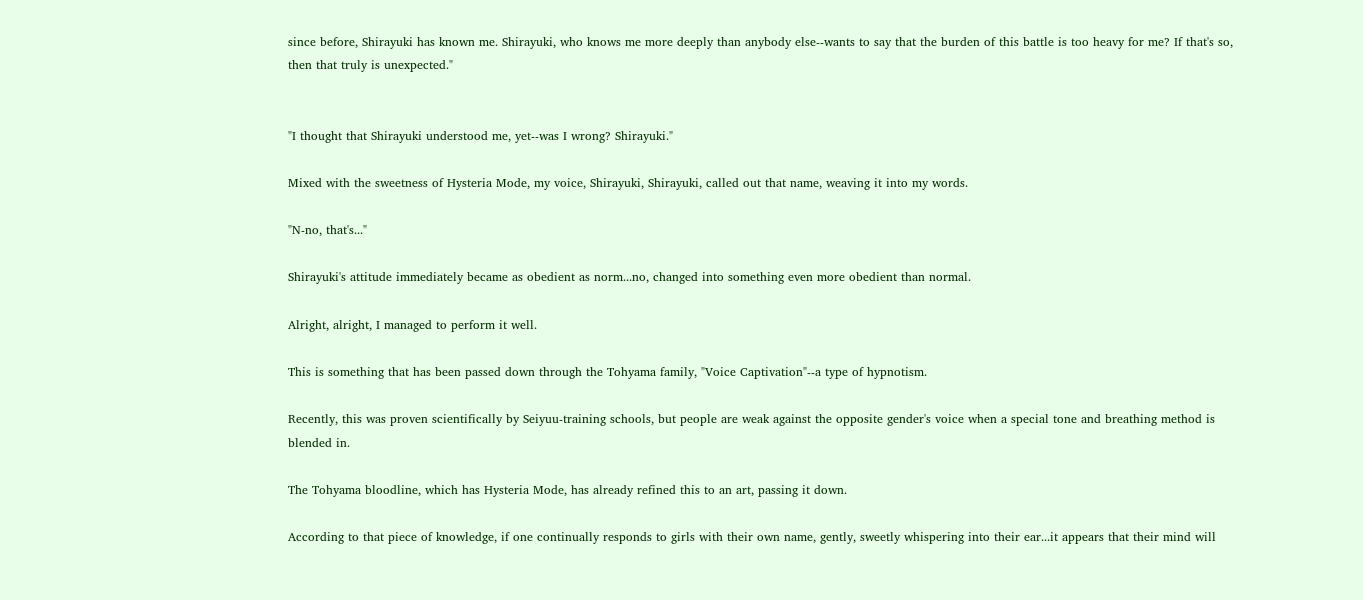since before, Shirayuki has known me. Shirayuki, who knows me more deeply than anybody else--wants to say that the burden of this battle is too heavy for me? If that's so, then that truly is unexpected."


"I thought that Shirayuki understood me, yet--was I wrong? Shirayuki."

Mixed with the sweetness of Hysteria Mode, my voice, Shirayuki, Shirayuki, called out that name, weaving it into my words.

"N-no, that's..."

Shirayuki's attitude immediately became as obedient as norm...no, changed into something even more obedient than normal.

Alright, alright, I managed to perform it well.

This is something that has been passed down through the Tohyama family, "Voice Captivation"--a type of hypnotism.

Recently, this was proven scientifically by Seiyuu-training schools, but people are weak against the opposite gender's voice when a special tone and breathing method is blended in.

The Tohyama bloodline, which has Hysteria Mode, has already refined this to an art, passing it down.

According to that piece of knowledge, if one continually responds to girls with their own name, gently, sweetly whispering into their ear...it appears that their mind will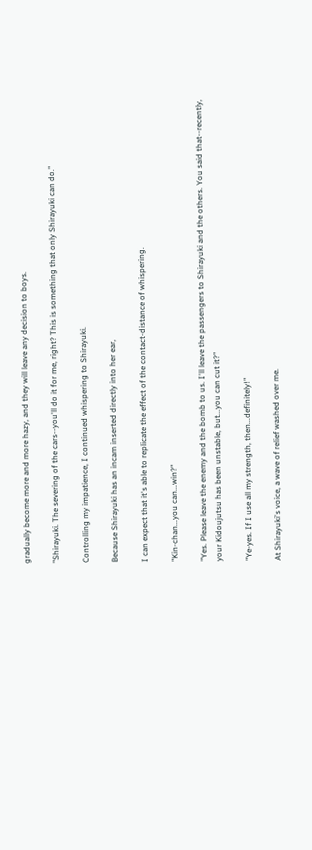gradually become more and more hazy, and they will leave any decision to boys.

"Shirayuki. The severing of the cars--you'll do it for me, right? This is something that only Shirayuki can do."

Controlling my impatience, I continued whispering to Shirayuki.

Because Shirayuki has an incam inserted directly into her ear,

I can expect that it's able to replicate the effect of the contact-distance of whispering.

"Kin-chan...you can...win?"

"Yes. Please leave the enemy and the bomb to us. I'll leave the passengers to Shirayuki and the others. You said that--recently, your Kidoujutsu has been unstable, but...you can cut it?"

"Ye-yes. If I use all my strength, then...definitely!"

At Shirayuki's voice, a wave of relief washed over me.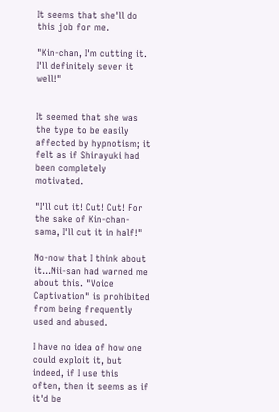It seems that she'll do this job for me.

"Kin-chan, I'm cutting it. I'll definitely sever it well!"


It seemed that she was the type to be easily affected by hypnotism; it felt as if Shirayuki had been completely motivated.

"I'll cut it! Cut! Cut! For the sake of Kin-chan-sama, I'll cut it in half!"

No-now that I think about it...Nii-san had warned me about this. "Voice Captivation" is prohibited from being frequently used and abused.

I have no idea of how one could exploit it, but indeed, if I use this often, then it seems as if it'd be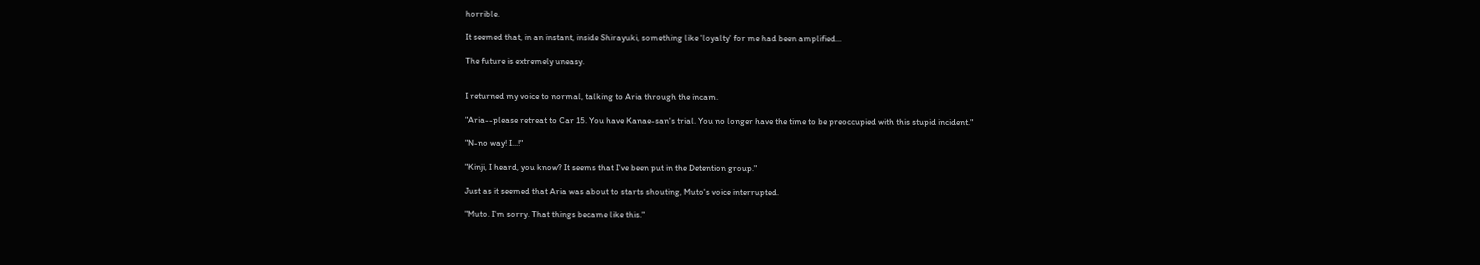horrible.

It seemed that, in an instant, inside Shirayuki, something like 'loyalty' for me had been amplified...

The future is extremely uneasy.


I returned my voice to normal, talking to Aria through the incam.

"Aria--please retreat to Car 15. You have Kanae-san's trial. You no longer have the time to be preoccupied with this stupid incident."

"N-no way! I...!"

"Kinji, I heard, you know? It seems that I've been put in the Detention group."

Just as it seemed that Aria was about to starts shouting, Muto's voice interrupted.

"Muto. I'm sorry. That things became like this."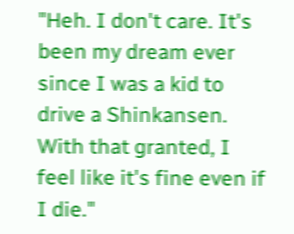"Heh. I don't care. It's been my dream ever since I was a kid to drive a Shinkansen. With that granted, I feel like it's fine even if I die."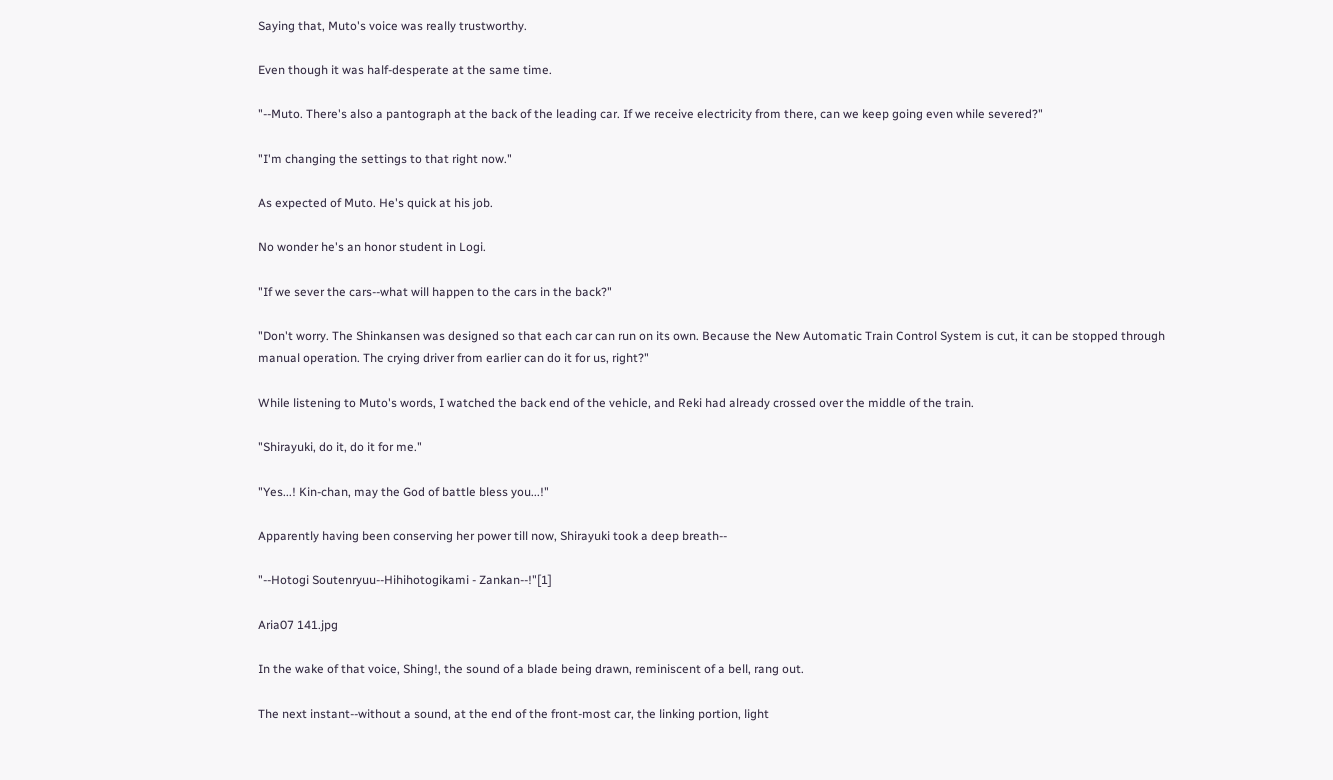Saying that, Muto's voice was really trustworthy.

Even though it was half-desperate at the same time.

"--Muto. There's also a pantograph at the back of the leading car. If we receive electricity from there, can we keep going even while severed?"

"I'm changing the settings to that right now."

As expected of Muto. He's quick at his job.

No wonder he's an honor student in Logi.

"If we sever the cars--what will happen to the cars in the back?"

"Don't worry. The Shinkansen was designed so that each car can run on its own. Because the New Automatic Train Control System is cut, it can be stopped through manual operation. The crying driver from earlier can do it for us, right?"

While listening to Muto's words, I watched the back end of the vehicle, and Reki had already crossed over the middle of the train.

"Shirayuki, do it, do it for me."

"Yes...! Kin-chan, may the God of battle bless you...!"

Apparently having been conserving her power till now, Shirayuki took a deep breath--

"--Hotogi Soutenryuu--Hihihotogikami - Zankan--!"[1]

Aria07 141.jpg

In the wake of that voice, Shing!, the sound of a blade being drawn, reminiscent of a bell, rang out.

The next instant--without a sound, at the end of the front-most car, the linking portion, light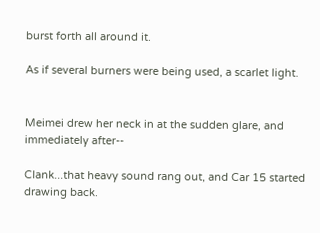burst forth all around it.

As if several burners were being used, a scarlet light.


Meimei drew her neck in at the sudden glare, and immediately after--

Clank...that heavy sound rang out, and Car 15 started drawing back.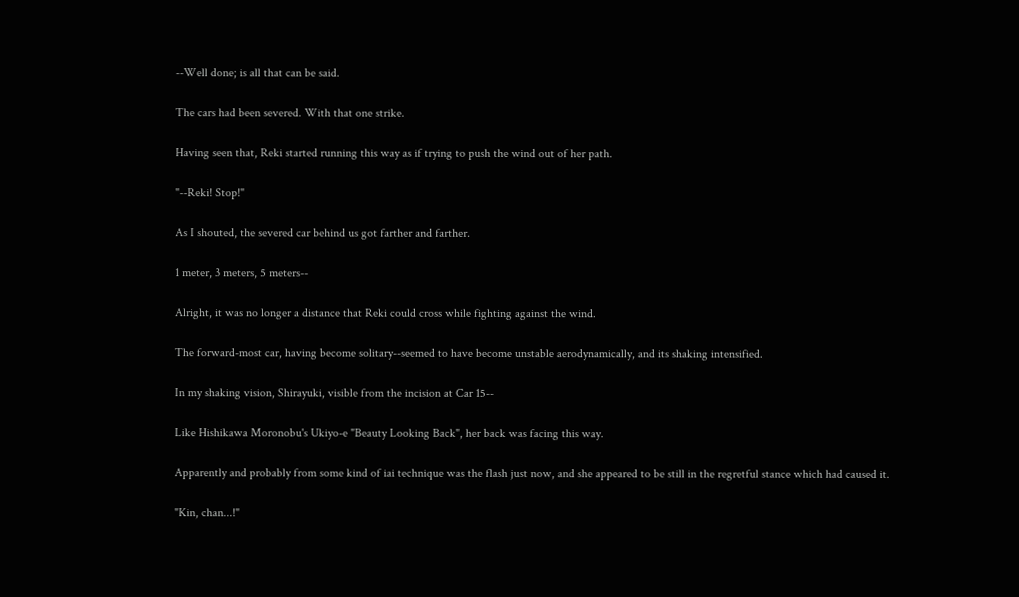--Well done; is all that can be said.

The cars had been severed. With that one strike.

Having seen that, Reki started running this way as if trying to push the wind out of her path.

"--Reki! Stop!"

As I shouted, the severed car behind us got farther and farther.

1 meter, 3 meters, 5 meters--

Alright, it was no longer a distance that Reki could cross while fighting against the wind.

The forward-most car, having become solitary--seemed to have become unstable aerodynamically, and its shaking intensified.

In my shaking vision, Shirayuki, visible from the incision at Car 15--

Like Hishikawa Moronobu's Ukiyo-e "Beauty Looking Back", her back was facing this way.

Apparently and probably from some kind of iai technique was the flash just now, and she appeared to be still in the regretful stance which had caused it.

"Kin, chan...!"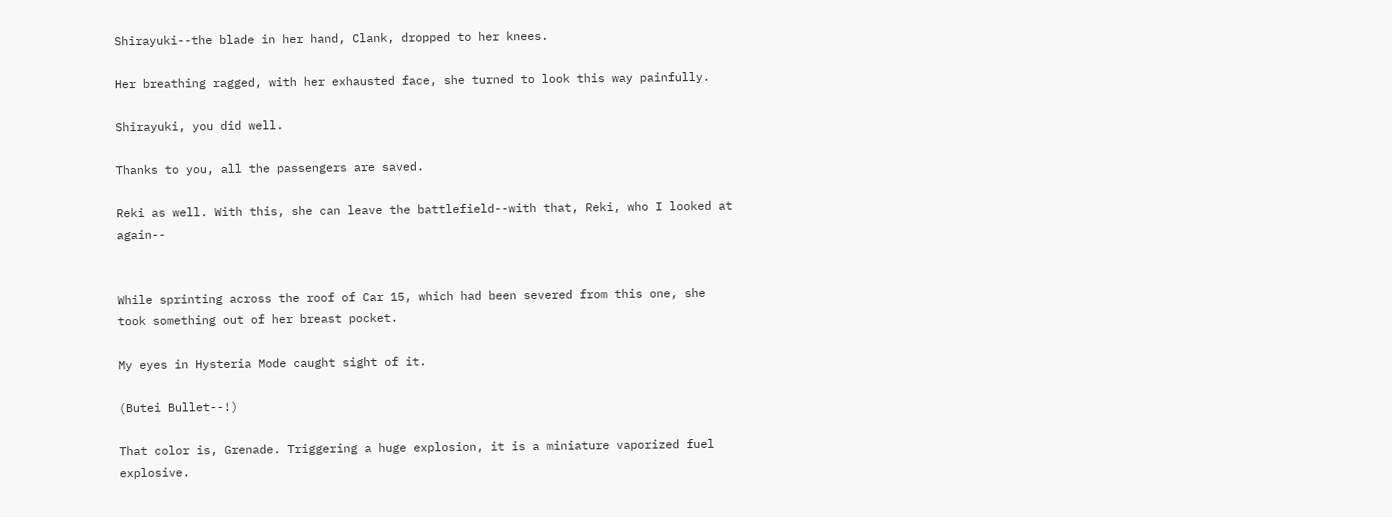Shirayuki--the blade in her hand, Clank, dropped to her knees.

Her breathing ragged, with her exhausted face, she turned to look this way painfully.

Shirayuki, you did well.

Thanks to you, all the passengers are saved.

Reki as well. With this, she can leave the battlefield--with that, Reki, who I looked at again--


While sprinting across the roof of Car 15, which had been severed from this one, she took something out of her breast pocket.

My eyes in Hysteria Mode caught sight of it.

(Butei Bullet--!)

That color is, Grenade. Triggering a huge explosion, it is a miniature vaporized fuel explosive.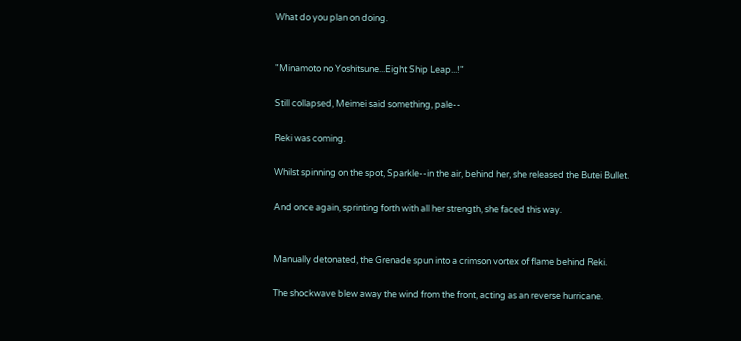What do you plan on doing.


"Minamoto no Yoshitsune...Eight Ship Leap...!"

Still collapsed, Meimei said something, pale--

Reki was coming.

Whilst spinning on the spot, Sparkle--in the air, behind her, she released the Butei Bullet.

And once again, sprinting forth with all her strength, she faced this way.


Manually detonated, the Grenade spun into a crimson vortex of flame behind Reki.

The shockwave blew away the wind from the front, acting as an reverse hurricane.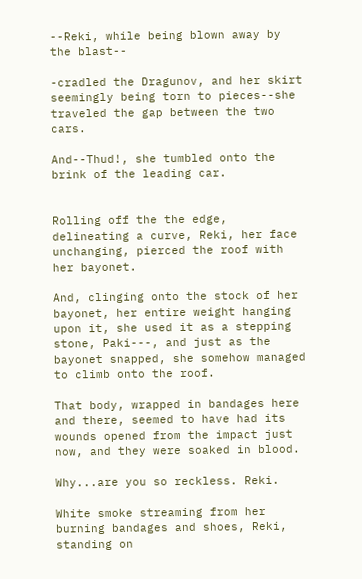--Reki, while being blown away by the blast--

-cradled the Dragunov, and her skirt seemingly being torn to pieces--she traveled the gap between the two cars.

And--Thud!, she tumbled onto the brink of the leading car.


Rolling off the the edge, delineating a curve, Reki, her face unchanging, pierced the roof with her bayonet.

And, clinging onto the stock of her bayonet, her entire weight hanging upon it, she used it as a stepping stone, Paki---, and just as the bayonet snapped, she somehow managed to climb onto the roof.

That body, wrapped in bandages here and there, seemed to have had its wounds opened from the impact just now, and they were soaked in blood.

Why...are you so reckless. Reki.

White smoke streaming from her burning bandages and shoes, Reki, standing on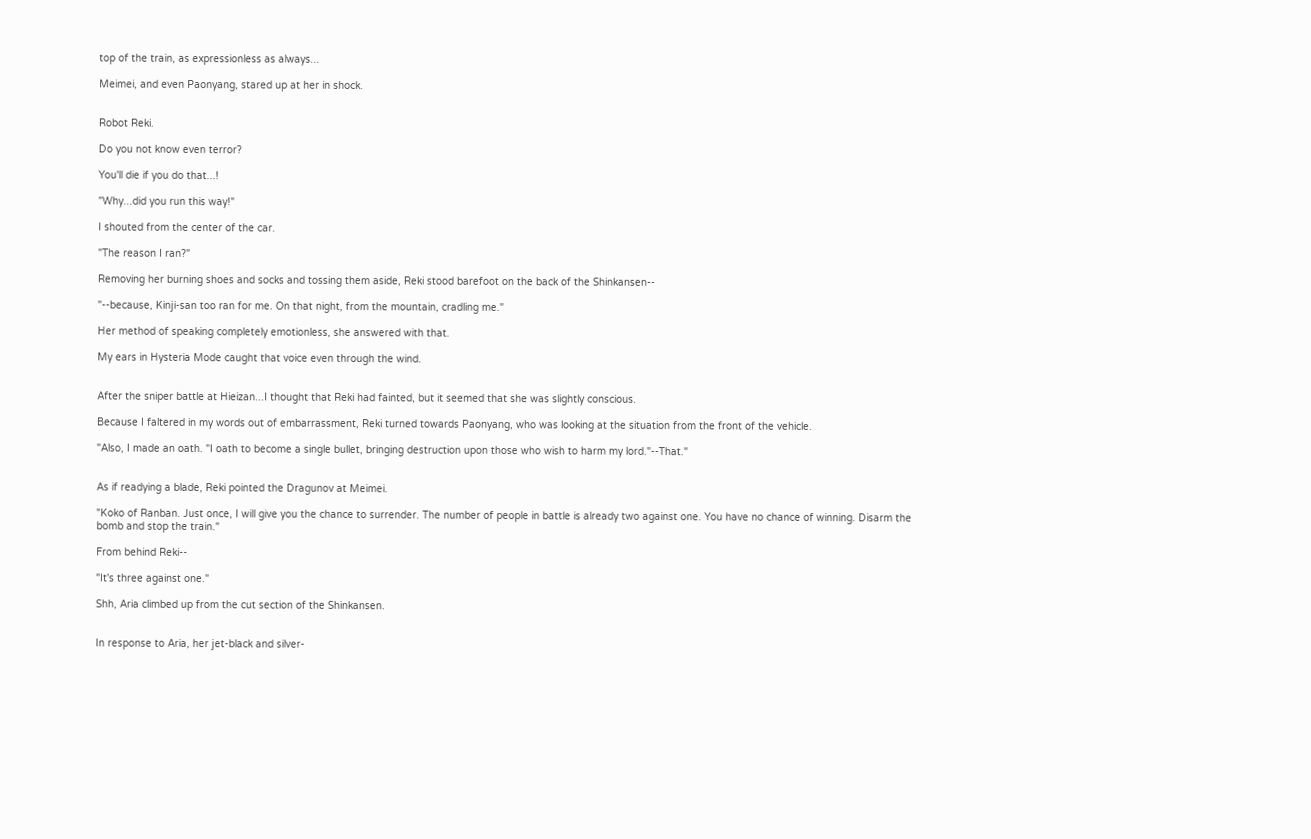top of the train, as expressionless as always...

Meimei, and even Paonyang, stared up at her in shock.


Robot Reki.

Do you not know even terror?

You'll die if you do that...!

"Why...did you run this way!"

I shouted from the center of the car.

"The reason I ran?"

Removing her burning shoes and socks and tossing them aside, Reki stood barefoot on the back of the Shinkansen--

"--because, Kinji-san too ran for me. On that night, from the mountain, cradling me."

Her method of speaking completely emotionless, she answered with that.

My ears in Hysteria Mode caught that voice even through the wind.


After the sniper battle at Hieizan...I thought that Reki had fainted, but it seemed that she was slightly conscious.

Because I faltered in my words out of embarrassment, Reki turned towards Paonyang, who was looking at the situation from the front of the vehicle.

"Also, I made an oath. "I oath to become a single bullet, bringing destruction upon those who wish to harm my lord."--That."


As if readying a blade, Reki pointed the Dragunov at Meimei.

"Koko of Ranban. Just once, I will give you the chance to surrender. The number of people in battle is already two against one. You have no chance of winning. Disarm the bomb and stop the train."

From behind Reki--

"It's three against one."

Shh, Aria climbed up from the cut section of the Shinkansen.


In response to Aria, her jet-black and silver-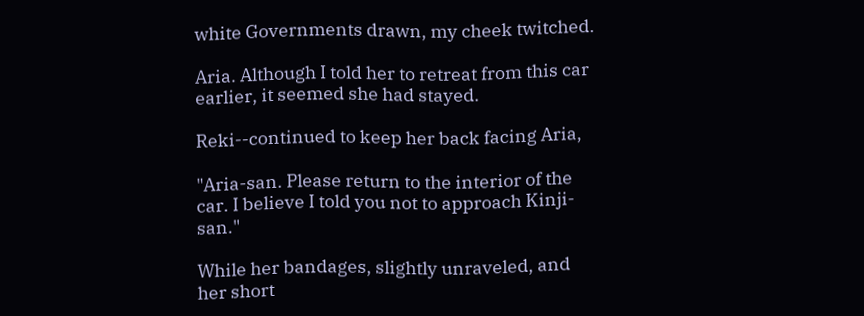white Governments drawn, my cheek twitched.

Aria. Although I told her to retreat from this car earlier, it seemed she had stayed.

Reki--continued to keep her back facing Aria,

"Aria-san. Please return to the interior of the car. I believe I told you not to approach Kinji-san."

While her bandages, slightly unraveled, and her short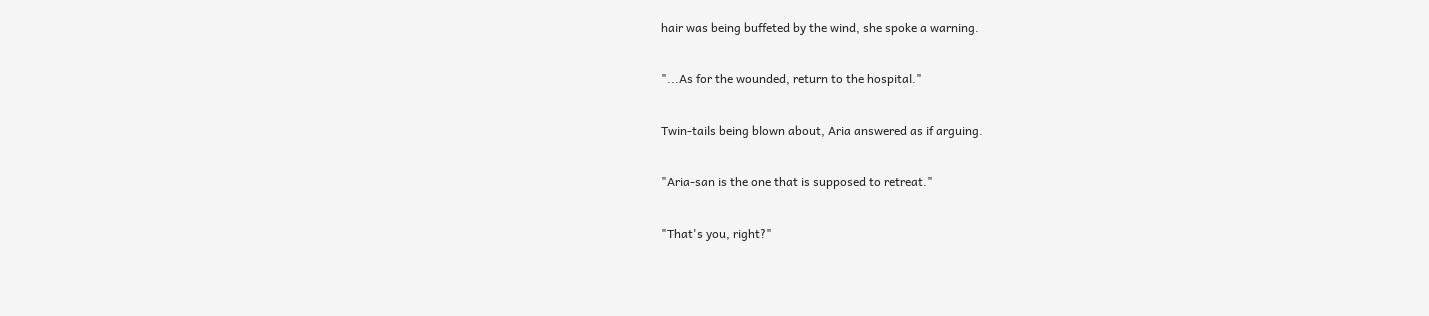hair was being buffeted by the wind, she spoke a warning.

"...As for the wounded, return to the hospital."

Twin-tails being blown about, Aria answered as if arguing.

"Aria-san is the one that is supposed to retreat."

"That's you, right?"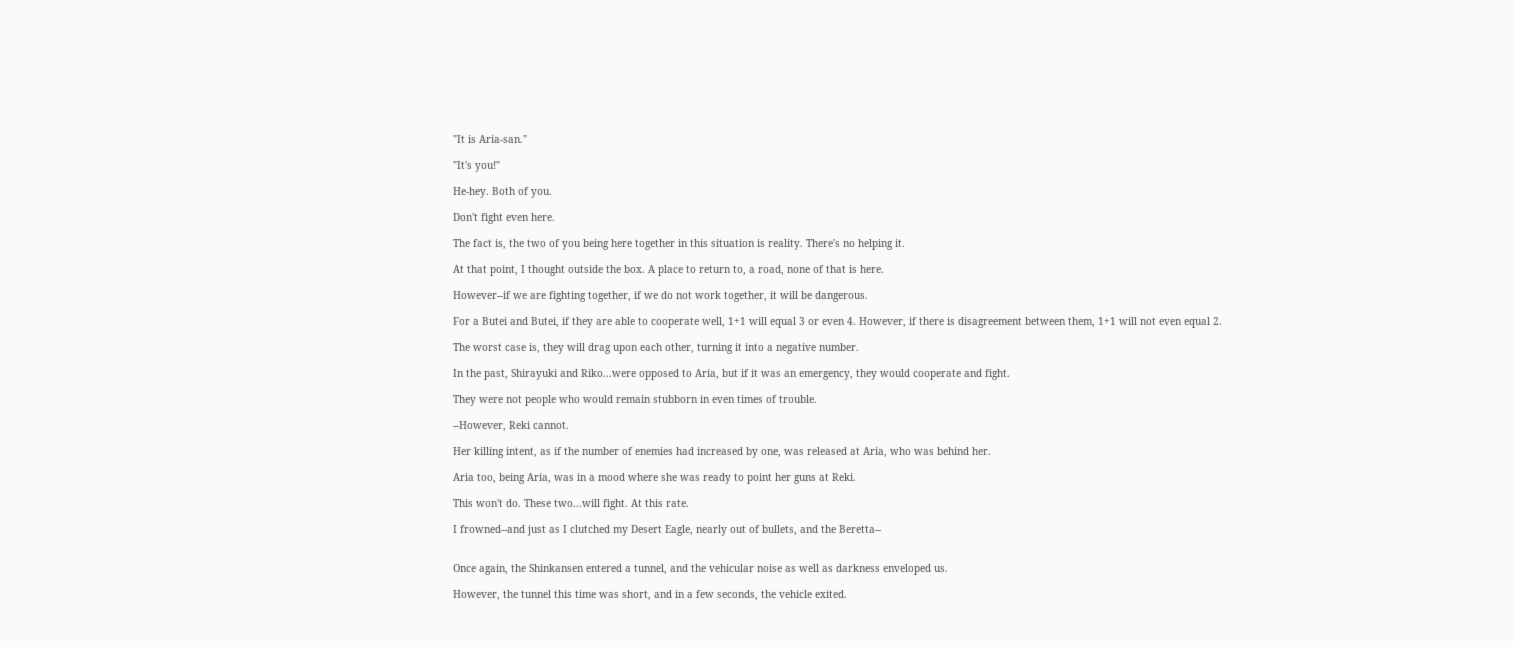"It is Aria-san."

"It's you!"

He-hey. Both of you.

Don't fight even here.

The fact is, the two of you being here together in this situation is reality. There's no helping it.

At that point, I thought outside the box. A place to return to, a road, none of that is here.

However--if we are fighting together, if we do not work together, it will be dangerous.

For a Butei and Butei, if they are able to cooperate well, 1+1 will equal 3 or even 4. However, if there is disagreement between them, 1+1 will not even equal 2.

The worst case is, they will drag upon each other, turning it into a negative number.

In the past, Shirayuki and Riko...were opposed to Aria, but if it was an emergency, they would cooperate and fight.

They were not people who would remain stubborn in even times of trouble.

--However, Reki cannot.

Her killing intent, as if the number of enemies had increased by one, was released at Aria, who was behind her.

Aria too, being Aria, was in a mood where she was ready to point her guns at Reki.

This won't do. These two...will fight. At this rate.

I frowned--and just as I clutched my Desert Eagle, nearly out of bullets, and the Beretta--


Once again, the Shinkansen entered a tunnel, and the vehicular noise as well as darkness enveloped us.

However, the tunnel this time was short, and in a few seconds, the vehicle exited.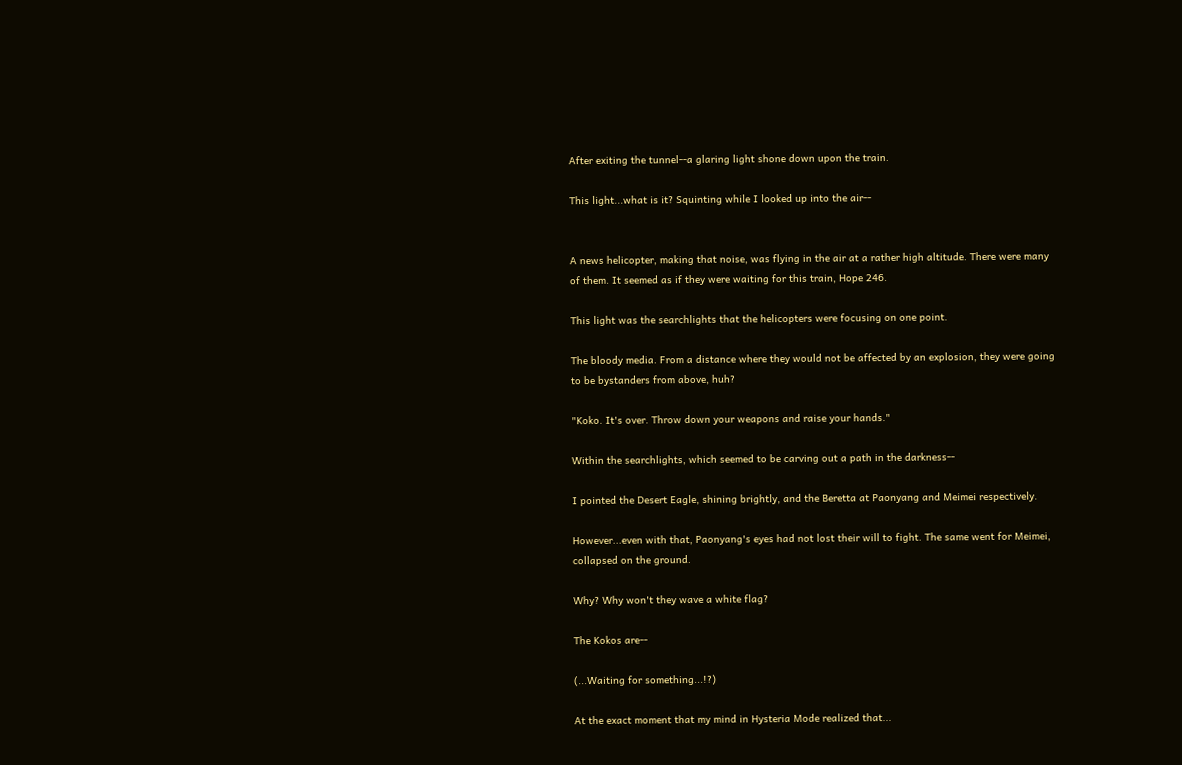After exiting the tunnel--a glaring light shone down upon the train.

This light...what is it? Squinting while I looked up into the air--


A news helicopter, making that noise, was flying in the air at a rather high altitude. There were many of them. It seemed as if they were waiting for this train, Hope 246.

This light was the searchlights that the helicopters were focusing on one point.

The bloody media. From a distance where they would not be affected by an explosion, they were going to be bystanders from above, huh?

"Koko. It's over. Throw down your weapons and raise your hands."

Within the searchlights, which seemed to be carving out a path in the darkness--

I pointed the Desert Eagle, shining brightly, and the Beretta at Paonyang and Meimei respectively.

However...even with that, Paonyang's eyes had not lost their will to fight. The same went for Meimei, collapsed on the ground.

Why? Why won't they wave a white flag?

The Kokos are--

(...Waiting for something...!?)

At the exact moment that my mind in Hysteria Mode realized that...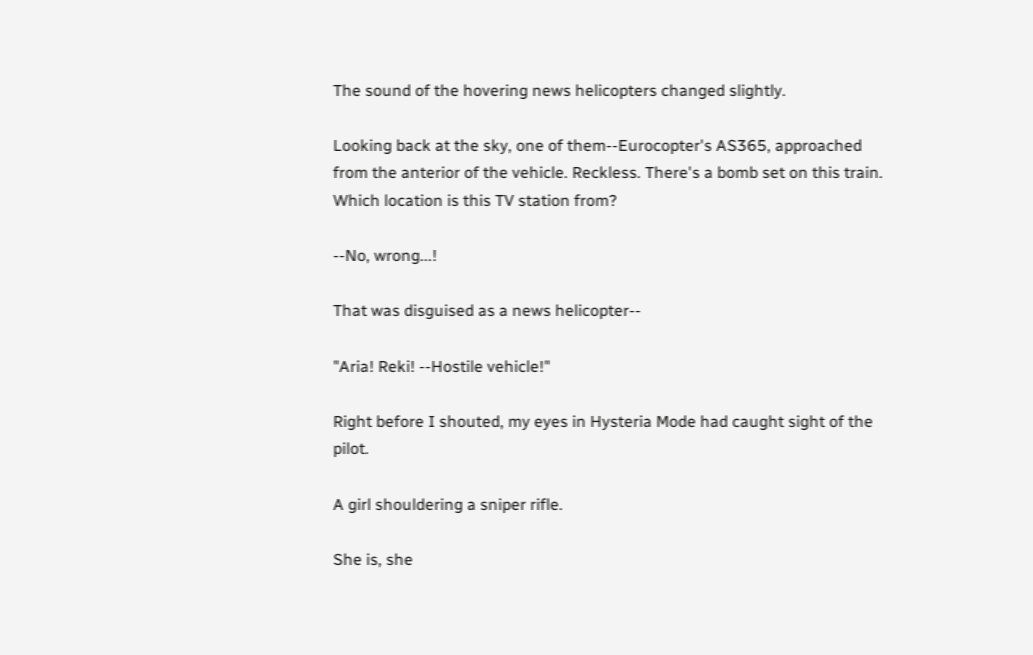The sound of the hovering news helicopters changed slightly.

Looking back at the sky, one of them--Eurocopter's AS365, approached from the anterior of the vehicle. Reckless. There's a bomb set on this train. Which location is this TV station from?

--No, wrong...!

That was disguised as a news helicopter--

"Aria! Reki! --Hostile vehicle!"

Right before I shouted, my eyes in Hysteria Mode had caught sight of the pilot.

A girl shouldering a sniper rifle.

She is, she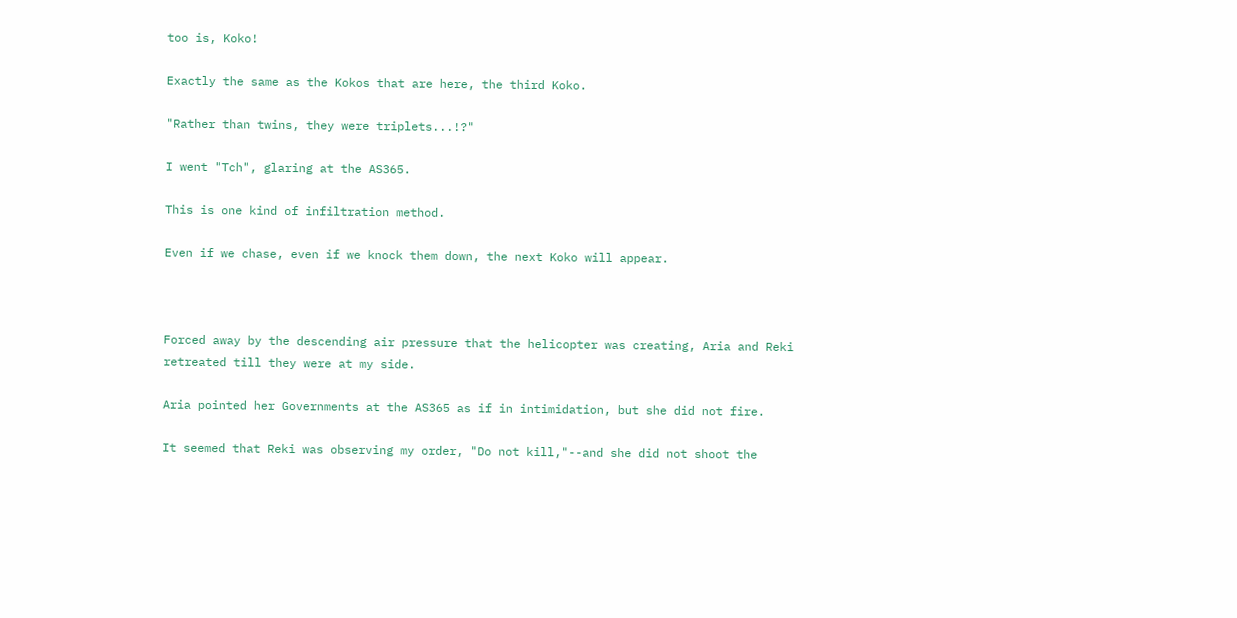too is, Koko!

Exactly the same as the Kokos that are here, the third Koko.

"Rather than twins, they were triplets...!?"

I went "Tch", glaring at the AS365.

This is one kind of infiltration method.

Even if we chase, even if we knock them down, the next Koko will appear.



Forced away by the descending air pressure that the helicopter was creating, Aria and Reki retreated till they were at my side.

Aria pointed her Governments at the AS365 as if in intimidation, but she did not fire.

It seemed that Reki was observing my order, "Do not kill,"--and she did not shoot the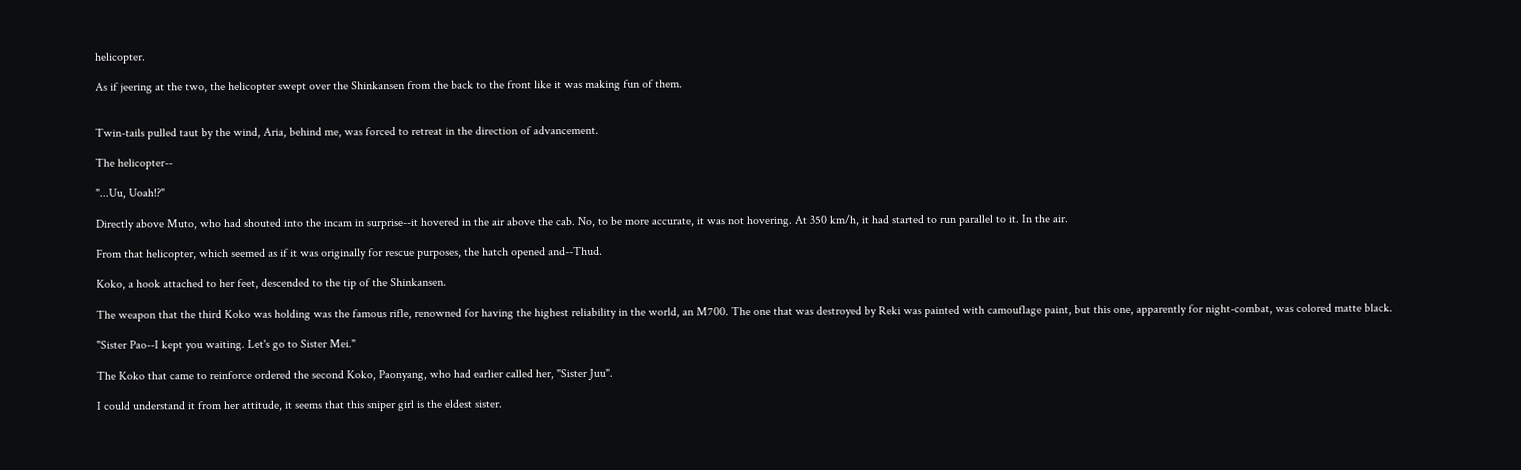helicopter.

As if jeering at the two, the helicopter swept over the Shinkansen from the back to the front like it was making fun of them.


Twin-tails pulled taut by the wind, Aria, behind me, was forced to retreat in the direction of advancement.

The helicopter--

"...Uu, Uoah!?"

Directly above Muto, who had shouted into the incam in surprise--it hovered in the air above the cab. No, to be more accurate, it was not hovering. At 350 km/h, it had started to run parallel to it. In the air.

From that helicopter, which seemed as if it was originally for rescue purposes, the hatch opened and--Thud.

Koko, a hook attached to her feet, descended to the tip of the Shinkansen.

The weapon that the third Koko was holding was the famous rifle, renowned for having the highest reliability in the world, an M700. The one that was destroyed by Reki was painted with camouflage paint, but this one, apparently for night-combat, was colored matte black.

"Sister Pao--I kept you waiting. Let's go to Sister Mei."

The Koko that came to reinforce ordered the second Koko, Paonyang, who had earlier called her, "Sister Juu".

I could understand it from her attitude, it seems that this sniper girl is the eldest sister.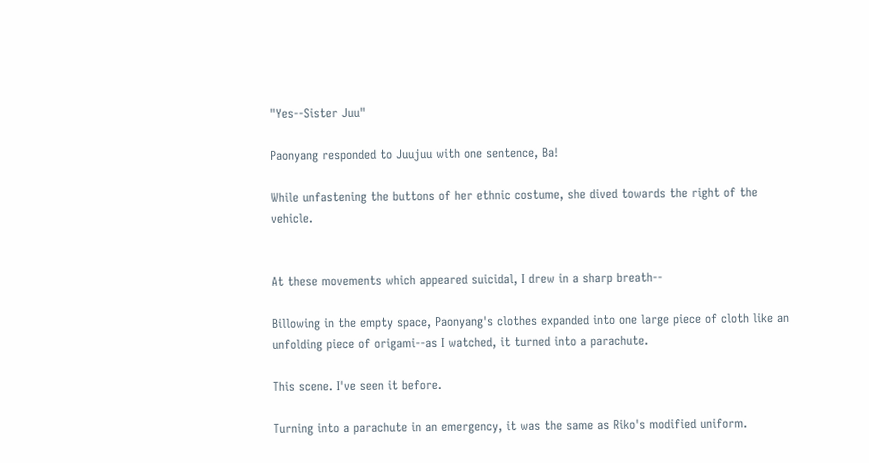"Yes--Sister Juu"

Paonyang responded to Juujuu with one sentence, Ba!

While unfastening the buttons of her ethnic costume, she dived towards the right of the vehicle.


At these movements which appeared suicidal, I drew in a sharp breath--

Billowing in the empty space, Paonyang's clothes expanded into one large piece of cloth like an unfolding piece of origami--as I watched, it turned into a parachute.

This scene. I've seen it before.

Turning into a parachute in an emergency, it was the same as Riko's modified uniform.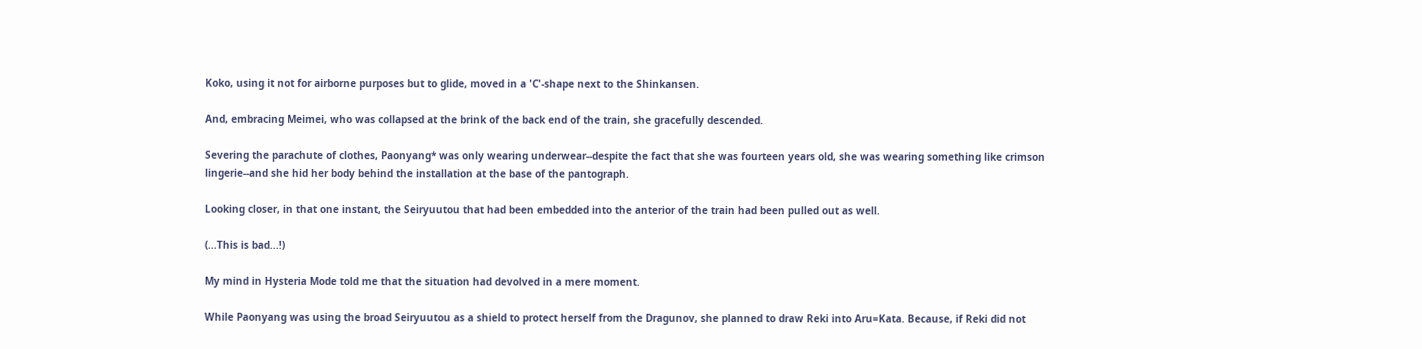Koko, using it not for airborne purposes but to glide, moved in a 'C'-shape next to the Shinkansen.

And, embracing Meimei, who was collapsed at the brink of the back end of the train, she gracefully descended.

Severing the parachute of clothes, Paonyang* was only wearing underwear--despite the fact that she was fourteen years old, she was wearing something like crimson lingerie--and she hid her body behind the installation at the base of the pantograph.

Looking closer, in that one instant, the Seiryuutou that had been embedded into the anterior of the train had been pulled out as well.

(...This is bad...!)

My mind in Hysteria Mode told me that the situation had devolved in a mere moment.

While Paonyang was using the broad Seiryuutou as a shield to protect herself from the Dragunov, she planned to draw Reki into Aru=Kata. Because, if Reki did not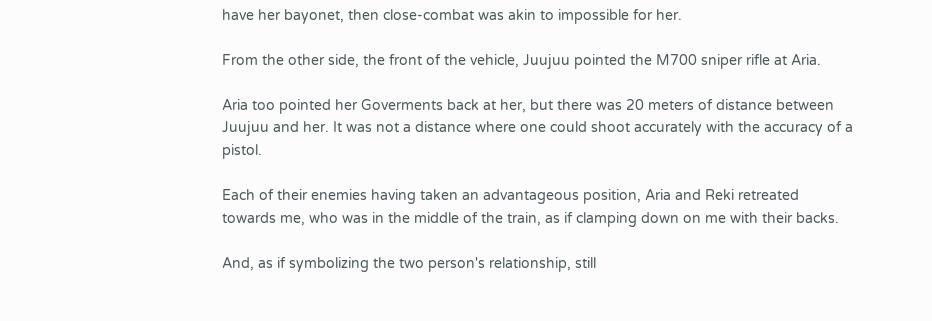have her bayonet, then close-combat was akin to impossible for her.

From the other side, the front of the vehicle, Juujuu pointed the M700 sniper rifle at Aria.

Aria too pointed her Goverments back at her, but there was 20 meters of distance between Juujuu and her. It was not a distance where one could shoot accurately with the accuracy of a pistol.

Each of their enemies having taken an advantageous position, Aria and Reki retreated towards me, who was in the middle of the train, as if clamping down on me with their backs.

And, as if symbolizing the two person's relationship, still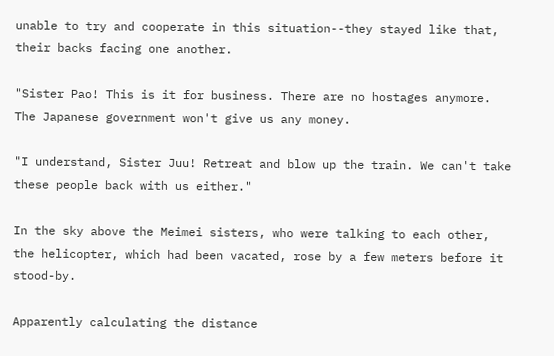unable to try and cooperate in this situation--they stayed like that, their backs facing one another.

"Sister Pao! This is it for business. There are no hostages anymore. The Japanese government won't give us any money.

"I understand, Sister Juu! Retreat and blow up the train. We can't take these people back with us either."

In the sky above the Meimei sisters, who were talking to each other, the helicopter, which had been vacated, rose by a few meters before it stood-by.

Apparently calculating the distance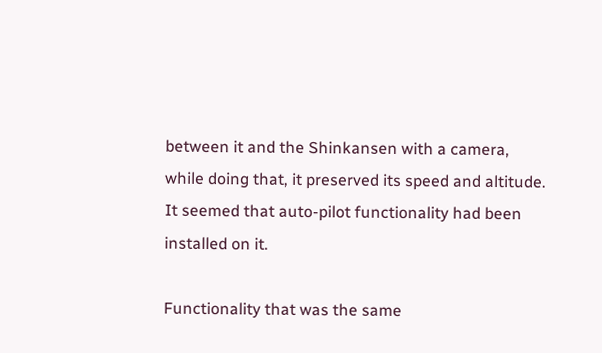between it and the Shinkansen with a camera, while doing that, it preserved its speed and altitude. It seemed that auto-pilot functionality had been installed on it.

Functionality that was the same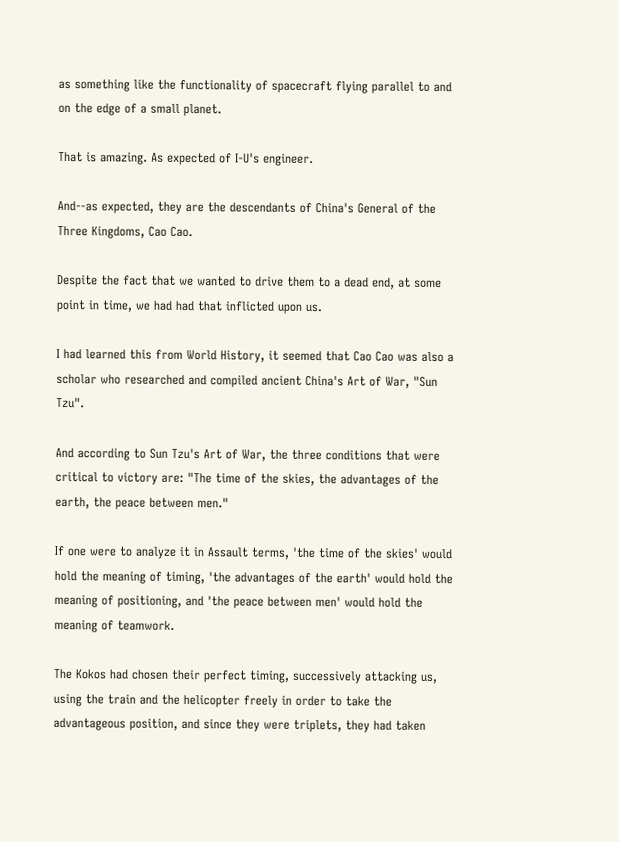as something like the functionality of spacecraft flying parallel to and on the edge of a small planet.

That is amazing. As expected of I-U's engineer.

And--as expected, they are the descendants of China's General of the Three Kingdoms, Cao Cao.

Despite the fact that we wanted to drive them to a dead end, at some point in time, we had had that inflicted upon us.

I had learned this from World History, it seemed that Cao Cao was also a scholar who researched and compiled ancient China's Art of War, "Sun Tzu".

And according to Sun Tzu's Art of War, the three conditions that were critical to victory are: "The time of the skies, the advantages of the earth, the peace between men."

If one were to analyze it in Assault terms, 'the time of the skies' would hold the meaning of timing, 'the advantages of the earth' would hold the meaning of positioning, and 'the peace between men' would hold the meaning of teamwork.

The Kokos had chosen their perfect timing, successively attacking us, using the train and the helicopter freely in order to take the advantageous position, and since they were triplets, they had taken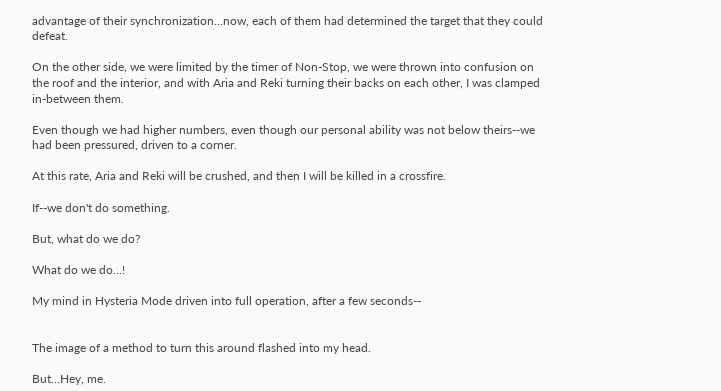advantage of their synchronization...now, each of them had determined the target that they could defeat.

On the other side, we were limited by the timer of Non-Stop, we were thrown into confusion on the roof and the interior, and with Aria and Reki turning their backs on each other, I was clamped in-between them.

Even though we had higher numbers, even though our personal ability was not below theirs--we had been pressured, driven to a corner.

At this rate, Aria and Reki will be crushed, and then I will be killed in a crossfire.

If--we don't do something.

But, what do we do?

What do we do...!

My mind in Hysteria Mode driven into full operation, after a few seconds--


The image of a method to turn this around flashed into my head.

But...Hey, me.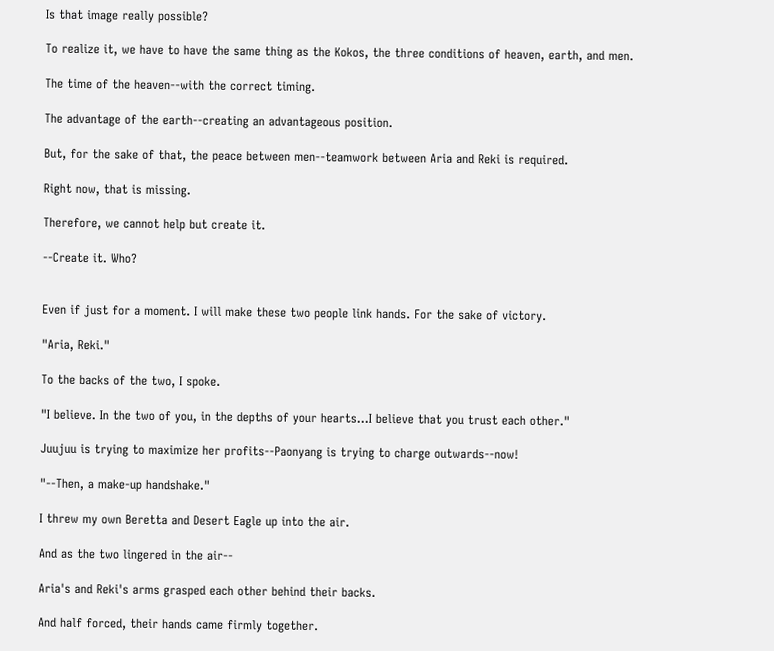Is that image really possible?

To realize it, we have to have the same thing as the Kokos, the three conditions of heaven, earth, and men.

The time of the heaven--with the correct timing.

The advantage of the earth--creating an advantageous position.

But, for the sake of that, the peace between men--teamwork between Aria and Reki is required.

Right now, that is missing.

Therefore, we cannot help but create it.

--Create it. Who?


Even if just for a moment. I will make these two people link hands. For the sake of victory.

"Aria, Reki."

To the backs of the two, I spoke.

"I believe. In the two of you, in the depths of your hearts...I believe that you trust each other."

Juujuu is trying to maximize her profits--Paonyang is trying to charge outwards--now!

"--Then, a make-up handshake."

I threw my own Beretta and Desert Eagle up into the air.

And as the two lingered in the air--

Aria's and Reki's arms grasped each other behind their backs.

And half forced, their hands came firmly together.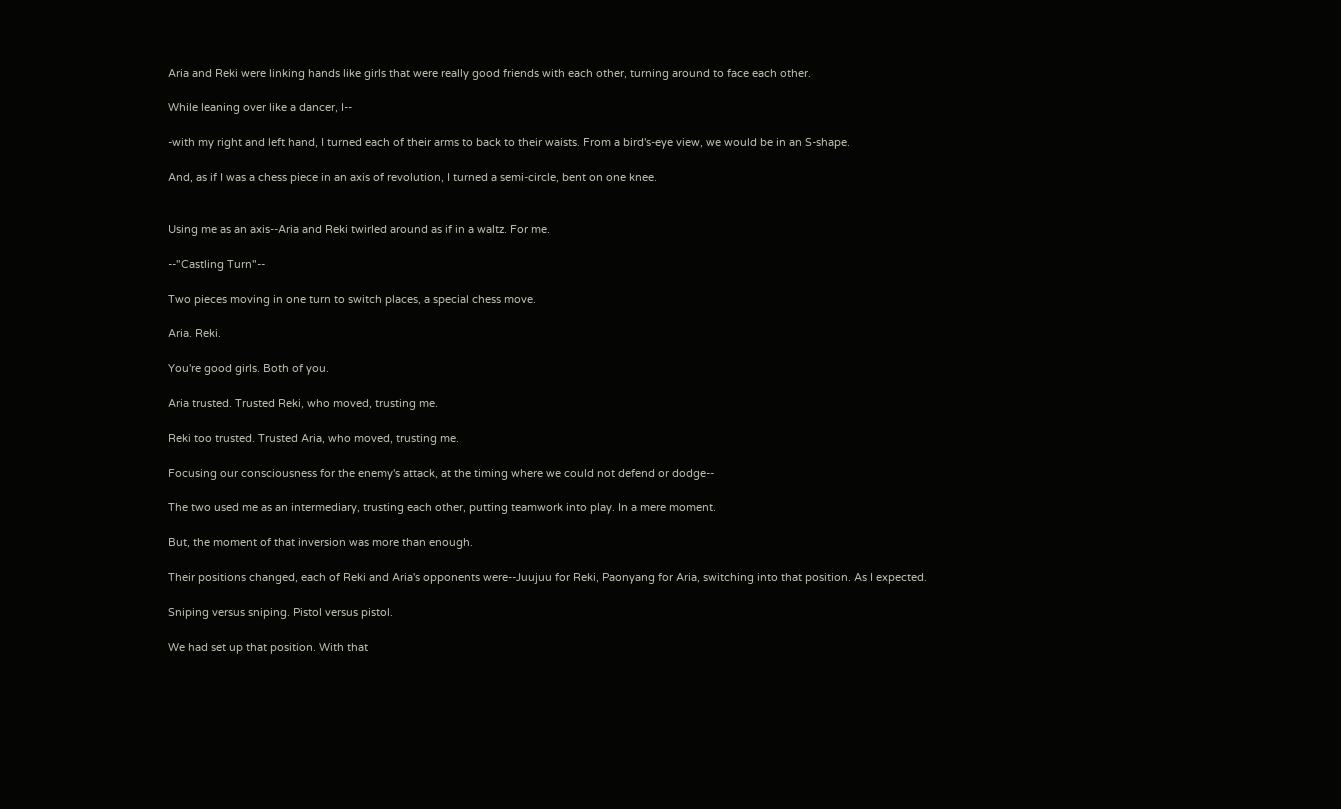Aria and Reki were linking hands like girls that were really good friends with each other, turning around to face each other.

While leaning over like a dancer, I--

-with my right and left hand, I turned each of their arms to back to their waists. From a bird's-eye view, we would be in an S-shape.

And, as if I was a chess piece in an axis of revolution, I turned a semi-circle, bent on one knee.


Using me as an axis--Aria and Reki twirled around as if in a waltz. For me.

--"Castling Turn"--

Two pieces moving in one turn to switch places, a special chess move.

Aria. Reki.

You're good girls. Both of you.

Aria trusted. Trusted Reki, who moved, trusting me.

Reki too trusted. Trusted Aria, who moved, trusting me.

Focusing our consciousness for the enemy's attack, at the timing where we could not defend or dodge--

The two used me as an intermediary, trusting each other, putting teamwork into play. In a mere moment.

But, the moment of that inversion was more than enough.

Their positions changed, each of Reki and Aria's opponents were--Juujuu for Reki, Paonyang for Aria, switching into that position. As I expected.

Sniping versus sniping. Pistol versus pistol.

We had set up that position. With that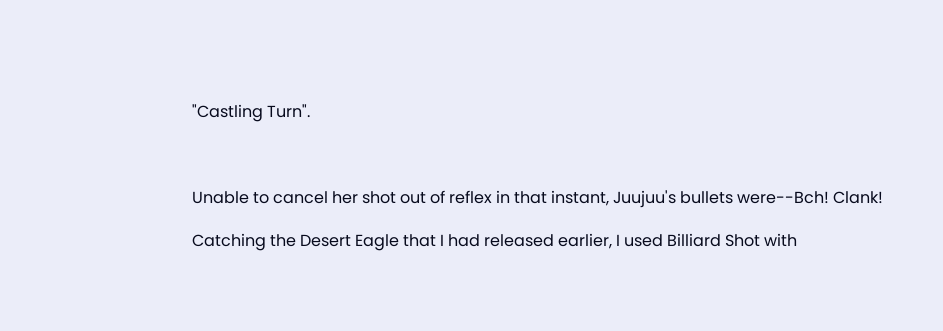"Castling Turn".



Unable to cancel her shot out of reflex in that instant, Juujuu's bullets were--Bch! Clank!

Catching the Desert Eagle that I had released earlier, I used Billiard Shot with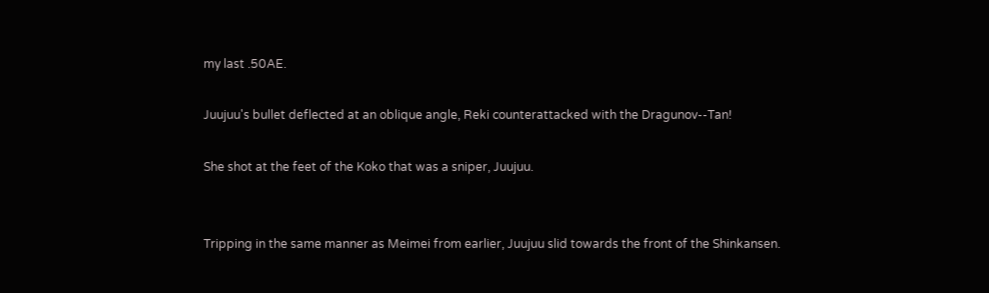my last .50AE.

Juujuu's bullet deflected at an oblique angle, Reki counterattacked with the Dragunov--Tan!

She shot at the feet of the Koko that was a sniper, Juujuu.


Tripping in the same manner as Meimei from earlier, Juujuu slid towards the front of the Shinkansen.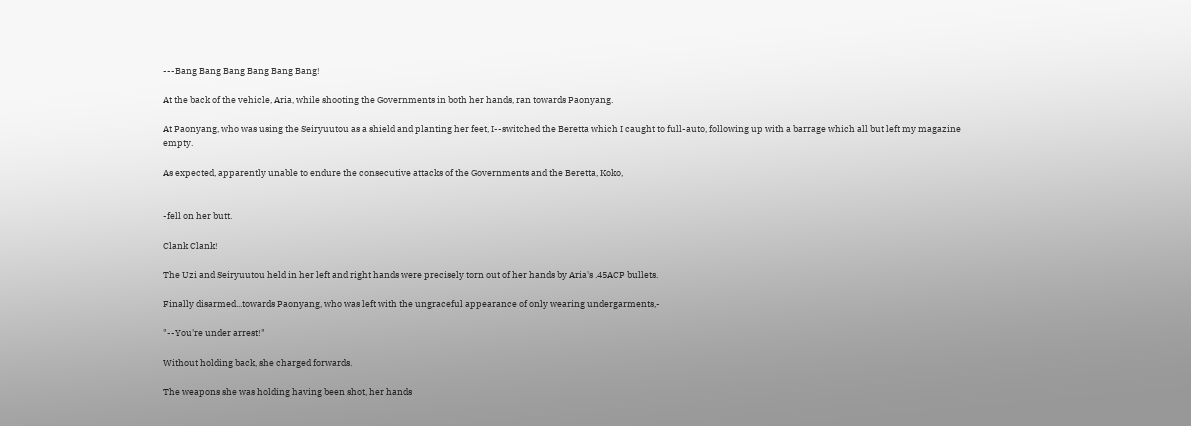---Bang Bang Bang Bang Bang Bang!

At the back of the vehicle, Aria, while shooting the Governments in both her hands, ran towards Paonyang.

At Paonyang, who was using the Seiryuutou as a shield and planting her feet, I--switched the Beretta which I caught to full-auto, following up with a barrage which all but left my magazine empty.

As expected, apparently unable to endure the consecutive attacks of the Governments and the Beretta, Koko,


-fell on her butt.

Clank Clank!

The Uzi and Seiryuutou held in her left and right hands were precisely torn out of her hands by Aria's .45ACP bullets.

Finally disarmed...towards Paonyang, who was left with the ungraceful appearance of only wearing undergarments,-

"--You're under arrest!"

Without holding back, she charged forwards.

The weapons she was holding having been shot, her hands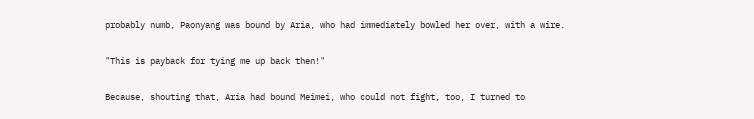probably numb, Paonyang was bound by Aria, who had immediately bowled her over, with a wire.

"This is payback for tying me up back then!"

Because, shouting that, Aria had bound Meimei, who could not fight, too, I turned to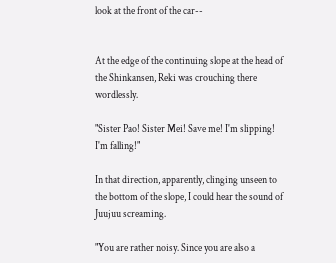look at the front of the car--


At the edge of the continuing slope at the head of the Shinkansen, Reki was crouching there wordlessly.

"Sister Pao! Sister Mei! Save me! I'm slipping! I'm falling!"

In that direction, apparently, clinging unseen to the bottom of the slope, I could hear the sound of Juujuu screaming.

"You are rather noisy. Since you are also a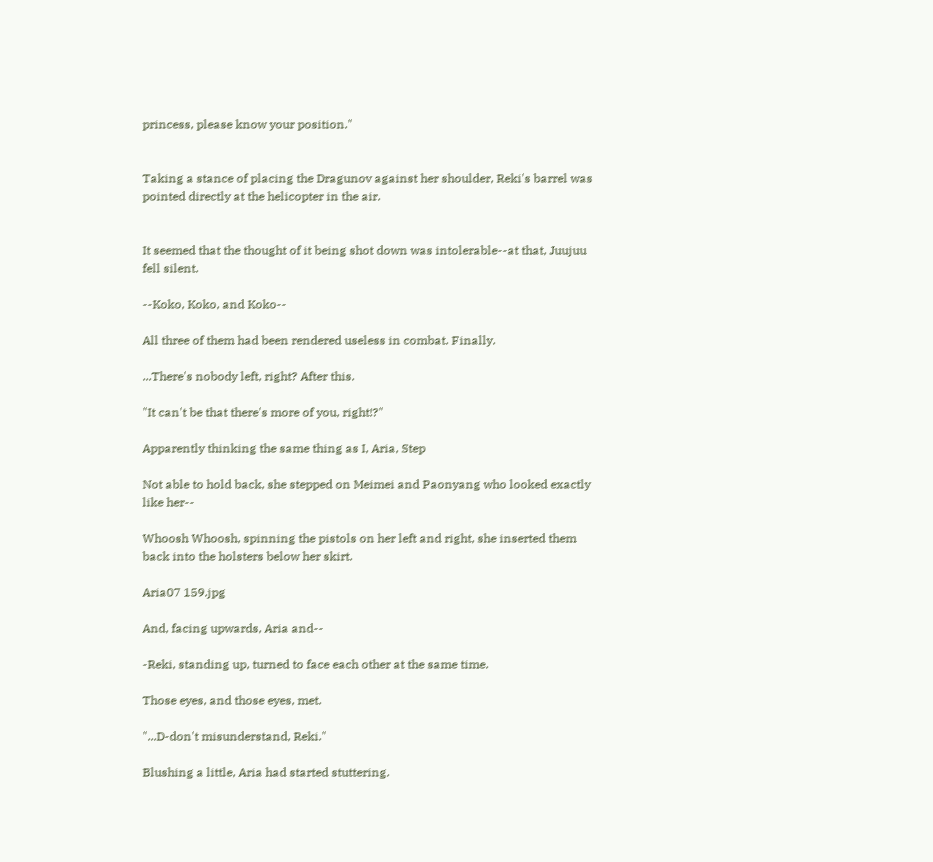princess, please know your position."


Taking a stance of placing the Dragunov against her shoulder, Reki's barrel was pointed directly at the helicopter in the air.


It seemed that the thought of it being shot down was intolerable--at that, Juujuu fell silent.

--Koko, Koko, and Koko--

All three of them had been rendered useless in combat. Finally.

...There's nobody left, right? After this.

"It can't be that there's more of you, right!?"

Apparently thinking the same thing as I, Aria, Step

Not able to hold back, she stepped on Meimei and Paonyang who looked exactly like her--

Whoosh Whoosh, spinning the pistols on her left and right, she inserted them back into the holsters below her skirt.

Aria07 159.jpg

And, facing upwards, Aria and--

-Reki, standing up, turned to face each other at the same time.

Those eyes, and those eyes, met.

"...D-don't misunderstand, Reki."

Blushing a little, Aria had started stuttering.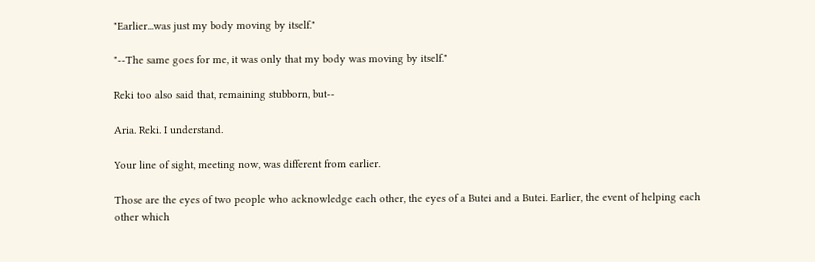"Earlier...was just my body moving by itself."

"--The same goes for me, it was only that my body was moving by itself."

Reki too also said that, remaining stubborn, but--

Aria. Reki. I understand.

Your line of sight, meeting now, was different from earlier.

Those are the eyes of two people who acknowledge each other, the eyes of a Butei and a Butei. Earlier, the event of helping each other which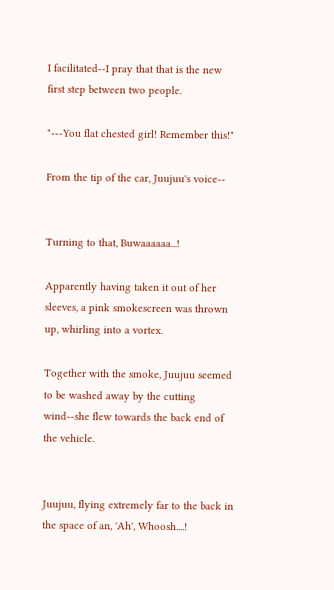I facilitated--I pray that that is the new first step between two people.

"---You flat chested girl! Remember this!"

From the tip of the car, Juujuu's voice--


Turning to that, Buwaaaaaa...!

Apparently having taken it out of her sleeves, a pink smokescreen was thrown up, whirling into a vortex.

Together with the smoke, Juujuu seemed to be washed away by the cutting wind--she flew towards the back end of the vehicle.


Juujuu, flying extremely far to the back in the space of an, 'Ah', Whoosh....!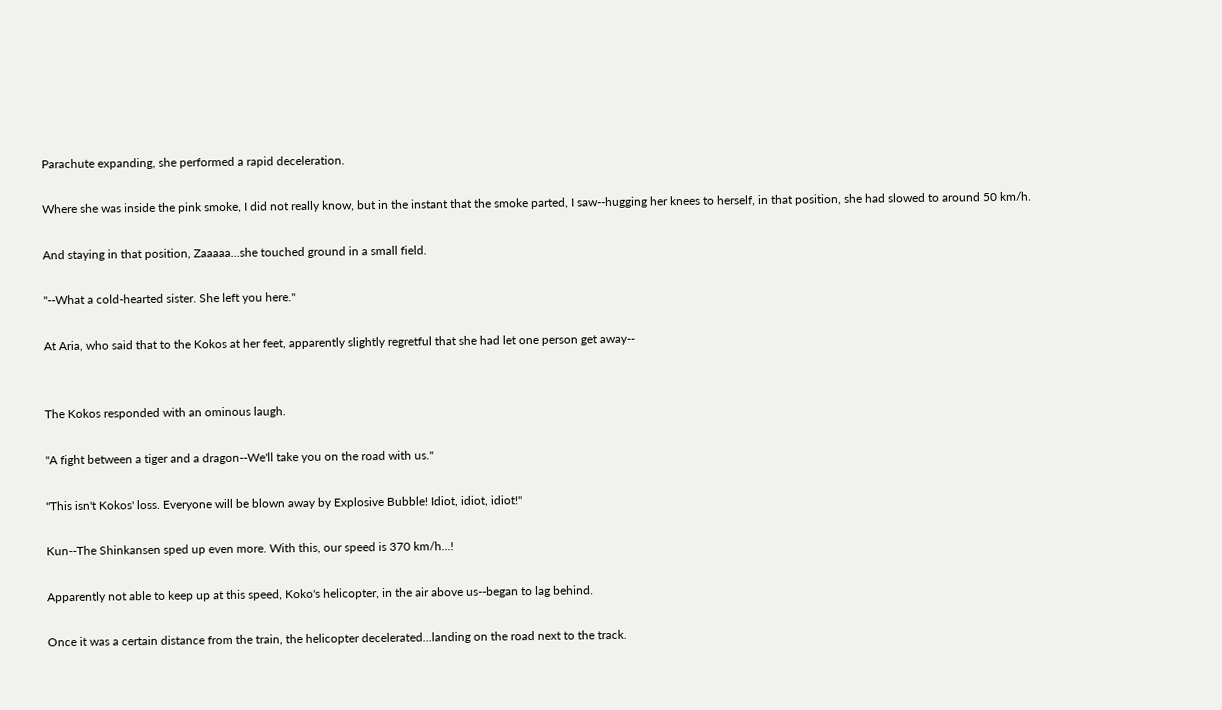Parachute expanding, she performed a rapid deceleration.

Where she was inside the pink smoke, I did not really know, but in the instant that the smoke parted, I saw--hugging her knees to herself, in that position, she had slowed to around 50 km/h.

And staying in that position, Zaaaaa...she touched ground in a small field.

"--What a cold-hearted sister. She left you here."

At Aria, who said that to the Kokos at her feet, apparently slightly regretful that she had let one person get away--


The Kokos responded with an ominous laugh.

"A fight between a tiger and a dragon--We'll take you on the road with us."

"This isn't Kokos' loss. Everyone will be blown away by Explosive Bubble! Idiot, idiot, idiot!"

Kun--The Shinkansen sped up even more. With this, our speed is 370 km/h...!

Apparently not able to keep up at this speed, Koko's helicopter, in the air above us--began to lag behind.

Once it was a certain distance from the train, the helicopter decelerated...landing on the road next to the track.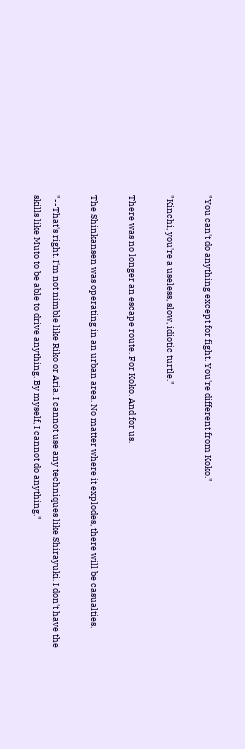"You can't do anything except for fight. You're different from Koko."

"Kinchi, you're a useless, slow, idiotic turtle."

There was no longer an escape route. For Koko. And for us.

The Shinkansen was operating in an urban area. No matter where it explodes, there will be casualties.

"--That's right. I'm not nimble like Riko or Aria. I cannot use any techniques like Shirayuki. I don't have the skills like Muto to be able to drive anything. By myself, I cannot do anything."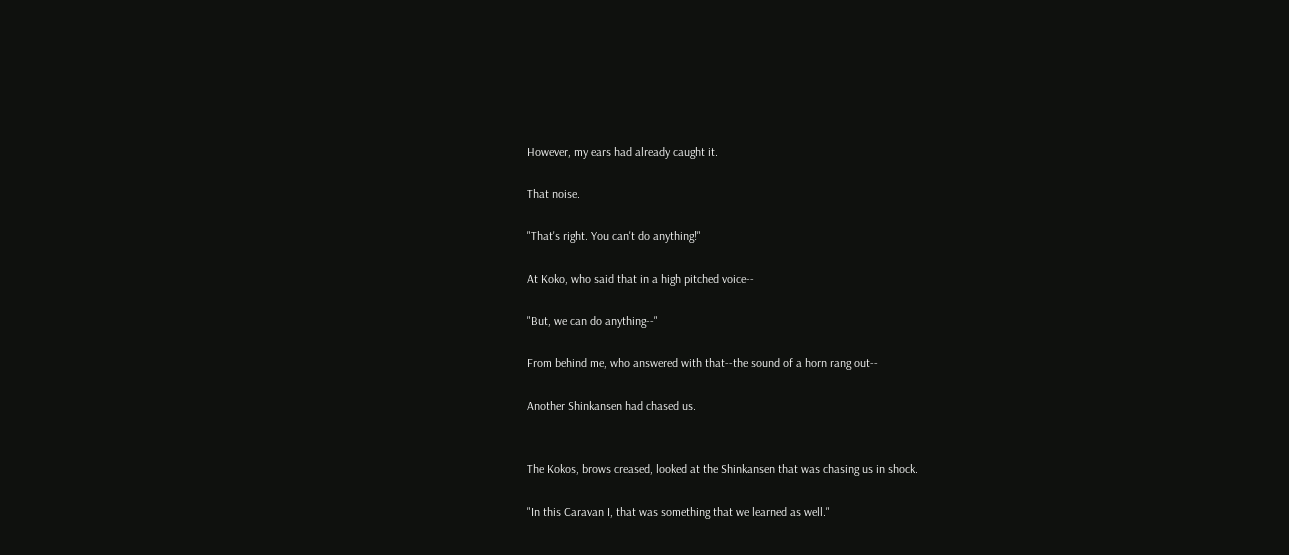However, my ears had already caught it.

That noise.

"That's right. You can't do anything!"

At Koko, who said that in a high pitched voice--

"But, we can do anything--"

From behind me, who answered with that--the sound of a horn rang out--

Another Shinkansen had chased us.


The Kokos, brows creased, looked at the Shinkansen that was chasing us in shock.

"In this Caravan I, that was something that we learned as well."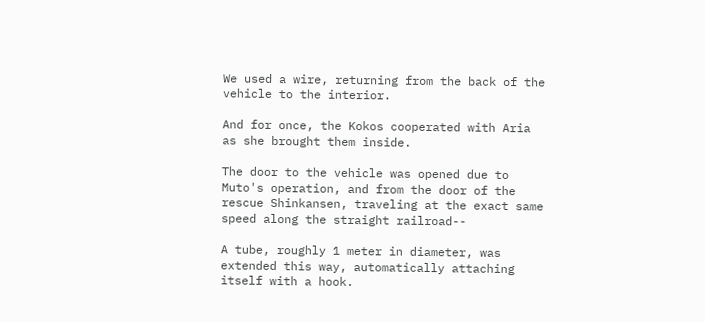We used a wire, returning from the back of the vehicle to the interior.

And for once, the Kokos cooperated with Aria as she brought them inside.

The door to the vehicle was opened due to Muto's operation, and from the door of the rescue Shinkansen, traveling at the exact same speed along the straight railroad--

A tube, roughly 1 meter in diameter, was extended this way, automatically attaching itself with a hook.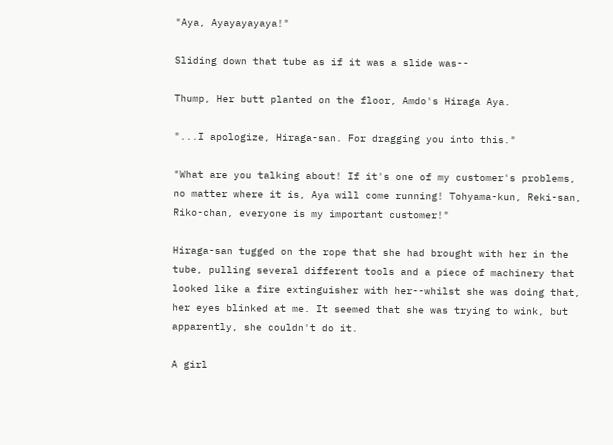"Aya, Ayayayayaya!"

Sliding down that tube as if it was a slide was--

Thump, Her butt planted on the floor, Amdo's Hiraga Aya.

"...I apologize, Hiraga-san. For dragging you into this."

"What are you talking about! If it's one of my customer's problems, no matter where it is, Aya will come running! Tohyama-kun, Reki-san, Riko-chan, everyone is my important customer!"

Hiraga-san tugged on the rope that she had brought with her in the tube, pulling several different tools and a piece of machinery that looked like a fire extinguisher with her--whilst she was doing that, her eyes blinked at me. It seemed that she was trying to wink, but apparently, she couldn't do it.

A girl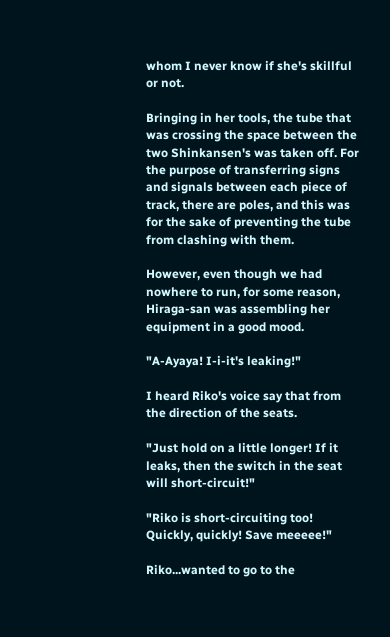whom I never know if she's skillful or not.

Bringing in her tools, the tube that was crossing the space between the two Shinkansen's was taken off. For the purpose of transferring signs and signals between each piece of track, there are poles, and this was for the sake of preventing the tube from clashing with them.

However, even though we had nowhere to run, for some reason, Hiraga-san was assembling her equipment in a good mood.

"A-Ayaya! I-i-it's leaking!"

I heard Riko's voice say that from the direction of the seats.

"Just hold on a little longer! If it leaks, then the switch in the seat will short-circuit!"

"Riko is short-circuiting too! Quickly, quickly! Save meeeee!"

Riko...wanted to go to the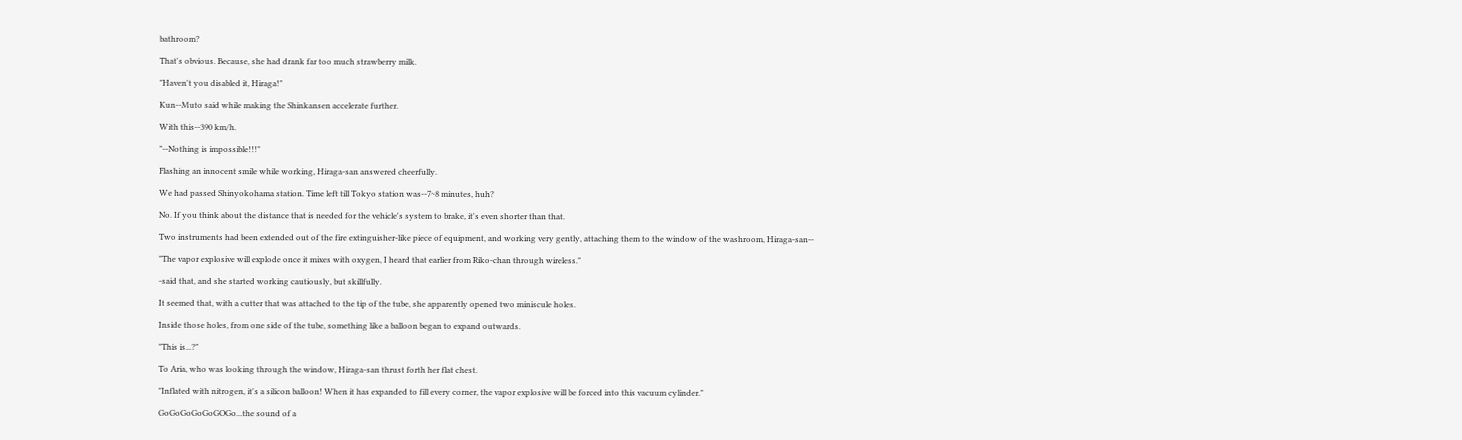bathroom?

That's obvious. Because, she had drank far too much strawberry milk.

"Haven't you disabled it, Hiraga!"

Kun--Muto said while making the Shinkansen accelerate further.

With this--390 km/h.

"--Nothing is impossible!!!"

Flashing an innocent smile while working, Hiraga-san answered cheerfully.

We had passed Shinyokohama station. Time left till Tokyo station was--7~8 minutes, huh?

No. If you think about the distance that is needed for the vehicle's system to brake, it's even shorter than that.

Two instruments had been extended out of the fire extinguisher-like piece of equipment, and working very gently, attaching them to the window of the washroom, Hiraga-san--

"The vapor explosive will explode once it mixes with oxygen, I heard that earlier from Riko-chan through wireless."

-said that, and she started working cautiously, but skillfully.

It seemed that, with a cutter that was attached to the tip of the tube, she apparently opened two miniscule holes.

Inside those holes, from one side of the tube, something like a balloon began to expand outwards.

"This is...?"

To Aria, who was looking through the window, Hiraga-san thrust forth her flat chest.

"Inflated with nitrogen, it's a silicon balloon! When it has expanded to fill every corner, the vapor explosive will be forced into this vacuum cylinder."

GoGoGoGoGoGOGo...the sound of a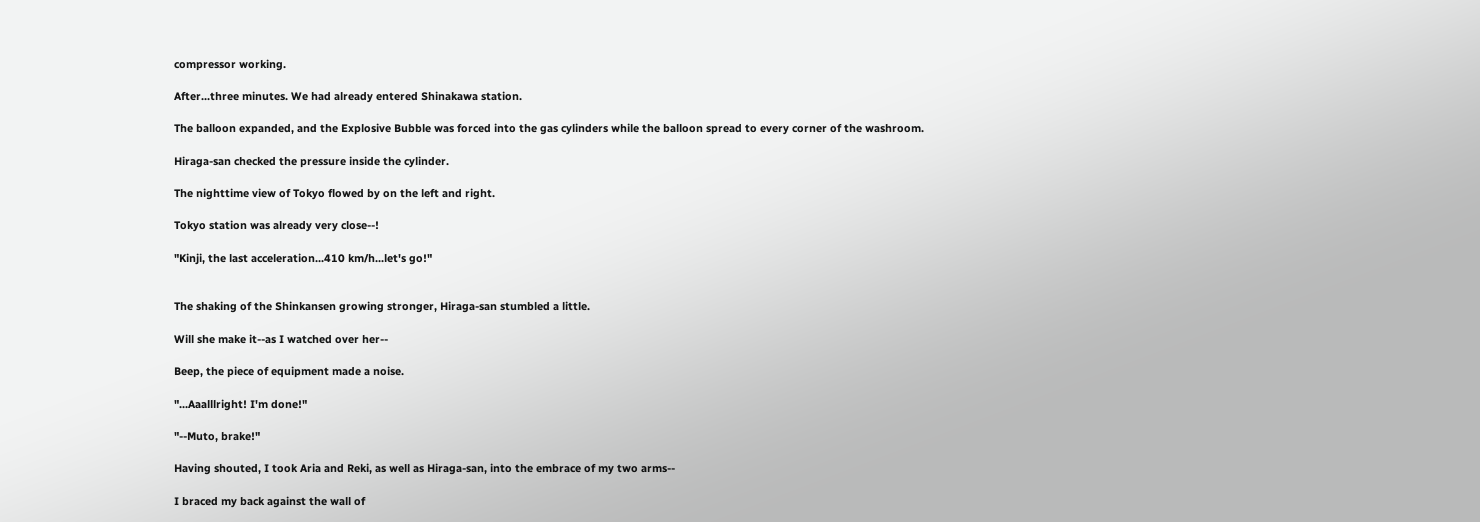compressor working.

After...three minutes. We had already entered Shinakawa station.

The balloon expanded, and the Explosive Bubble was forced into the gas cylinders while the balloon spread to every corner of the washroom.

Hiraga-san checked the pressure inside the cylinder.

The nighttime view of Tokyo flowed by on the left and right.

Tokyo station was already very close--!

"Kinji, the last acceleration...410 km/h...let's go!"


The shaking of the Shinkansen growing stronger, Hiraga-san stumbled a little.

Will she make it--as I watched over her--

Beep, the piece of equipment made a noise.

"...Aaalllright! I'm done!"

"--Muto, brake!"

Having shouted, I took Aria and Reki, as well as Hiraga-san, into the embrace of my two arms--

I braced my back against the wall of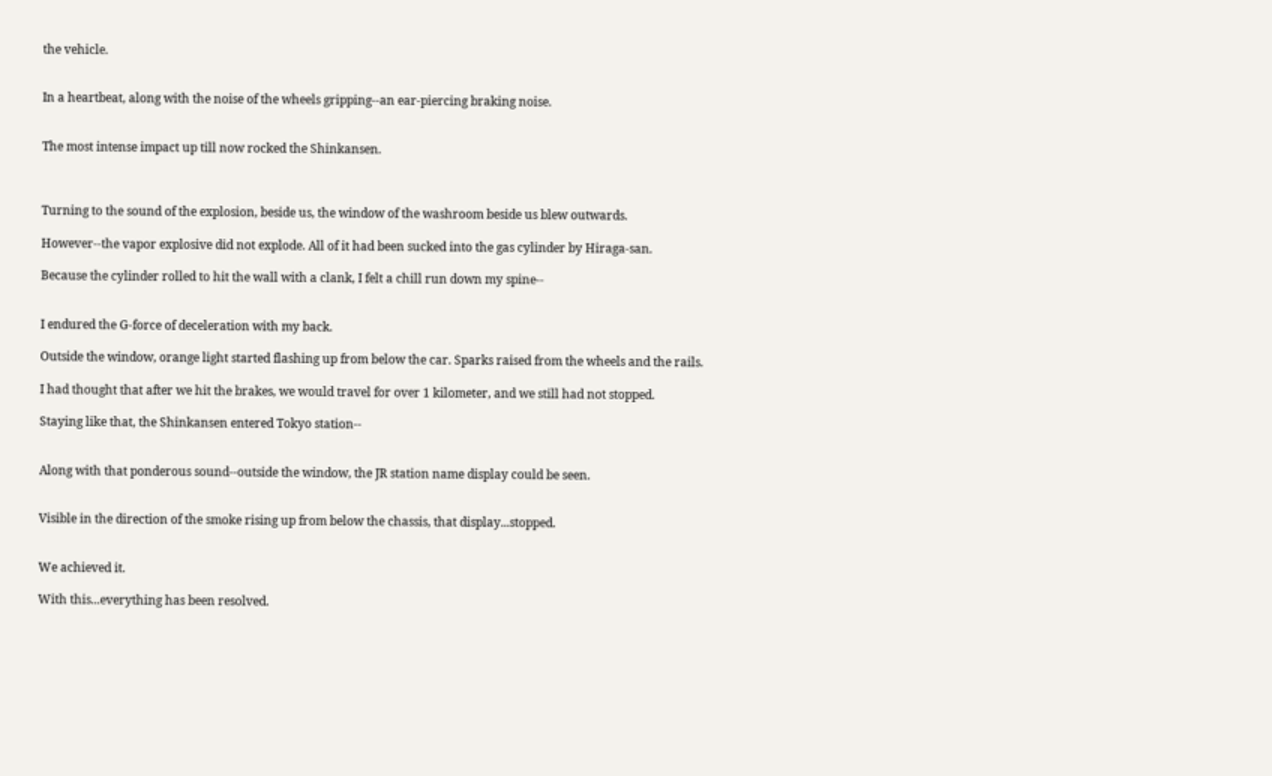the vehicle.


In a heartbeat, along with the noise of the wheels gripping--an ear-piercing braking noise.


The most intense impact up till now rocked the Shinkansen.



Turning to the sound of the explosion, beside us, the window of the washroom beside us blew outwards.

However--the vapor explosive did not explode. All of it had been sucked into the gas cylinder by Hiraga-san.

Because the cylinder rolled to hit the wall with a clank, I felt a chill run down my spine--


I endured the G-force of deceleration with my back.

Outside the window, orange light started flashing up from below the car. Sparks raised from the wheels and the rails.

I had thought that after we hit the brakes, we would travel for over 1 kilometer, and we still had not stopped.

Staying like that, the Shinkansen entered Tokyo station--


Along with that ponderous sound--outside the window, the JR station name display could be seen.


Visible in the direction of the smoke rising up from below the chassis, that display...stopped.


We achieved it.

With this...everything has been resolved.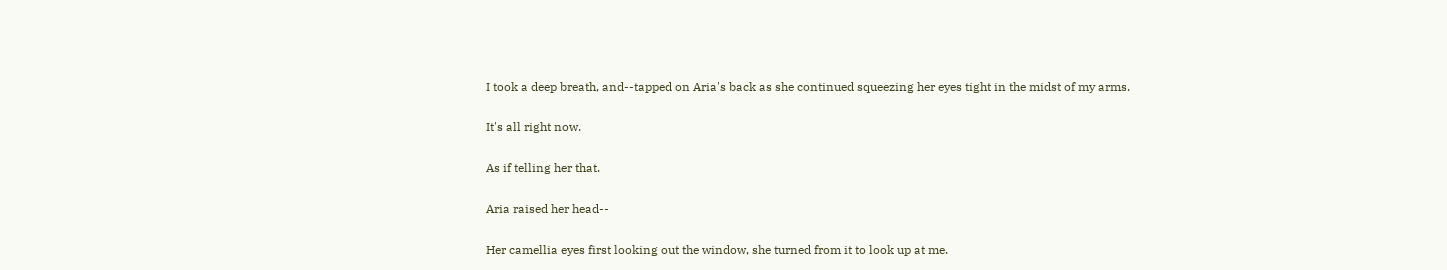I took a deep breath, and--tapped on Aria's back as she continued squeezing her eyes tight in the midst of my arms.

It's all right now.

As if telling her that.

Aria raised her head--

Her camellia eyes first looking out the window, she turned from it to look up at me.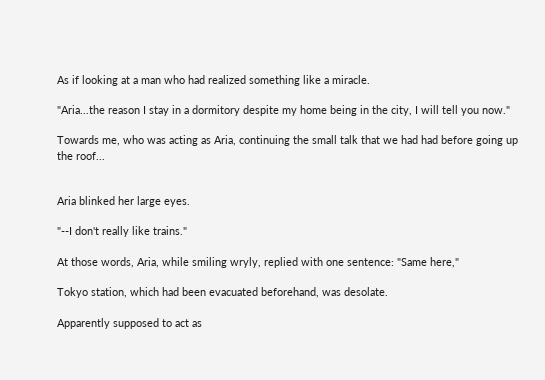As if looking at a man who had realized something like a miracle.

"Aria...the reason I stay in a dormitory despite my home being in the city, I will tell you now."

Towards me, who was acting as Aria, continuing the small talk that we had had before going up the roof...


Aria blinked her large eyes.

"--I don't really like trains."

At those words, Aria, while smiling wryly, replied with one sentence: "Same here,"

Tokyo station, which had been evacuated beforehand, was desolate.

Apparently supposed to act as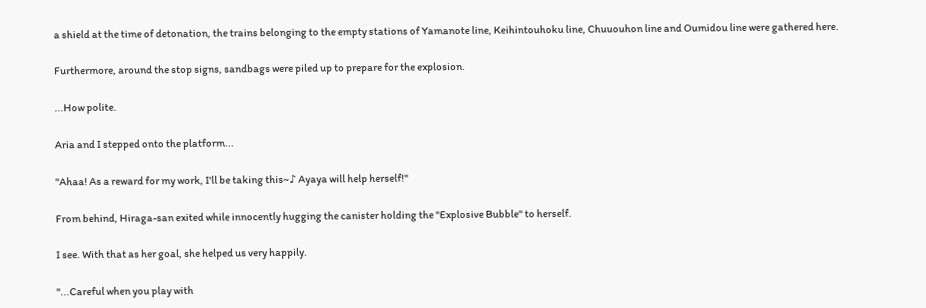a shield at the time of detonation, the trains belonging to the empty stations of Yamanote line, Keihintouhoku line, Chuuouhon line and Oumidou line were gathered here.

Furthermore, around the stop signs, sandbags were piled up to prepare for the explosion.

...How polite.

Aria and I stepped onto the platform...

"Ahaa! As a reward for my work, I'll be taking this~♪ Ayaya will help herself!"

From behind, Hiraga-san exited while innocently hugging the canister holding the "Explosive Bubble" to herself.

I see. With that as her goal, she helped us very happily.

"...Careful when you play with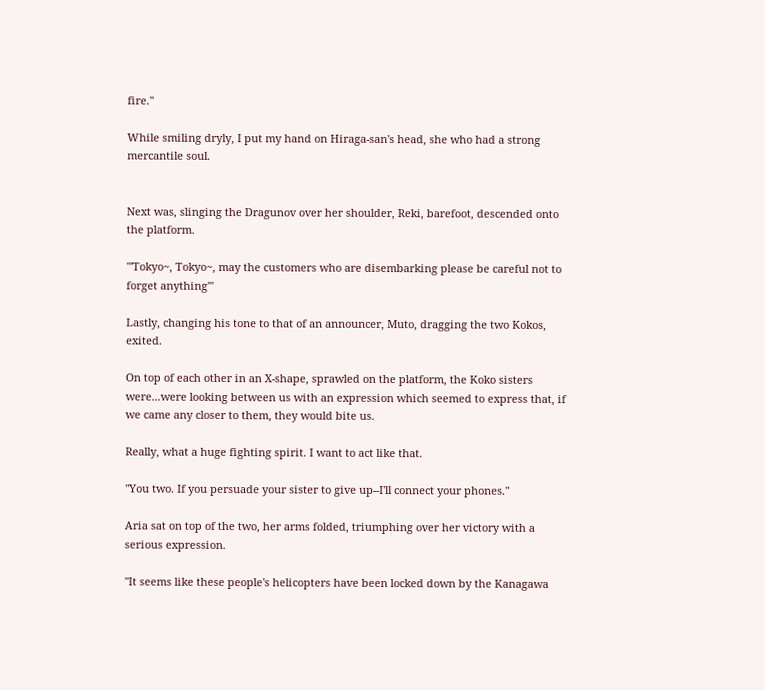fire."

While smiling dryly, I put my hand on Hiraga-san's head, she who had a strong mercantile soul.


Next was, slinging the Dragunov over her shoulder, Reki, barefoot, descended onto the platform.

"'Tokyo~, Tokyo~, may the customers who are disembarking please be careful not to forget anything'"

Lastly, changing his tone to that of an announcer, Muto, dragging the two Kokos, exited.

On top of each other in an X-shape, sprawled on the platform, the Koko sisters were...were looking between us with an expression which seemed to express that, if we came any closer to them, they would bite us.

Really, what a huge fighting spirit. I want to act like that.

"You two. If you persuade your sister to give up--I'll connect your phones."

Aria sat on top of the two, her arms folded, triumphing over her victory with a serious expression.

"It seems like these people's helicopters have been locked down by the Kanagawa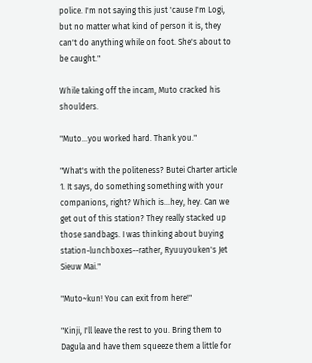police. I'm not saying this just 'cause I'm Logi, but no matter what kind of person it is, they can't do anything while on foot. She's about to be caught."

While taking off the incam, Muto cracked his shoulders.

"Muto...you worked hard. Thank you."

"What's with the politeness? Butei Charter article 1. It says, do something something with your companions, right? Which is...hey, hey. Can we get out of this station? They really stacked up those sandbags. I was thinking about buying station-lunchboxes--rather, Ryuuyouken's Jet Sieuw Mai."

"Muto~kun! You can exit from here!"

"Kinji, I'll leave the rest to you. Bring them to Dagula and have them squeeze them a little for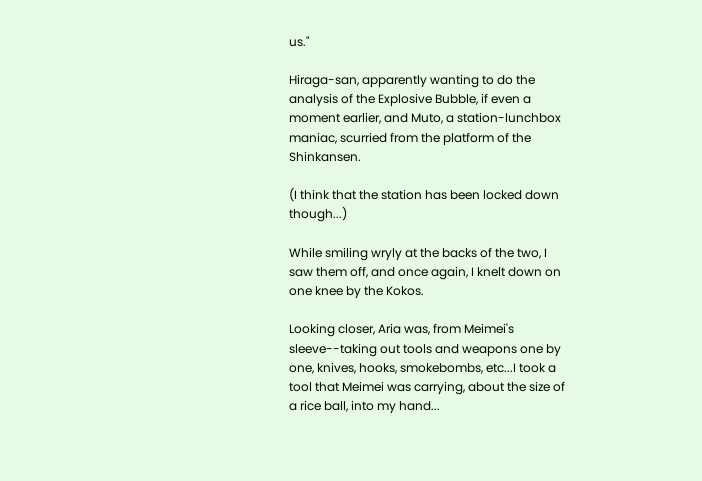us."

Hiraga-san, apparently wanting to do the analysis of the Explosive Bubble, if even a moment earlier, and Muto, a station-lunchbox maniac, scurried from the platform of the Shinkansen.

(I think that the station has been locked down though...)

While smiling wryly at the backs of the two, I saw them off, and once again, I knelt down on one knee by the Kokos.

Looking closer, Aria was, from Meimei's sleeve--taking out tools and weapons one by one, knives, hooks, smokebombs, etc...I took a tool that Meimei was carrying, about the size of a rice ball, into my hand...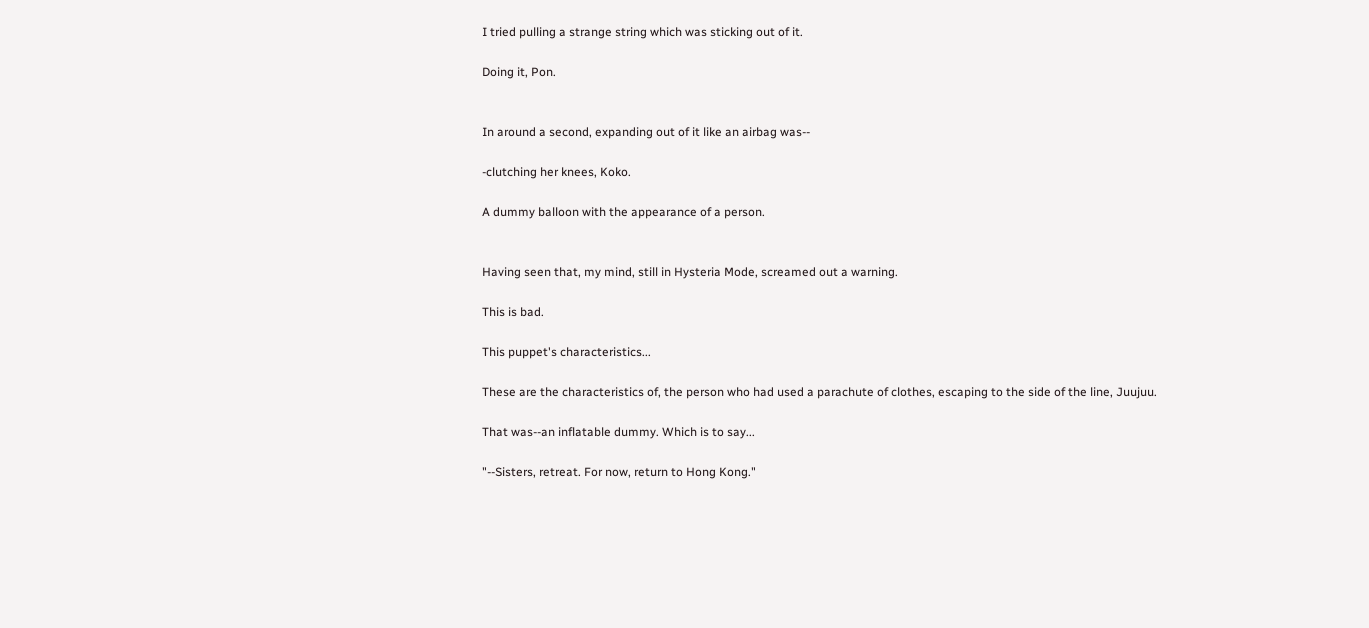I tried pulling a strange string which was sticking out of it.

Doing it, Pon.


In around a second, expanding out of it like an airbag was--

-clutching her knees, Koko.

A dummy balloon with the appearance of a person.


Having seen that, my mind, still in Hysteria Mode, screamed out a warning.

This is bad.

This puppet's characteristics...

These are the characteristics of, the person who had used a parachute of clothes, escaping to the side of the line, Juujuu.

That was--an inflatable dummy. Which is to say...

"--Sisters, retreat. For now, return to Hong Kong."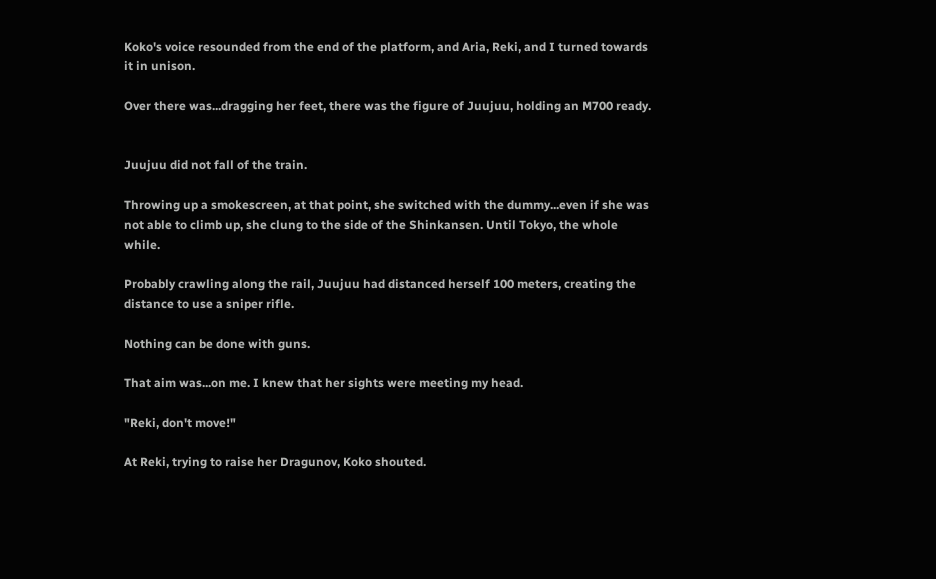Koko's voice resounded from the end of the platform, and Aria, Reki, and I turned towards it in unison.

Over there was...dragging her feet, there was the figure of Juujuu, holding an M700 ready.


Juujuu did not fall of the train.

Throwing up a smokescreen, at that point, she switched with the dummy...even if she was not able to climb up, she clung to the side of the Shinkansen. Until Tokyo, the whole while.

Probably crawling along the rail, Juujuu had distanced herself 100 meters, creating the distance to use a sniper rifle.

Nothing can be done with guns.

That aim was...on me. I knew that her sights were meeting my head.

"Reki, don't move!"

At Reki, trying to raise her Dragunov, Koko shouted.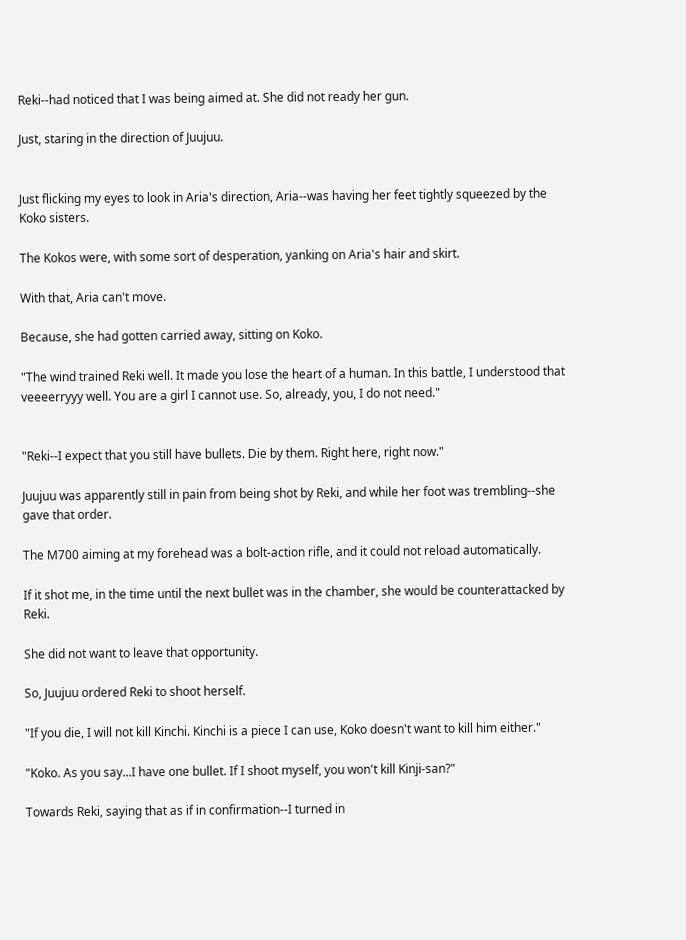Reki--had noticed that I was being aimed at. She did not ready her gun.

Just, staring in the direction of Juujuu.


Just flicking my eyes to look in Aria's direction, Aria--was having her feet tightly squeezed by the Koko sisters.

The Kokos were, with some sort of desperation, yanking on Aria's hair and skirt.

With that, Aria can't move.

Because, she had gotten carried away, sitting on Koko.

"The wind trained Reki well. It made you lose the heart of a human. In this battle, I understood that veeeerryyy well. You are a girl I cannot use. So, already, you, I do not need."


"Reki--I expect that you still have bullets. Die by them. Right here, right now."

Juujuu was apparently still in pain from being shot by Reki, and while her foot was trembling--she gave that order.

The M700 aiming at my forehead was a bolt-action rifle, and it could not reload automatically.

If it shot me, in the time until the next bullet was in the chamber, she would be counterattacked by Reki.

She did not want to leave that opportunity.

So, Juujuu ordered Reki to shoot herself.

"If you die, I will not kill Kinchi. Kinchi is a piece I can use, Koko doesn't want to kill him either."

"Koko. As you say...I have one bullet. If I shoot myself, you won't kill Kinji-san?"

Towards Reki, saying that as if in confirmation--I turned in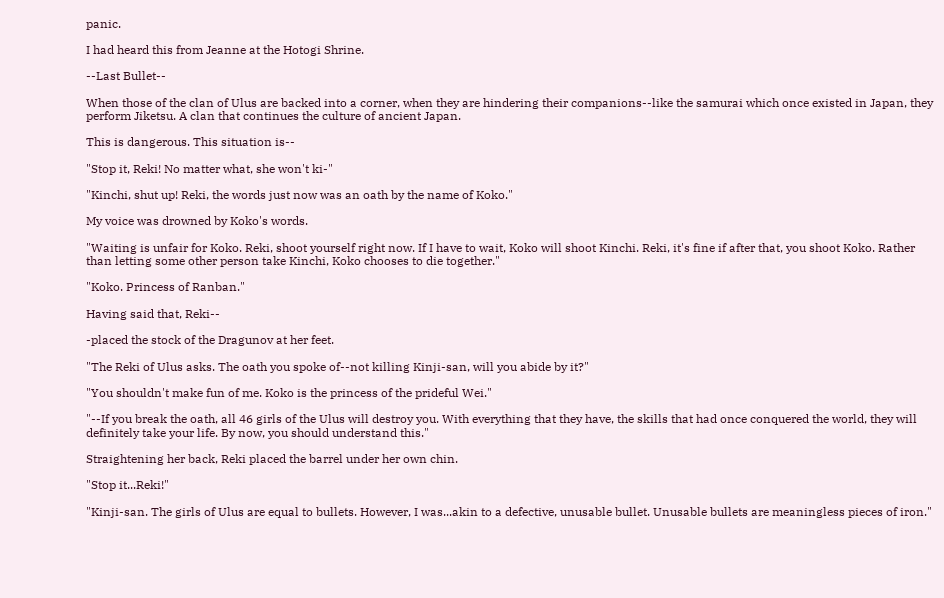panic.

I had heard this from Jeanne at the Hotogi Shrine.

--Last Bullet--

When those of the clan of Ulus are backed into a corner, when they are hindering their companions--like the samurai which once existed in Japan, they perform Jiketsu. A clan that continues the culture of ancient Japan.

This is dangerous. This situation is--

"Stop it, Reki! No matter what, she won't ki-"

"Kinchi, shut up! Reki, the words just now was an oath by the name of Koko."

My voice was drowned by Koko's words.

"Waiting is unfair for Koko. Reki, shoot yourself right now. If I have to wait, Koko will shoot Kinchi. Reki, it's fine if after that, you shoot Koko. Rather than letting some other person take Kinchi, Koko chooses to die together."

"Koko. Princess of Ranban."

Having said that, Reki--

-placed the stock of the Dragunov at her feet.

"The Reki of Ulus asks. The oath you spoke of--not killing Kinji-san, will you abide by it?"

"You shouldn't make fun of me. Koko is the princess of the prideful Wei."

"--If you break the oath, all 46 girls of the Ulus will destroy you. With everything that they have, the skills that had once conquered the world, they will definitely take your life. By now, you should understand this."

Straightening her back, Reki placed the barrel under her own chin.

"Stop it...Reki!"

"Kinji-san. The girls of Ulus are equal to bullets. However, I was...akin to a defective, unusable bullet. Unusable bullets are meaningless pieces of iron."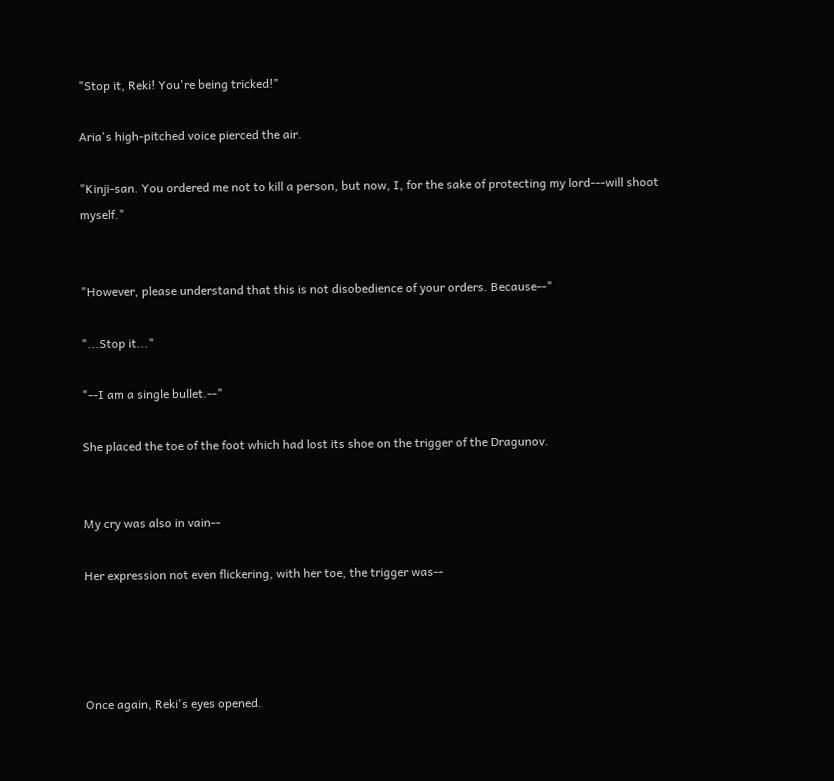"Stop it, Reki! You're being tricked!"

Aria's high-pitched voice pierced the air.

"Kinji-san. You ordered me not to kill a person, but now, I, for the sake of protecting my lord---will shoot myself."


"However, please understand that this is not disobedience of your orders. Because--"

"...Stop it..."

"--I am a single bullet.--"

She placed the toe of the foot which had lost its shoe on the trigger of the Dragunov.


My cry was also in vain--

Her expression not even flickering, with her toe, the trigger was--




Once again, Reki's eyes opened.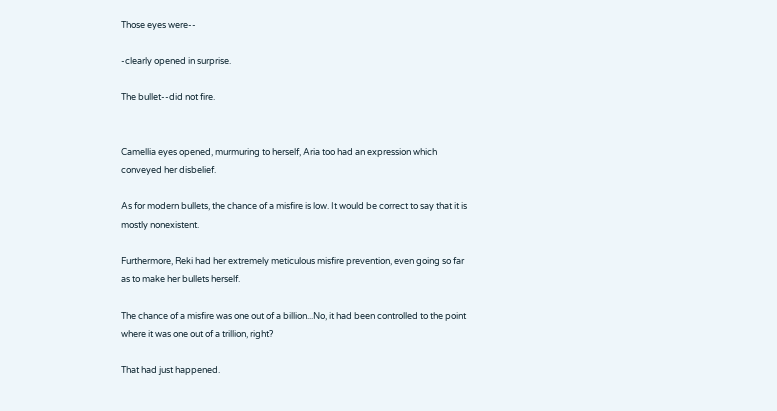Those eyes were--

-clearly opened in surprise.

The bullet--did not fire.


Camellia eyes opened, murmuring to herself, Aria too had an expression which conveyed her disbelief.

As for modern bullets, the chance of a misfire is low. It would be correct to say that it is mostly nonexistent.

Furthermore, Reki had her extremely meticulous misfire prevention, even going so far as to make her bullets herself.

The chance of a misfire was one out of a billion...No, it had been controlled to the point where it was one out of a trillion, right?

That had just happened.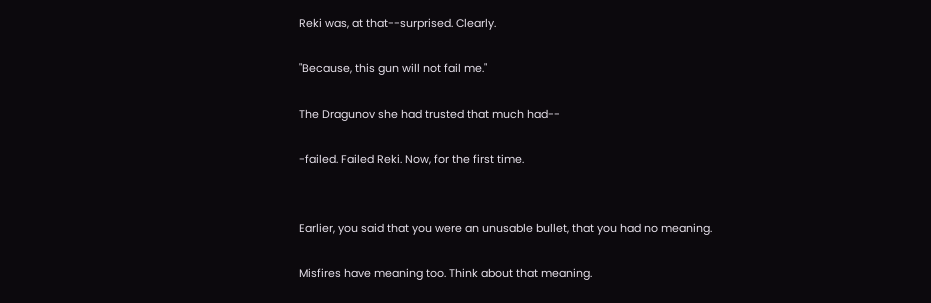Reki was, at that--surprised. Clearly.

"Because, this gun will not fail me."

The Dragunov she had trusted that much had--

-failed. Failed Reki. Now, for the first time.


Earlier, you said that you were an unusable bullet, that you had no meaning.

Misfires have meaning too. Think about that meaning.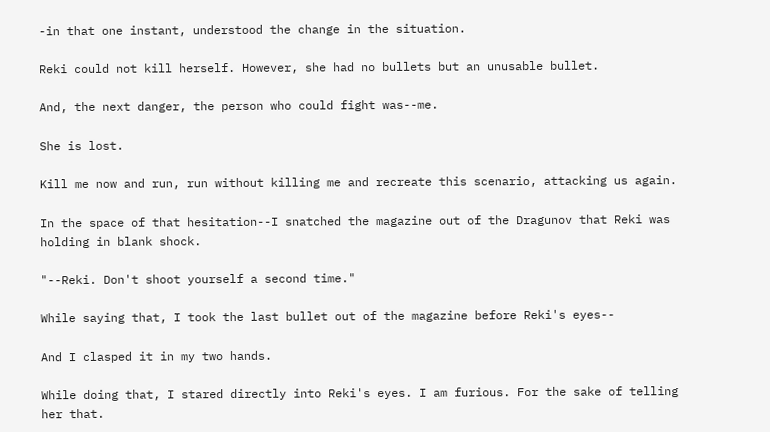-in that one instant, understood the change in the situation.

Reki could not kill herself. However, she had no bullets but an unusable bullet.

And, the next danger, the person who could fight was--me.

She is lost.

Kill me now and run, run without killing me and recreate this scenario, attacking us again.

In the space of that hesitation--I snatched the magazine out of the Dragunov that Reki was holding in blank shock.

"--Reki. Don't shoot yourself a second time."

While saying that, I took the last bullet out of the magazine before Reki's eyes--

And I clasped it in my two hands.

While doing that, I stared directly into Reki's eyes. I am furious. For the sake of telling her that.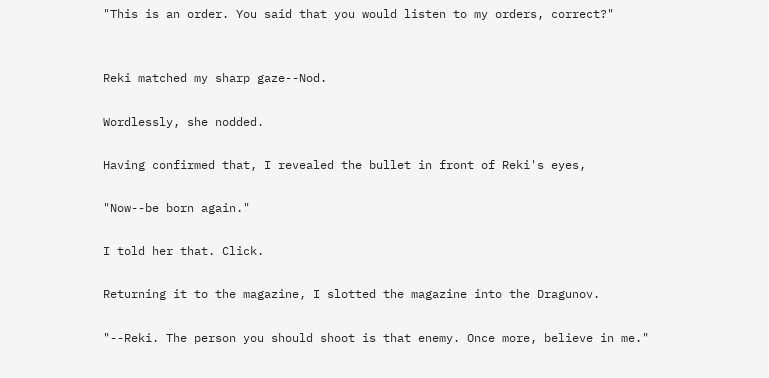"This is an order. You said that you would listen to my orders, correct?"


Reki matched my sharp gaze--Nod.

Wordlessly, she nodded.

Having confirmed that, I revealed the bullet in front of Reki's eyes,

"Now--be born again."

I told her that. Click.

Returning it to the magazine, I slotted the magazine into the Dragunov.

"--Reki. The person you should shoot is that enemy. Once more, believe in me."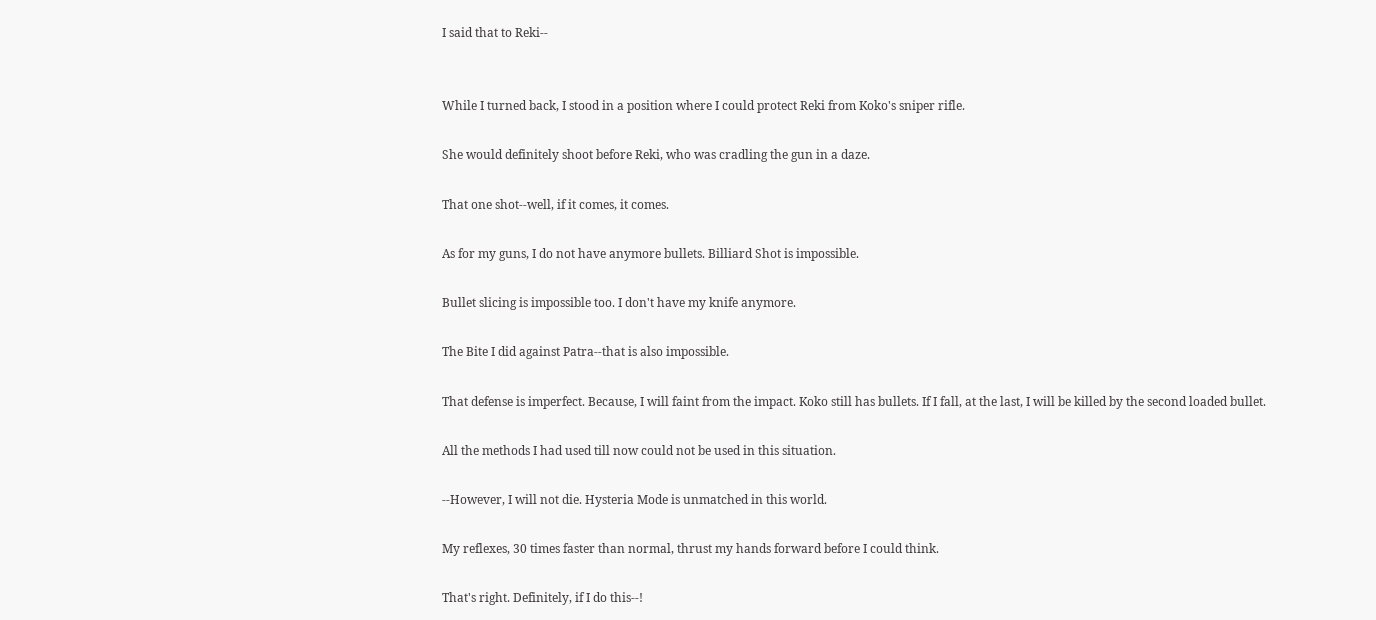I said that to Reki--


While I turned back, I stood in a position where I could protect Reki from Koko's sniper rifle.

She would definitely shoot before Reki, who was cradling the gun in a daze.

That one shot--well, if it comes, it comes.

As for my guns, I do not have anymore bullets. Billiard Shot is impossible.

Bullet slicing is impossible too. I don't have my knife anymore.

The Bite I did against Patra--that is also impossible.

That defense is imperfect. Because, I will faint from the impact. Koko still has bullets. If I fall, at the last, I will be killed by the second loaded bullet.

All the methods I had used till now could not be used in this situation.

--However, I will not die. Hysteria Mode is unmatched in this world.

My reflexes, 30 times faster than normal, thrust my hands forward before I could think.

That's right. Definitely, if I do this--!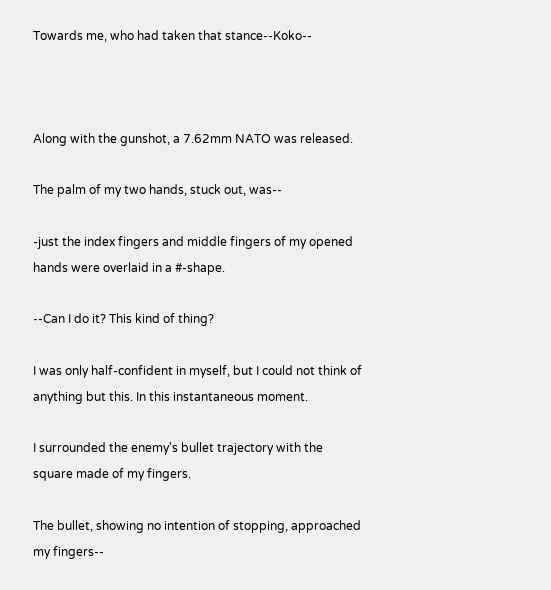Towards me, who had taken that stance--Koko--



Along with the gunshot, a 7.62mm NATO was released.

The palm of my two hands, stuck out, was--

-just the index fingers and middle fingers of my opened hands were overlaid in a #-shape.

--Can I do it? This kind of thing?

I was only half-confident in myself, but I could not think of anything but this. In this instantaneous moment.

I surrounded the enemy's bullet trajectory with the square made of my fingers.

The bullet, showing no intention of stopping, approached my fingers--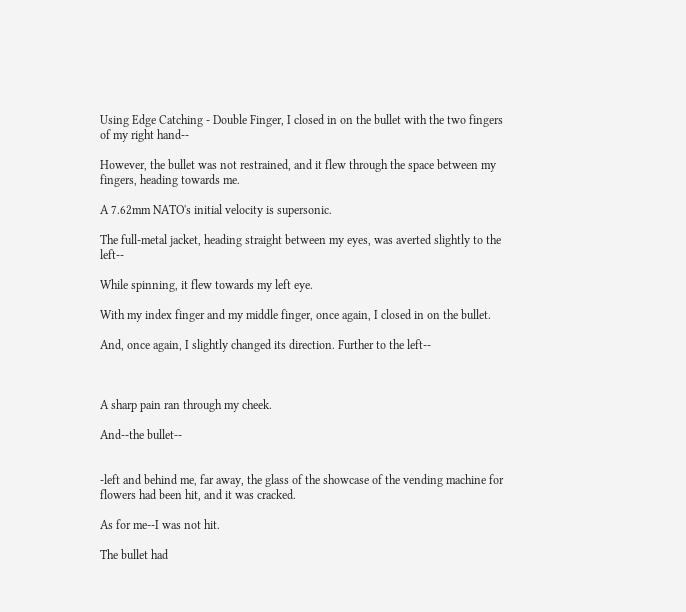Using Edge Catching - Double Finger, I closed in on the bullet with the two fingers of my right hand--

However, the bullet was not restrained, and it flew through the space between my fingers, heading towards me.

A 7.62mm NATO's initial velocity is supersonic.

The full-metal jacket, heading straight between my eyes, was averted slightly to the left--

While spinning, it flew towards my left eye.

With my index finger and my middle finger, once again, I closed in on the bullet.

And, once again, I slightly changed its direction. Further to the left--



A sharp pain ran through my cheek.

And--the bullet--


-left and behind me, far away, the glass of the showcase of the vending machine for flowers had been hit, and it was cracked.

As for me--I was not hit.

The bullet had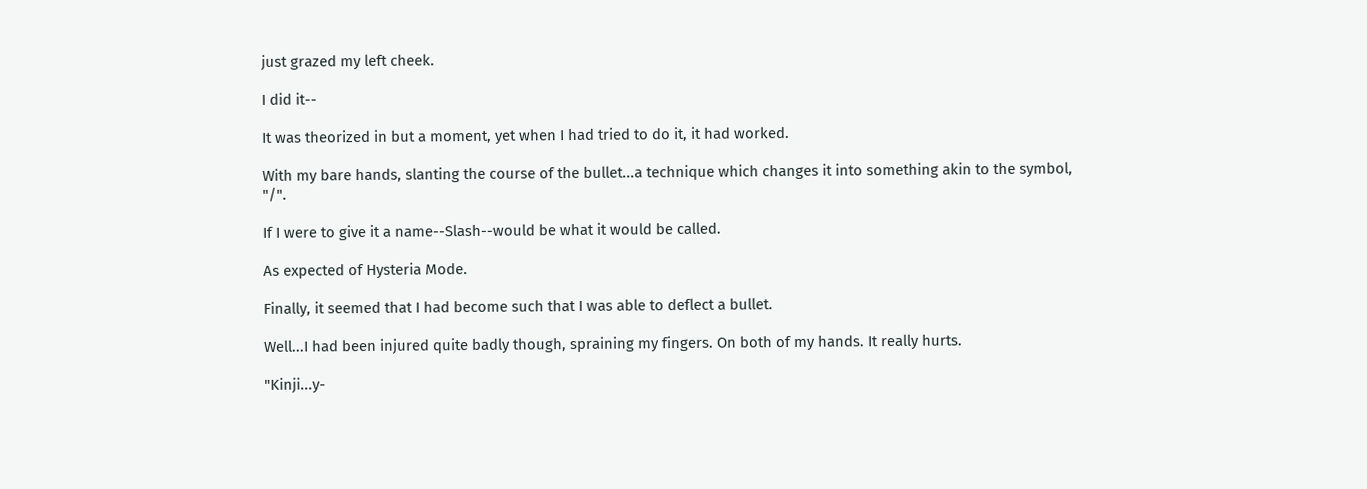just grazed my left cheek.

I did it--

It was theorized in but a moment, yet when I had tried to do it, it had worked.

With my bare hands, slanting the course of the bullet...a technique which changes it into something akin to the symbol, "/".

If I were to give it a name--Slash--would be what it would be called.

As expected of Hysteria Mode.

Finally, it seemed that I had become such that I was able to deflect a bullet.

Well...I had been injured quite badly though, spraining my fingers. On both of my hands. It really hurts.

"Kinji...y-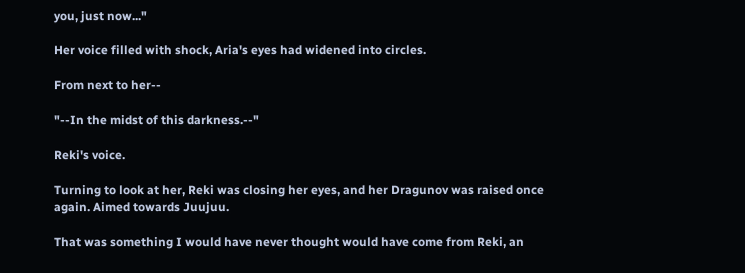you, just now..."

Her voice filled with shock, Aria's eyes had widened into circles.

From next to her--

"--In the midst of this darkness.--"

Reki's voice.

Turning to look at her, Reki was closing her eyes, and her Dragunov was raised once again. Aimed towards Juujuu.

That was something I would have never thought would have come from Reki, an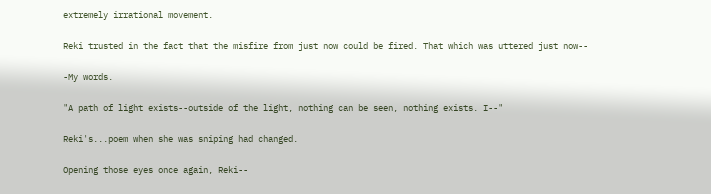extremely irrational movement.

Reki trusted in the fact that the misfire from just now could be fired. That which was uttered just now--

-My words.

"A path of light exists--outside of the light, nothing can be seen, nothing exists. I--"

Reki's...poem when she was sniping had changed.

Opening those eyes once again, Reki--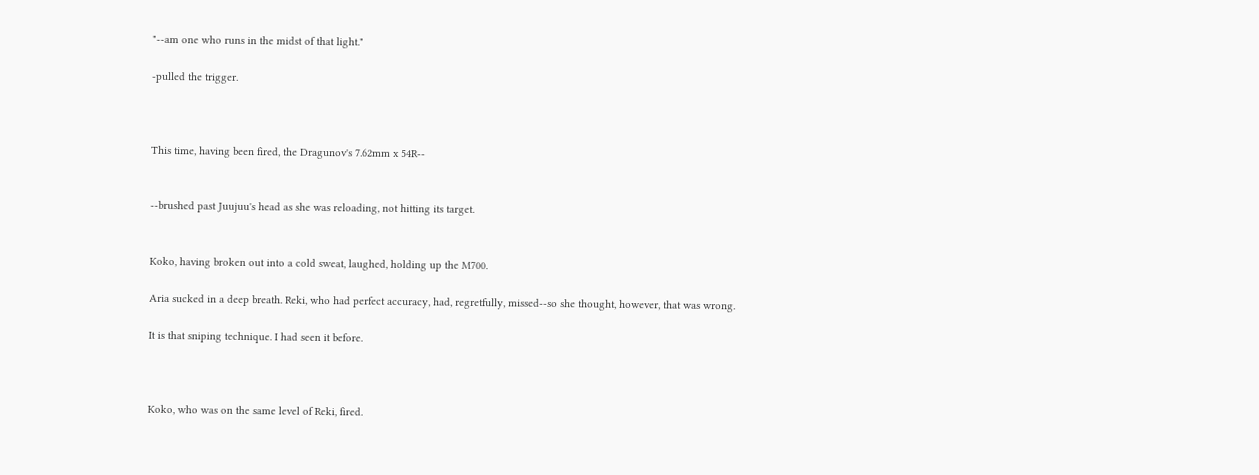"--am one who runs in the midst of that light."

-pulled the trigger.



This time, having been fired, the Dragunov's 7.62mm x 54R--


--brushed past Juujuu's head as she was reloading, not hitting its target.


Koko, having broken out into a cold sweat, laughed, holding up the M700.

Aria sucked in a deep breath. Reki, who had perfect accuracy, had, regretfully, missed--so she thought, however, that was wrong.

It is that sniping technique. I had seen it before.



Koko, who was on the same level of Reki, fired.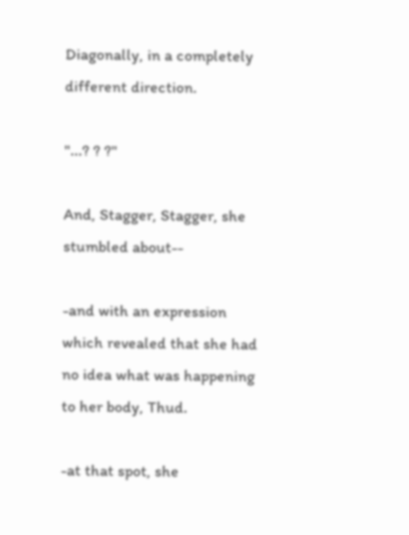Diagonally, in a completely different direction.

"...? ? ?"

And, Stagger, Stagger, she stumbled about--

-and with an expression which revealed that she had no idea what was happening to her body, Thud.

-at that spot, she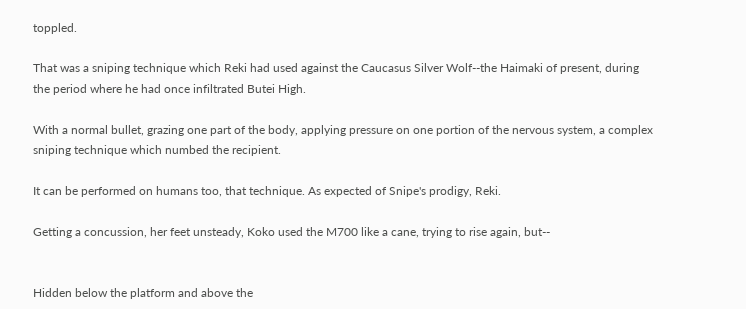toppled.

That was a sniping technique which Reki had used against the Caucasus Silver Wolf--the Haimaki of present, during the period where he had once infiltrated Butei High.

With a normal bullet, grazing one part of the body, applying pressure on one portion of the nervous system, a complex sniping technique which numbed the recipient.

It can be performed on humans too, that technique. As expected of Snipe's prodigy, Reki.

Getting a concussion, her feet unsteady, Koko used the M700 like a cane, trying to rise again, but--


Hidden below the platform and above the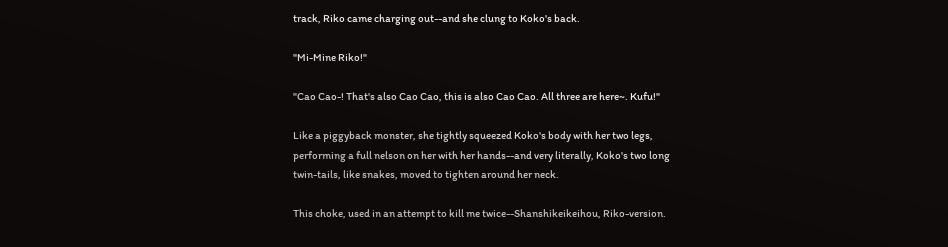track, Riko came charging out--and she clung to Koko's back.

"Mi-Mine Riko!"

"Cao Cao-! That's also Cao Cao, this is also Cao Cao. All three are here~. Kufu!"

Like a piggyback monster, she tightly squeezed Koko's body with her two legs, performing a full nelson on her with her hands--and very literally, Koko's two long twin-tails, like snakes, moved to tighten around her neck.

This choke, used in an attempt to kill me twice--Shanshikeikeihou, Riko-version.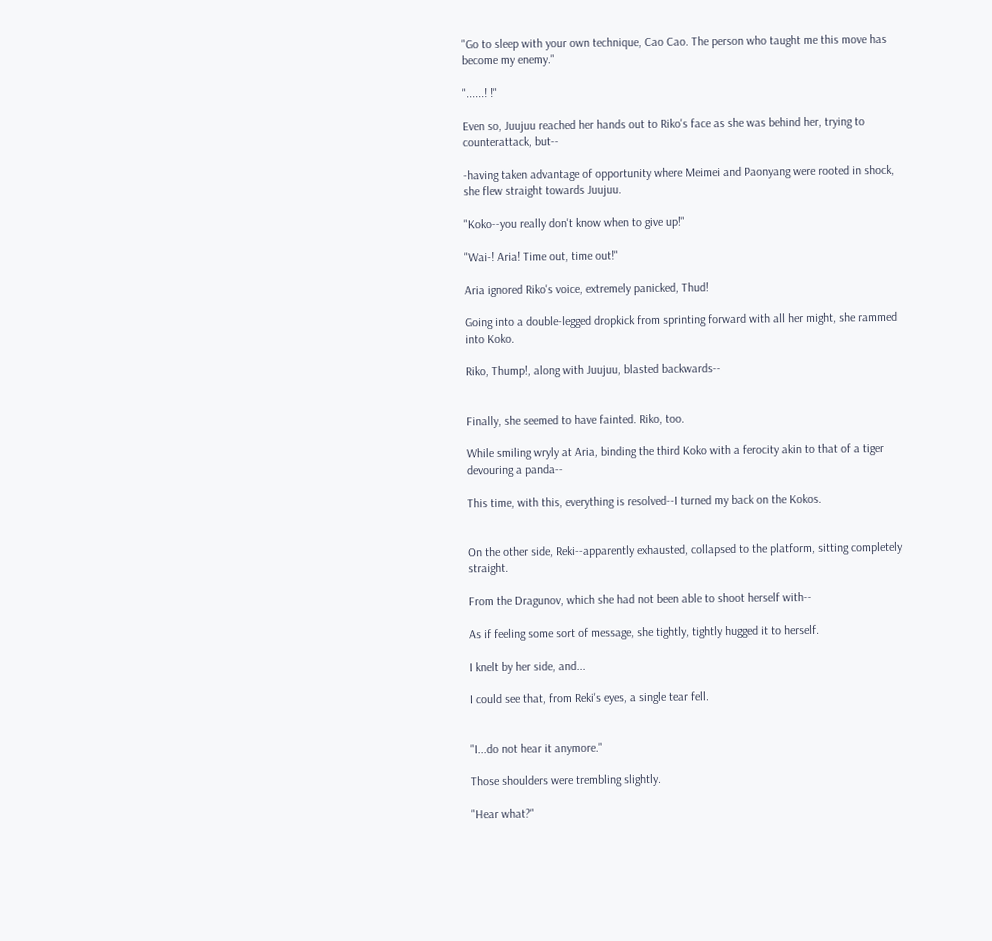"Go to sleep with your own technique, Cao Cao. The person who taught me this move has become my enemy."

"......! !"

Even so, Juujuu reached her hands out to Riko's face as she was behind her, trying to counterattack, but--

-having taken advantage of opportunity where Meimei and Paonyang were rooted in shock, she flew straight towards Juujuu.

"Koko--you really don't know when to give up!"

"Wai-! Aria! Time out, time out!"

Aria ignored Riko's voice, extremely panicked, Thud!

Going into a double-legged dropkick from sprinting forward with all her might, she rammed into Koko.

Riko, Thump!, along with Juujuu, blasted backwards--


Finally, she seemed to have fainted. Riko, too.

While smiling wryly at Aria, binding the third Koko with a ferocity akin to that of a tiger devouring a panda--

This time, with this, everything is resolved--I turned my back on the Kokos.


On the other side, Reki--apparently exhausted, collapsed to the platform, sitting completely straight.

From the Dragunov, which she had not been able to shoot herself with--

As if feeling some sort of message, she tightly, tightly hugged it to herself.

I knelt by her side, and...

I could see that, from Reki's eyes, a single tear fell.


"I...do not hear it anymore."

Those shoulders were trembling slightly.

"Hear what?"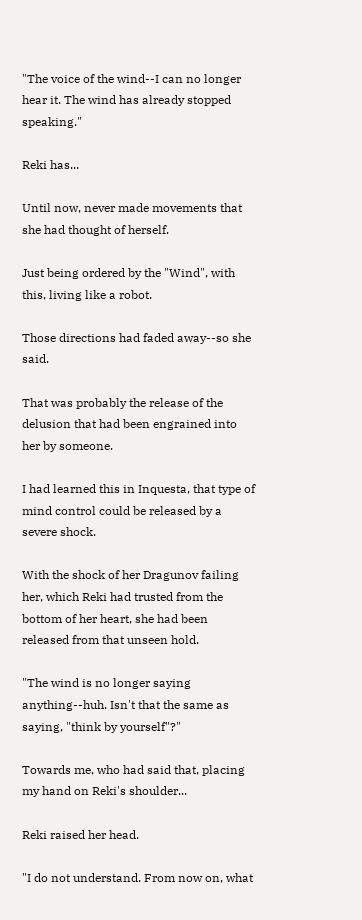"The voice of the wind--I can no longer hear it. The wind has already stopped speaking."

Reki has...

Until now, never made movements that she had thought of herself.

Just being ordered by the "Wind", with this, living like a robot.

Those directions had faded away--so she said.

That was probably the release of the delusion that had been engrained into her by someone.

I had learned this in Inquesta, that type of mind control could be released by a severe shock.

With the shock of her Dragunov failing her, which Reki had trusted from the bottom of her heart, she had been released from that unseen hold.

"The wind is no longer saying anything--huh. Isn't that the same as saying, "think by yourself"?"

Towards me, who had said that, placing my hand on Reki's shoulder...

Reki raised her head.

"I do not understand. From now on, what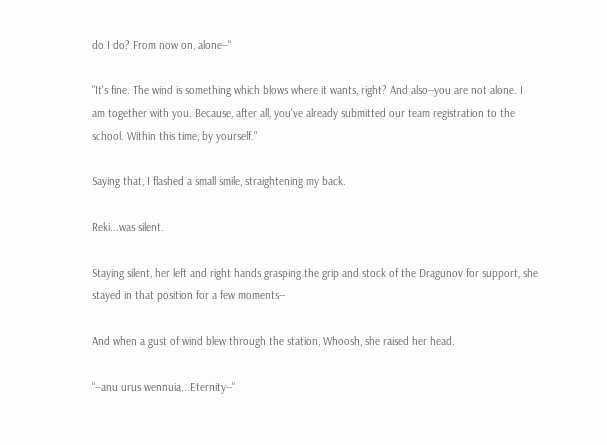do I do? From now on, alone--"

"It's fine. The wind is something which blows where it wants, right? And also--you are not alone. I am together with you. Because, after all, you've already submitted our team registration to the school. Within this time, by yourself."

Saying that, I flashed a small smile, straightening my back.

Reki...was silent.

Staying silent, her left and right hands grasping the grip and stock of the Dragunov for support, she stayed in that position for a few moments--

And when a gust of wind blew through the station, Whoosh, she raised her head.

"--anu urus wennuia...Eternity--"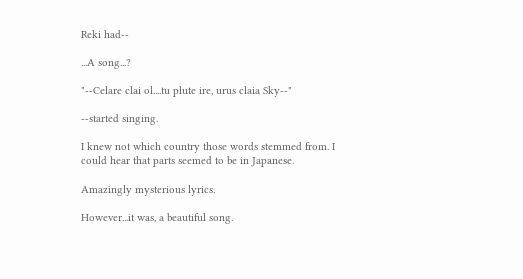Reki had--

...A song...?

"--Celare clai ol....tu plute ire, urus claia Sky--"

--started singing.

I knew not which country those words stemmed from. I could hear that parts seemed to be in Japanese.

Amazingly mysterious lyrics.

However...it was, a beautiful song.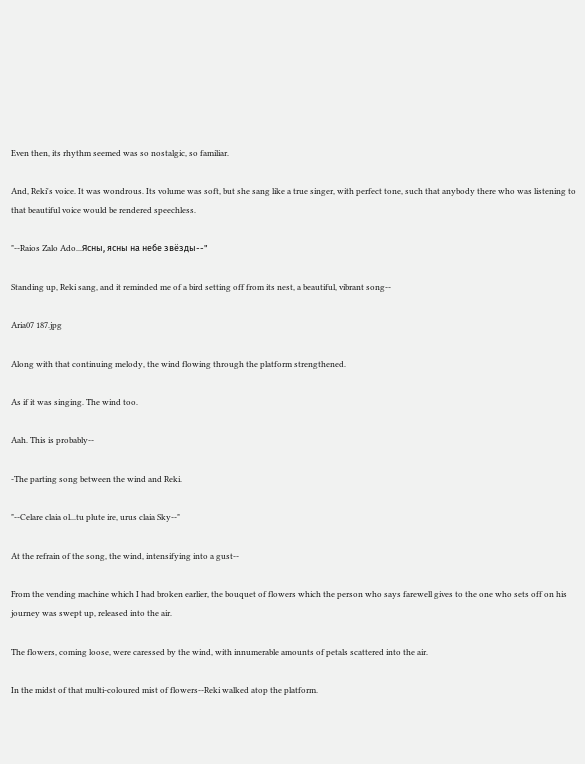Even then, its rhythm seemed was so nostalgic, so familiar.

And, Reki's voice. It was wondrous. Its volume was soft, but she sang like a true singer, with perfect tone, such that anybody there who was listening to that beautiful voice would be rendered speechless.

"--Raios Zalo Ado...Ясны, ясны на небе звёзды--"

Standing up, Reki sang, and it reminded me of a bird setting off from its nest, a beautiful, vibrant song--

Aria07 187.jpg

Along with that continuing melody, the wind flowing through the platform strengthened.

As if it was singing. The wind too.

Aah. This is probably--

-The parting song between the wind and Reki.

"--Celare claia ol...tu plute ire, urus claia Sky--"

At the refrain of the song, the wind, intensifying into a gust--

From the vending machine which I had broken earlier, the bouquet of flowers which the person who says farewell gives to the one who sets off on his journey was swept up, released into the air.

The flowers, coming loose, were caressed by the wind, with innumerable amounts of petals scattered into the air.

In the midst of that multi-coloured mist of flowers--Reki walked atop the platform.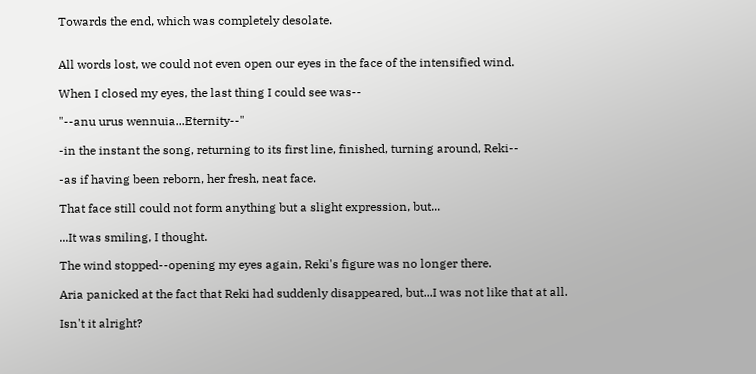Towards the end, which was completely desolate.


All words lost, we could not even open our eyes in the face of the intensified wind.

When I closed my eyes, the last thing I could see was--

"--anu urus wennuia...Eternity--"

-in the instant the song, returning to its first line, finished, turning around, Reki--

-as if having been reborn, her fresh, neat face.

That face still could not form anything but a slight expression, but...

...It was smiling, I thought.

The wind stopped--opening my eyes again, Reki's figure was no longer there.

Aria panicked at the fact that Reki had suddenly disappeared, but...I was not like that at all.

Isn't it alright?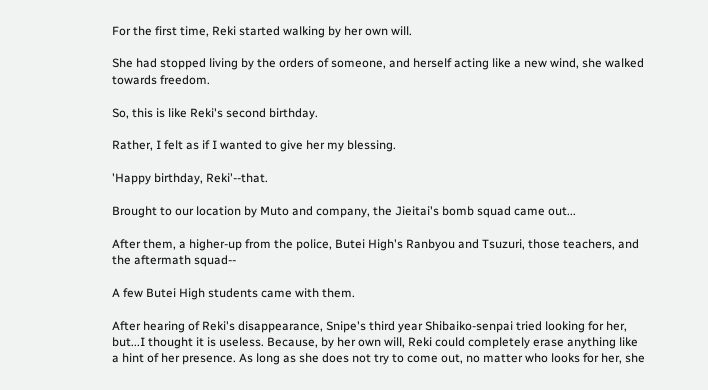For the first time, Reki started walking by her own will.

She had stopped living by the orders of someone, and herself acting like a new wind, she walked towards freedom.

So, this is like Reki's second birthday.

Rather, I felt as if I wanted to give her my blessing.

'Happy birthday, Reki'--that.

Brought to our location by Muto and company, the Jieitai's bomb squad came out...

After them, a higher-up from the police, Butei High's Ranbyou and Tsuzuri, those teachers, and the aftermath squad--

A few Butei High students came with them.

After hearing of Reki's disappearance, Snipe's third year Shibaiko-senpai tried looking for her, but...I thought it is useless. Because, by her own will, Reki could completely erase anything like a hint of her presence. As long as she does not try to come out, no matter who looks for her, she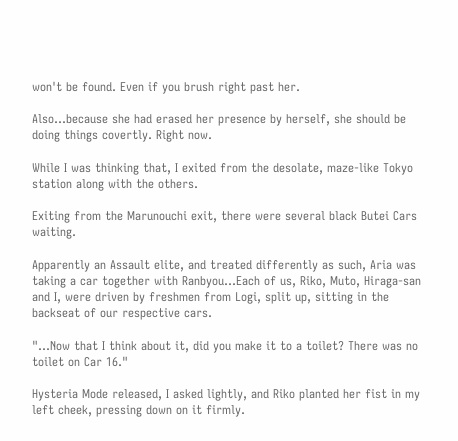won't be found. Even if you brush right past her.

Also...because she had erased her presence by herself, she should be doing things covertly. Right now.

While I was thinking that, I exited from the desolate, maze-like Tokyo station along with the others.

Exiting from the Marunouchi exit, there were several black Butei Cars waiting.

Apparently an Assault elite, and treated differently as such, Aria was taking a car together with Ranbyou...Each of us, Riko, Muto, Hiraga-san and I, were driven by freshmen from Logi, split up, sitting in the backseat of our respective cars.

"...Now that I think about it, did you make it to a toilet? There was no toilet on Car 16."

Hysteria Mode released, I asked lightly, and Riko planted her fist in my left cheek, pressing down on it firmly.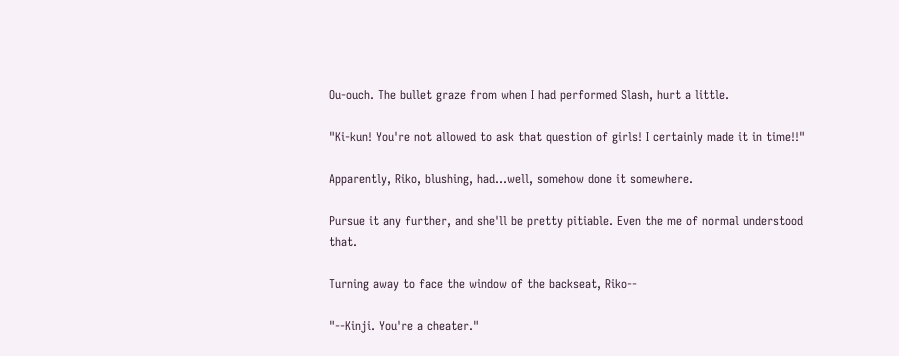Ou-ouch. The bullet graze from when I had performed Slash, hurt a little.

"Ki-kun! You're not allowed to ask that question of girls! I certainly made it in time!!"

Apparently, Riko, blushing, had...well, somehow done it somewhere.

Pursue it any further, and she'll be pretty pitiable. Even the me of normal understood that.

Turning away to face the window of the backseat, Riko--

"--Kinji. You're a cheater."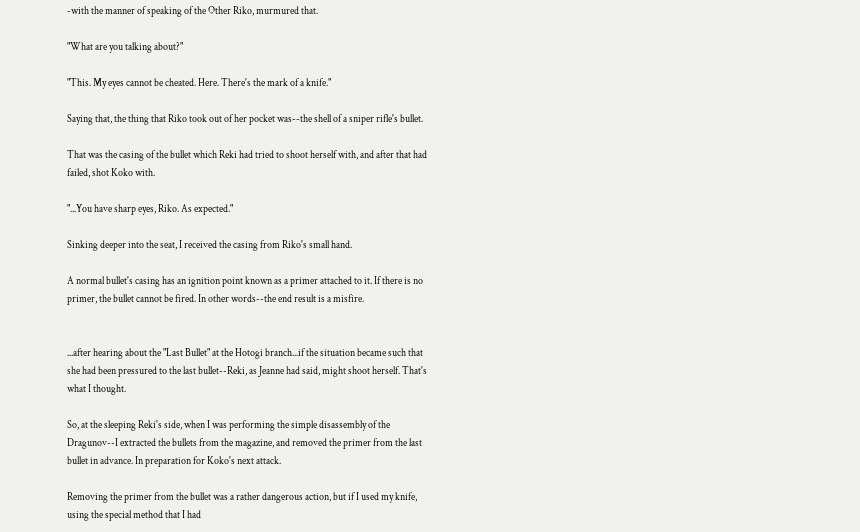-with the manner of speaking of the Other Riko, murmured that.

"What are you talking about?"

"This. My eyes cannot be cheated. Here. There's the mark of a knife."

Saying that, the thing that Riko took out of her pocket was--the shell of a sniper rifle's bullet.

That was the casing of the bullet which Reki had tried to shoot herself with, and after that had failed, shot Koko with.

"...You have sharp eyes, Riko. As expected."

Sinking deeper into the seat, I received the casing from Riko's small hand.

A normal bullet's casing has an ignition point known as a primer attached to it. If there is no primer, the bullet cannot be fired. In other words--the end result is a misfire.


...after hearing about the "Last Bullet" at the Hotogi branch...if the situation became such that she had been pressured to the last bullet--Reki, as Jeanne had said, might shoot herself. That's what I thought.

So, at the sleeping Reki's side, when I was performing the simple disassembly of the Dragunov--I extracted the bullets from the magazine, and removed the primer from the last bullet in advance. In preparation for Koko's next attack.

Removing the primer from the bullet was a rather dangerous action, but if I used my knife, using the special method that I had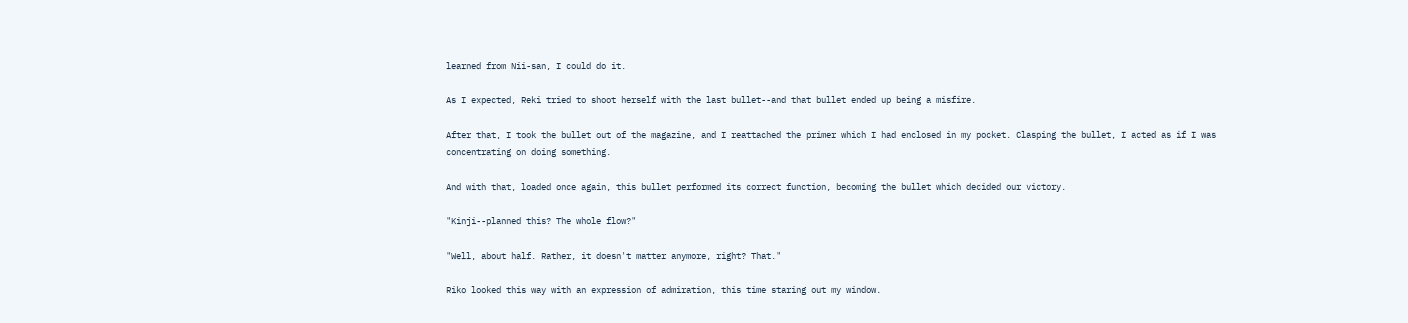learned from Nii-san, I could do it.

As I expected, Reki tried to shoot herself with the last bullet--and that bullet ended up being a misfire.

After that, I took the bullet out of the magazine, and I reattached the primer which I had enclosed in my pocket. Clasping the bullet, I acted as if I was concentrating on doing something.

And with that, loaded once again, this bullet performed its correct function, becoming the bullet which decided our victory.

"Kinji--planned this? The whole flow?"

"Well, about half. Rather, it doesn't matter anymore, right? That."

Riko looked this way with an expression of admiration, this time staring out my window.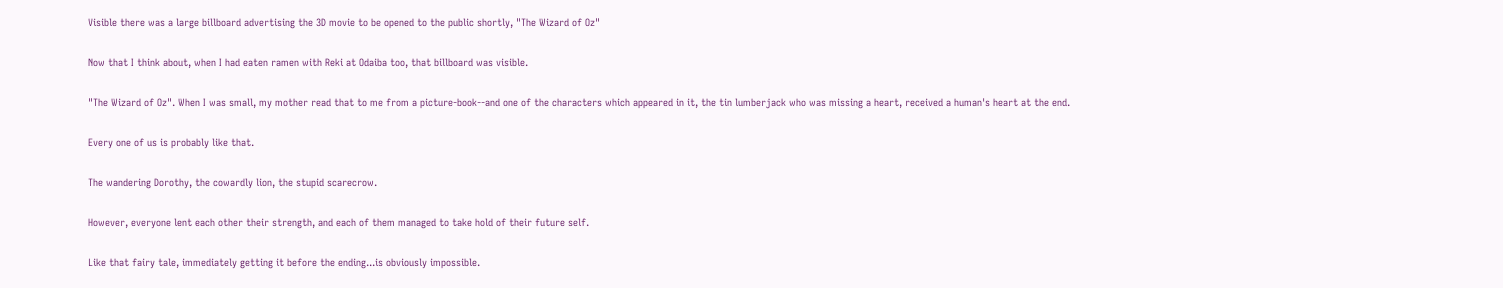Visible there was a large billboard advertising the 3D movie to be opened to the public shortly, "The Wizard of Oz"

Now that I think about, when I had eaten ramen with Reki at Odaiba too, that billboard was visible.

"The Wizard of Oz". When I was small, my mother read that to me from a picture-book--and one of the characters which appeared in it, the tin lumberjack who was missing a heart, received a human's heart at the end.

Every one of us is probably like that.

The wandering Dorothy, the cowardly lion, the stupid scarecrow.

However, everyone lent each other their strength, and each of them managed to take hold of their future self.

Like that fairy tale, immediately getting it before the ending...is obviously impossible.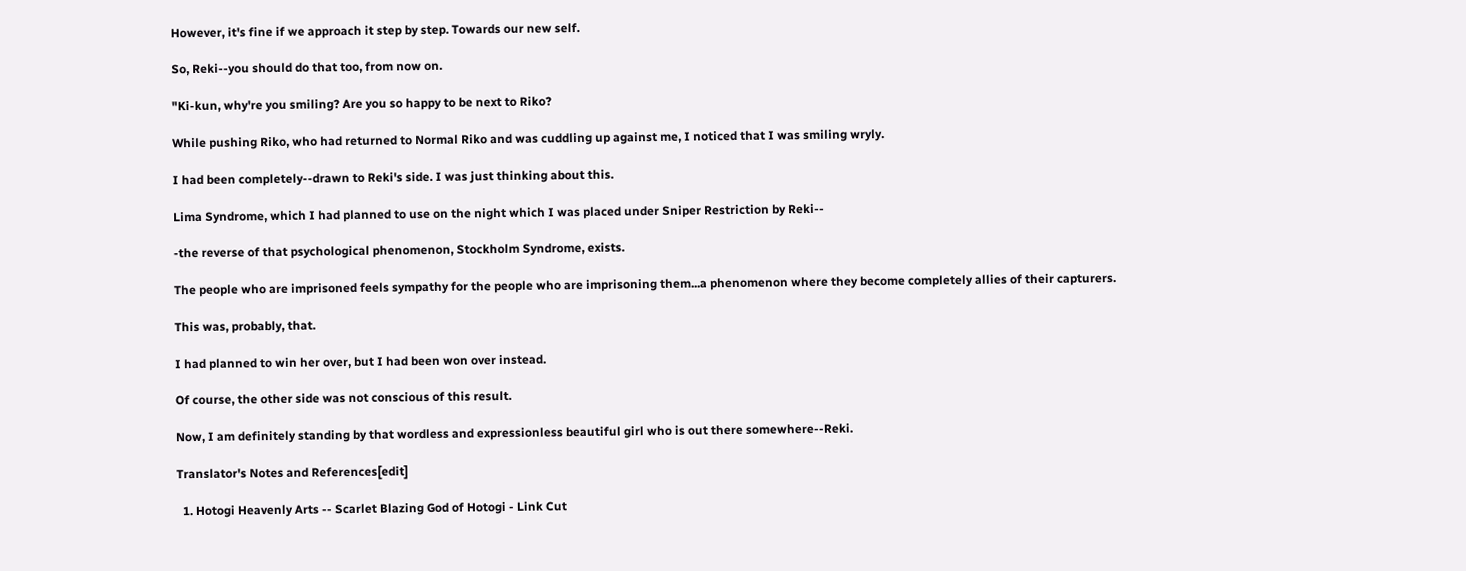However, it's fine if we approach it step by step. Towards our new self.

So, Reki--you should do that too, from now on.

"Ki-kun, why're you smiling? Are you so happy to be next to Riko?

While pushing Riko, who had returned to Normal Riko and was cuddling up against me, I noticed that I was smiling wryly.

I had been completely--drawn to Reki's side. I was just thinking about this.

Lima Syndrome, which I had planned to use on the night which I was placed under Sniper Restriction by Reki--

-the reverse of that psychological phenomenon, Stockholm Syndrome, exists.

The people who are imprisoned feels sympathy for the people who are imprisoning them...a phenomenon where they become completely allies of their capturers.

This was, probably, that.

I had planned to win her over, but I had been won over instead.

Of course, the other side was not conscious of this result.

Now, I am definitely standing by that wordless and expressionless beautiful girl who is out there somewhere--Reki.

Translator's Notes and References[edit]

  1. Hotogi Heavenly Arts -- Scarlet Blazing God of Hotogi - Link Cut